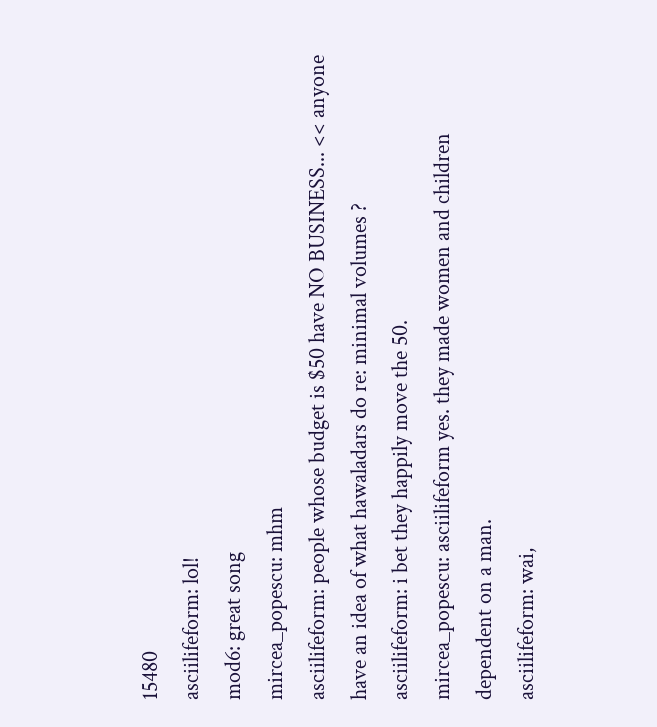15480
asciilifeform: lol!
mod6: great song
mircea_popescu: mhm
asciilifeform: people whose budget is $50 have NO BUSINESS... << anyone have an idea of what hawaladars do re: minimal volumes ?
asciilifeform: i bet they happily move the 50.
mircea_popescu: asciilifeform yes. they made women and children dependent on a man.
asciilifeform: wai,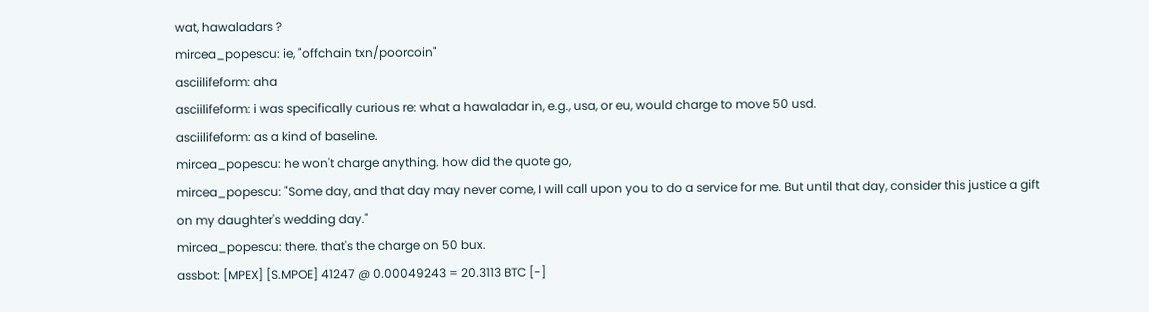wat, hawaladars ?
mircea_popescu: ie, "offchain txn/poorcoin"
asciilifeform: aha
asciilifeform: i was specifically curious re: what a hawaladar in, e.g., usa, or eu, would charge to move 50 usd.
asciilifeform: as a kind of baseline.
mircea_popescu: he won't charge anything. how did the quote go,
mircea_popescu: "Some day, and that day may never come, I will call upon you to do a service for me. But until that day, consider this justice a gift on my daughter's wedding day."
mircea_popescu: there. that's the charge on 50 bux.
assbot: [MPEX] [S.MPOE] 41247 @ 0.00049243 = 20.3113 BTC [-]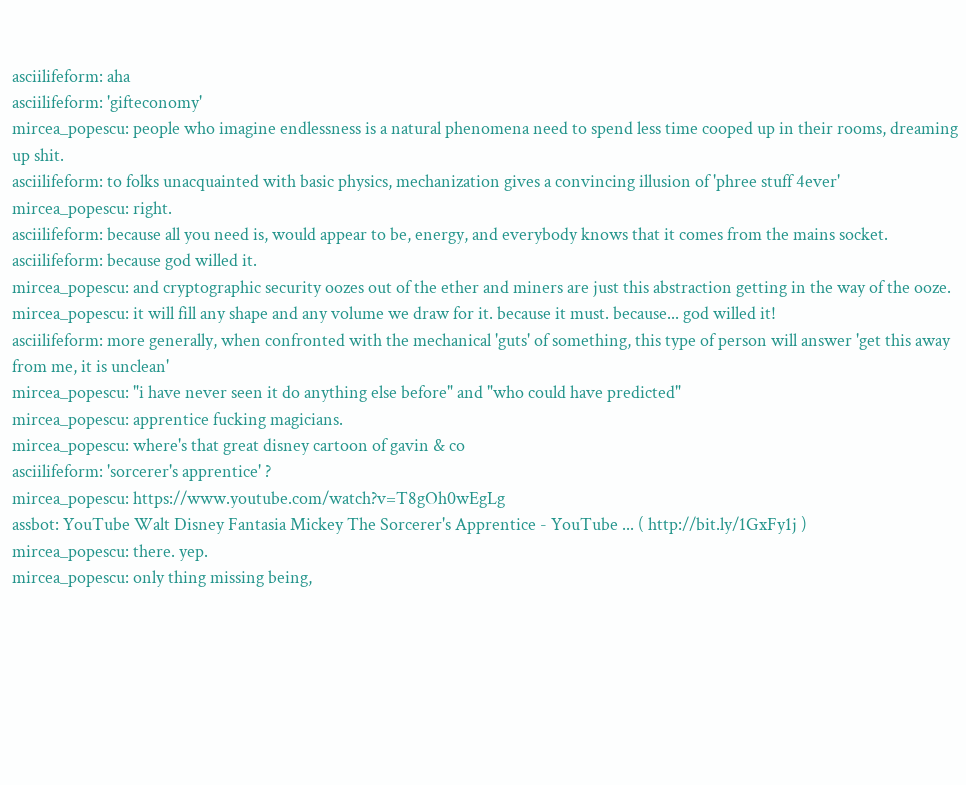asciilifeform: aha
asciilifeform: 'gifteconomy'
mircea_popescu: people who imagine endlessness is a natural phenomena need to spend less time cooped up in their rooms, dreaming up shit.
asciilifeform: to folks unacquainted with basic physics, mechanization gives a convincing illusion of 'phree stuff 4ever'
mircea_popescu: right.
asciilifeform: because all you need is, would appear to be, energy, and everybody knows that it comes from the mains socket.
asciilifeform: because god willed it.
mircea_popescu: and cryptographic security oozes out of the ether and miners are just this abstraction getting in the way of the ooze.
mircea_popescu: it will fill any shape and any volume we draw for it. because it must. because... god willed it!
asciilifeform: more generally, when confronted with the mechanical 'guts' of something, this type of person will answer 'get this away from me, it is unclean'
mircea_popescu: "i have never seen it do anything else before" and "who could have predicted"
mircea_popescu: apprentice fucking magicians.
mircea_popescu: where's that great disney cartoon of gavin & co
asciilifeform: 'sorcerer's apprentice' ?
mircea_popescu: https://www.youtube.com/watch?v=T8gOh0wEgLg
assbot: YouTube Walt Disney Fantasia Mickey The Sorcerer's Apprentice - YouTube ... ( http://bit.ly/1GxFy1j )
mircea_popescu: there. yep.
mircea_popescu: only thing missing being,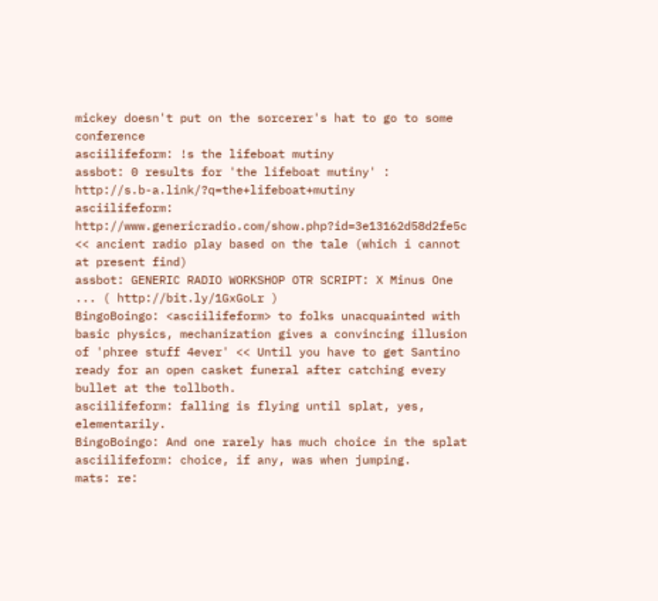mickey doesn't put on the sorcerer's hat to go to some conference
asciilifeform: !s the lifeboat mutiny
assbot: 0 results for 'the lifeboat mutiny' : http://s.b-a.link/?q=the+lifeboat+mutiny
asciilifeform: http://www.genericradio.com/show.php?id=3e13162d58d2fe5c << ancient radio play based on the tale (which i cannot at present find)
assbot: GENERIC RADIO WORKSHOP OTR SCRIPT: X Minus One ... ( http://bit.ly/1GxGoLr )
BingoBoingo: <asciilifeform> to folks unacquainted with basic physics, mechanization gives a convincing illusion of 'phree stuff 4ever' << Until you have to get Santino ready for an open casket funeral after catching every bullet at the tollboth.
asciilifeform: falling is flying until splat, yes, elementarily.
BingoBoingo: And one rarely has much choice in the splat
asciilifeform: choice, if any, was when jumping.
mats: re: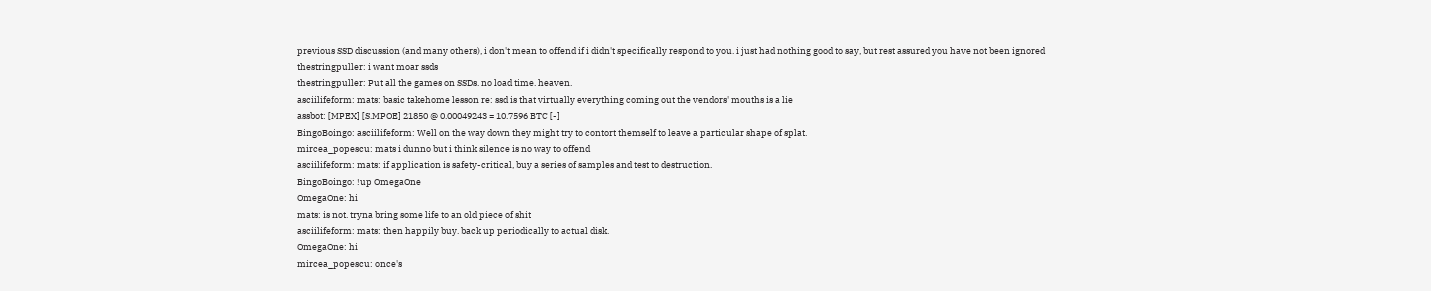previous SSD discussion (and many others), i don't mean to offend if i didn't specifically respond to you. i just had nothing good to say, but rest assured you have not been ignored
thestringpuller: i want moar ssds
thestringpuller: Put all the games on SSDs. no load time. heaven.
asciilifeform: mats: basic takehome lesson re: ssd is that virtually everything coming out the vendors' mouths is a lie
assbot: [MPEX] [S.MPOE] 21850 @ 0.00049243 = 10.7596 BTC [-]
BingoBoingo: asciilifeform: Well on the way down they might try to contort themself to leave a particular shape of splat.
mircea_popescu: mats i dunno but i think silence is no way to offend
asciilifeform: mats: if application is safety-critical, buy a series of samples and test to destruction.
BingoBoingo: !up OmegaOne
OmegaOne: hi
mats: is not. tryna bring some life to an old piece of shit
asciilifeform: mats: then happily buy. back up periodically to actual disk.
OmegaOne: hi
mircea_popescu: once's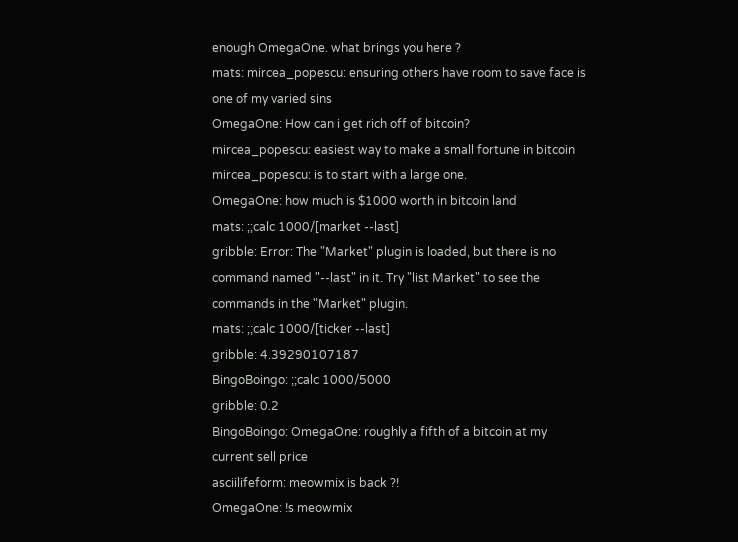enough OmegaOne. what brings you here ?
mats: mircea_popescu: ensuring others have room to save face is one of my varied sins
OmegaOne: How can i get rich off of bitcoin?
mircea_popescu: easiest way to make a small fortune in bitcoin
mircea_popescu: is to start with a large one.
OmegaOne: how much is $1000 worth in bitcoin land
mats: ;;calc 1000/[market --last]
gribble: Error: The "Market" plugin is loaded, but there is no command named "--last" in it. Try "list Market" to see the commands in the "Market" plugin.
mats: ;;calc 1000/[ticker --last]
gribble: 4.39290107187
BingoBoingo: ;;calc 1000/5000
gribble: 0.2
BingoBoingo: OmegaOne: roughly a fifth of a bitcoin at my current sell price
asciilifeform: meowmix is back ?!
OmegaOne: !s meowmix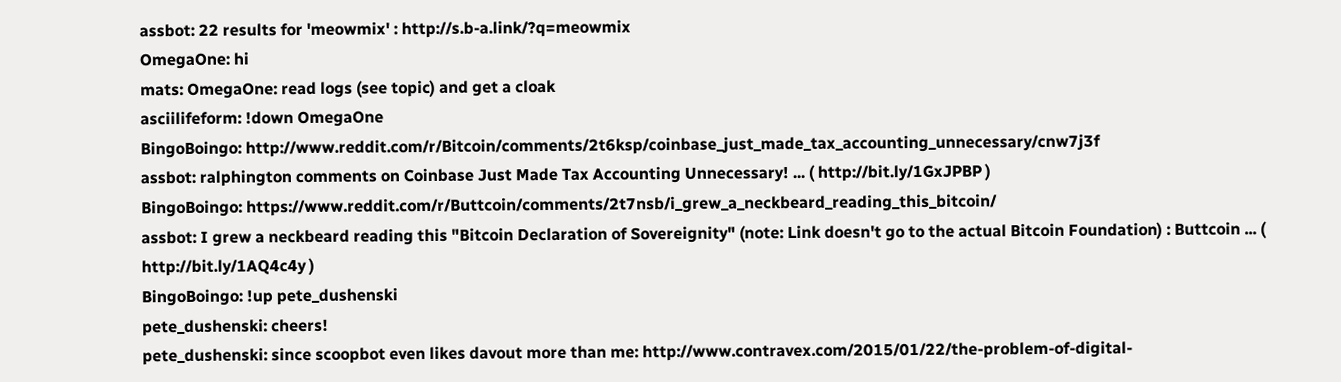assbot: 22 results for 'meowmix' : http://s.b-a.link/?q=meowmix
OmegaOne: hi
mats: OmegaOne: read logs (see topic) and get a cloak
asciilifeform: !down OmegaOne
BingoBoingo: http://www.reddit.com/r/Bitcoin/comments/2t6ksp/coinbase_just_made_tax_accounting_unnecessary/cnw7j3f
assbot: ralphington comments on Coinbase Just Made Tax Accounting Unnecessary! ... ( http://bit.ly/1GxJPBP )
BingoBoingo: https://www.reddit.com/r/Buttcoin/comments/2t7nsb/i_grew_a_neckbeard_reading_this_bitcoin/
assbot: I grew a neckbeard reading this "Bitcoin Declaration of Sovereignity" (note: Link doesn't go to the actual Bitcoin Foundation) : Buttcoin ... ( http://bit.ly/1AQ4c4y )
BingoBoingo: !up pete_dushenski
pete_dushenski: cheers!
pete_dushenski: since scoopbot even likes davout more than me: http://www.contravex.com/2015/01/22/the-problem-of-digital-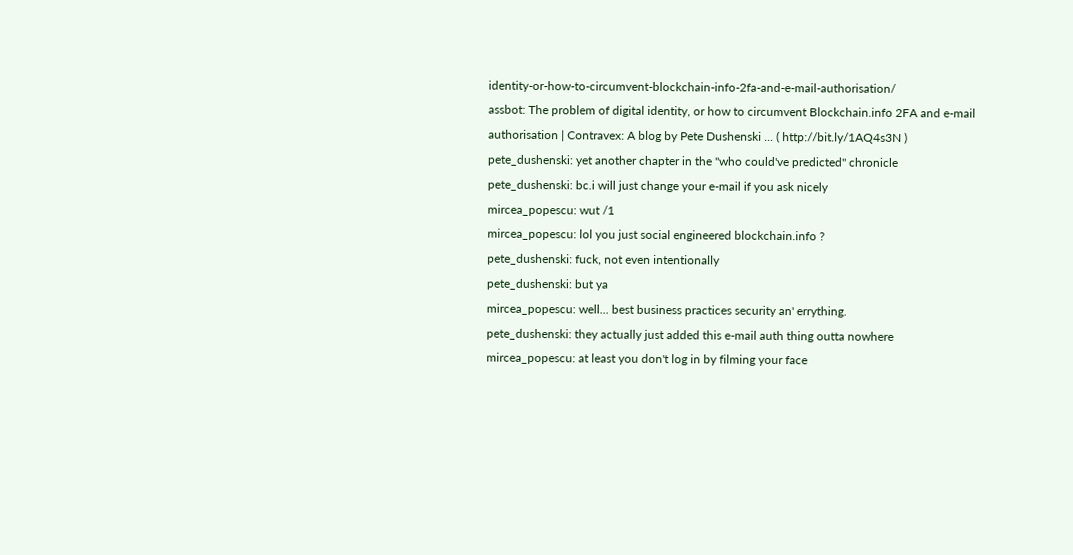identity-or-how-to-circumvent-blockchain-info-2fa-and-e-mail-authorisation/
assbot: The problem of digital identity, or how to circumvent Blockchain.info 2FA and e-mail authorisation | Contravex: A blog by Pete Dushenski ... ( http://bit.ly/1AQ4s3N )
pete_dushenski: yet another chapter in the "who could've predicted" chronicle
pete_dushenski: bc.i will just change your e-mail if you ask nicely
mircea_popescu: wut /1
mircea_popescu: lol you just social engineered blockchain.info ?
pete_dushenski: fuck, not even intentionally
pete_dushenski: but ya
mircea_popescu: well... best business practices security an' errything.
pete_dushenski: they actually just added this e-mail auth thing outta nowhere
mircea_popescu: at least you don't log in by filming your face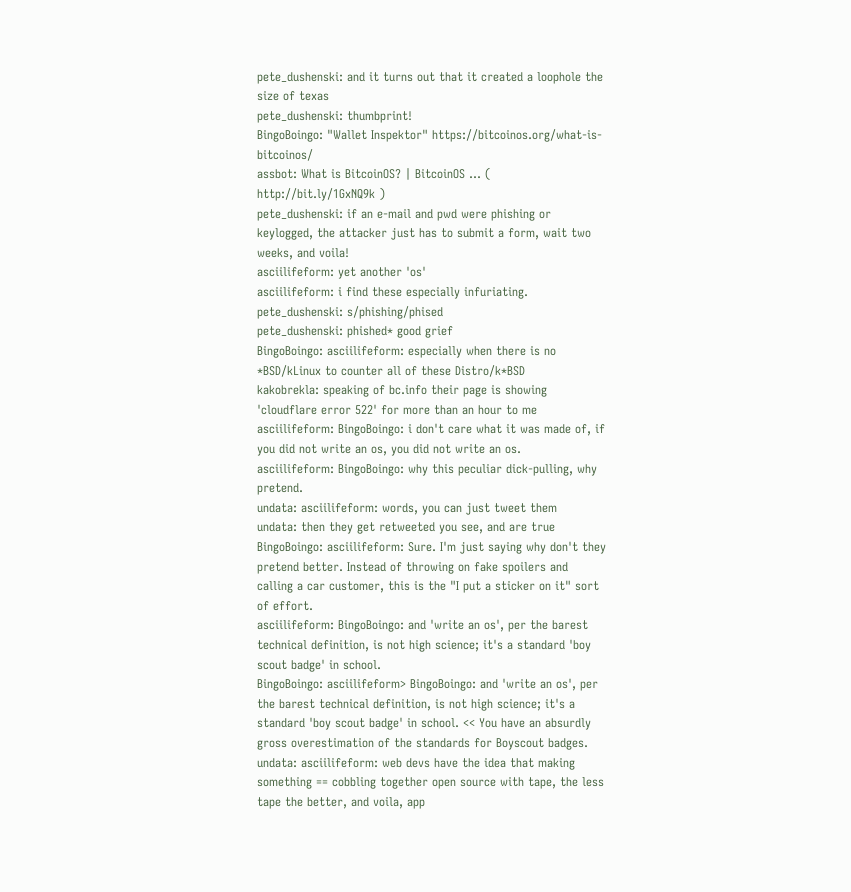pete_dushenski: and it turns out that it created a loophole the size of texas
pete_dushenski: thumbprint!
BingoBoingo: "Wallet Inspektor" https://bitcoinos.org/what-is-bitcoinos/
assbot: What is BitcoinOS? | BitcoinOS ... ( http://bit.ly/1GxNQ9k )
pete_dushenski: if an e-mail and pwd were phishing or keylogged, the attacker just has to submit a form, wait two weeks, and voila!
asciilifeform: yet another 'os'
asciilifeform: i find these especially infuriating.
pete_dushenski: s/phishing/phised
pete_dushenski: phished* good grief
BingoBoingo: asciilifeform: especially when there is no *BSD/kLinux to counter all of these Distro/k*BSD
kakobrekla: speaking of bc.info their page is showing 'cloudflare error 522' for more than an hour to me
asciilifeform: BingoBoingo: i don't care what it was made of, if you did not write an os, you did not write an os.
asciilifeform: BingoBoingo: why this peculiar dick-pulling, why pretend.
undata: asciilifeform: words, you can just tweet them
undata: then they get retweeted you see, and are true
BingoBoingo: asciilifeform: Sure. I'm just saying why don't they pretend better. Instead of throwing on fake spoilers and calling a car customer, this is the "I put a sticker on it" sort of effort.
asciilifeform: BingoBoingo: and 'write an os', per the barest technical definition, is not high science; it's a standard 'boy scout badge' in school.
BingoBoingo: asciilifeform> BingoBoingo: and 'write an os', per the barest technical definition, is not high science; it's a standard 'boy scout badge' in school. << You have an absurdly gross overestimation of the standards for Boyscout badges.
undata: asciilifeform: web devs have the idea that making something == cobbling together open source with tape, the less tape the better, and voila, app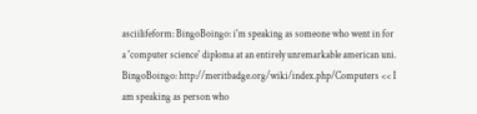asciilifeform: BingoBoingo: i'm speaking as someone who went in for a 'computer science' diploma at an entirely unremarkable american uni.
BingoBoingo: http://meritbadge.org/wiki/index.php/Computers << I am speaking as person who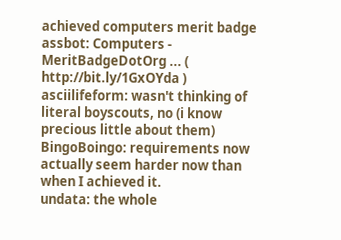achieved computers merit badge
assbot: Computers - MeritBadgeDotOrg ... ( http://bit.ly/1GxOYda )
asciilifeform: wasn't thinking of literal boyscouts, no (i know precious little about them)
BingoBoingo: requirements now actually seem harder now than when I achieved it.
undata: the whole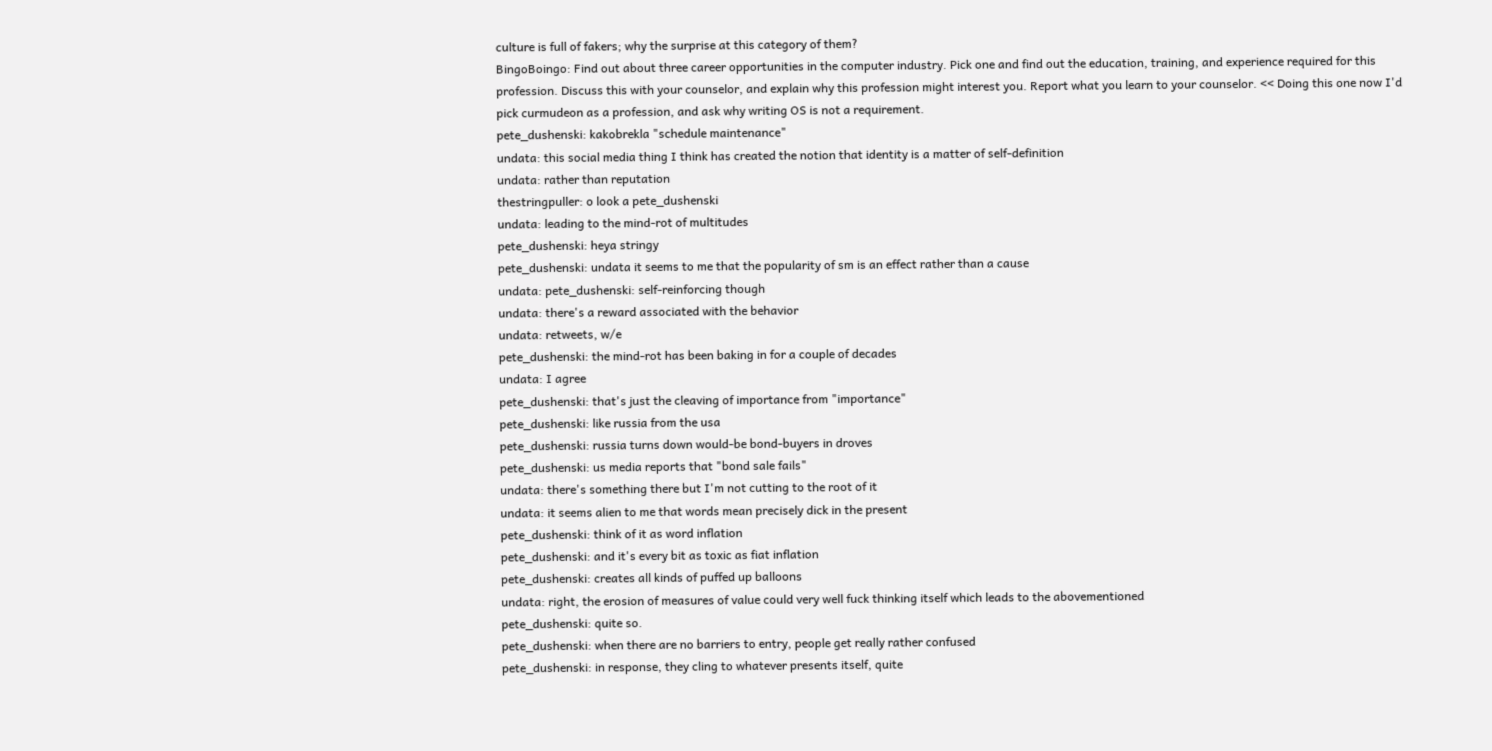culture is full of fakers; why the surprise at this category of them?
BingoBoingo: Find out about three career opportunities in the computer industry. Pick one and find out the education, training, and experience required for this profession. Discuss this with your counselor, and explain why this profession might interest you. Report what you learn to your counselor. << Doing this one now I'd pick curmudeon as a profession, and ask why writing OS is not a requirement.
pete_dushenski: kakobrekla "schedule maintenance"
undata: this social media thing I think has created the notion that identity is a matter of self-definition
undata: rather than reputation
thestringpuller: o look a pete_dushenski
undata: leading to the mind-rot of multitudes
pete_dushenski: heya stringy
pete_dushenski: undata it seems to me that the popularity of sm is an effect rather than a cause
undata: pete_dushenski: self-reinforcing though
undata: there's a reward associated with the behavior
undata: retweets, w/e
pete_dushenski: the mind-rot has been baking in for a couple of decades
undata: I agree
pete_dushenski: that's just the cleaving of importance from "importance"
pete_dushenski: like russia from the usa
pete_dushenski: russia turns down would-be bond-buyers in droves
pete_dushenski: us media reports that "bond sale fails"
undata: there's something there but I'm not cutting to the root of it
undata: it seems alien to me that words mean precisely dick in the present
pete_dushenski: think of it as word inflation
pete_dushenski: and it's every bit as toxic as fiat inflation
pete_dushenski: creates all kinds of puffed up balloons
undata: right, the erosion of measures of value could very well fuck thinking itself which leads to the abovementioned
pete_dushenski: quite so.
pete_dushenski: when there are no barriers to entry, people get really rather confused
pete_dushenski: in response, they cling to whatever presents itself, quite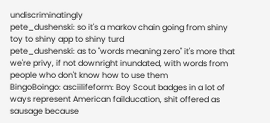undiscriminatingly
pete_dushenski: so it's a markov chain going from shiny toy to shiny app to shiny turd
pete_dushenski: as to "words meaning zero" it's more that we're privy, if not downright inundated, with words from people who don't know how to use them
BingoBoingo: asciilifeform: Boy Scout badges in a lot of ways represent American failducation, shit offered as sausage because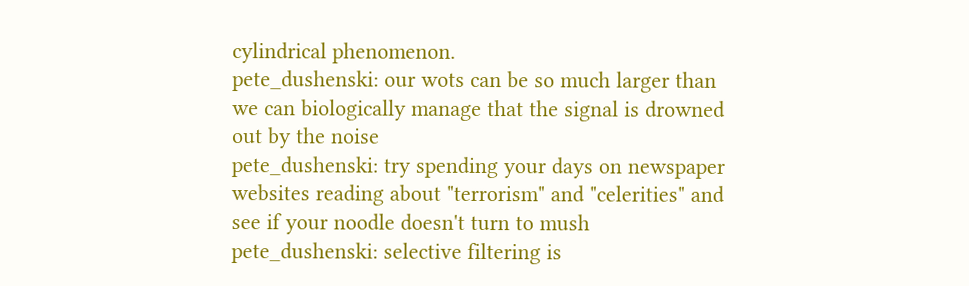cylindrical phenomenon.
pete_dushenski: our wots can be so much larger than we can biologically manage that the signal is drowned out by the noise
pete_dushenski: try spending your days on newspaper websites reading about "terrorism" and "celerities" and see if your noodle doesn't turn to mush
pete_dushenski: selective filtering is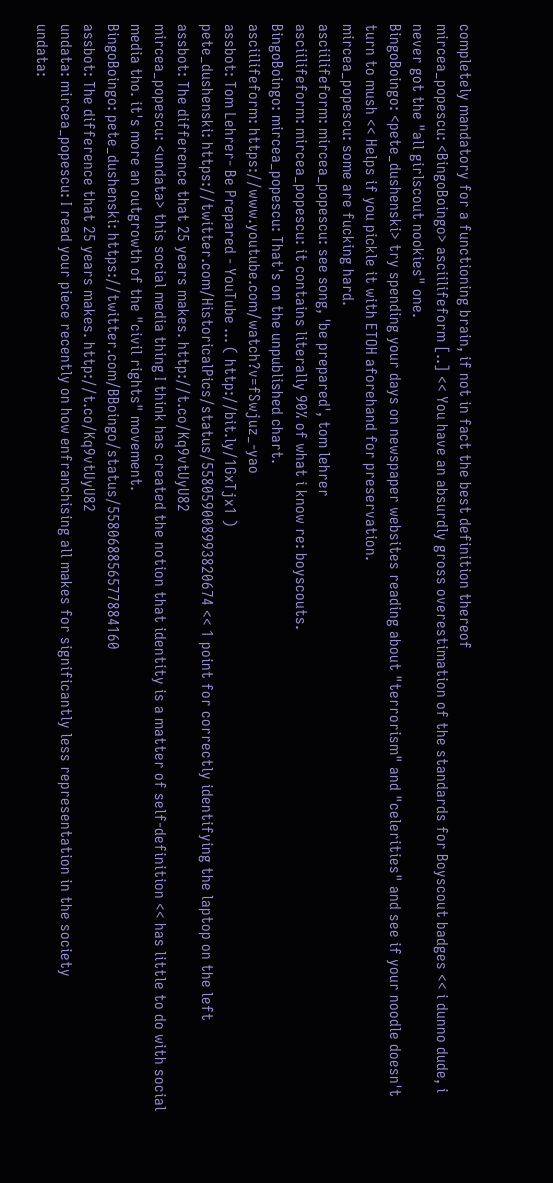completely mandatory for a functioning brain, if not in fact the best definition thereof
mircea_popescu: <BingoBoingo> asciilifeform [..] << You have an absurdly gross overestimation of the standards for Boyscout badges << i dunno dude, i never got the "all girlscout nookies" one.
BingoBoingo: <pete_dushenski> try spending your days on newspaper websites reading about "terrorism" and "celerities" and see if your noodle doesn't turn to mush << Helps if you pickle it with ETOH aforehand for preservation.
mircea_popescu: some are fucking hard.
asciilifeform: mircea_popescu: see song, 'be prepared', tom lehrer
asciilifeform: mircea_popescu: it contains literally 90% of what i know re: boyscouts.
BingoBoingo: mircea_popescu: That's on the unpublished chart.
asciilifeform: https://www.youtube.com/watch?v=fSwjuz_-yao
assbot: Tom Lehrer- Be Prepared - YouTube ... ( http://bit.ly/1GxTjx1 )
pete_dushenski: https://twitter.com/HistoricalPics/status/558059008993820674 << 1 point for correctly identifying the laptop on the left
assbot: The difference that 25 years makes. http://t.co/Kq9vtUyU82
mircea_popescu: <undata> this social media thing I think has created the notion that identity is a matter of self-definition << has little to do with social media tho. it's more an outgrowth of the "civil rights" movement.
BingoBoingo: pete_dushenski: https://twitter.com/BBoingo/status/558068856577884160
assbot: The difference that 25 years makes. http://t.co/Kq9vtUyU82
undata: mircea_popescu: I read your piece recently on how enfranchising all makes for significantly less representation in the society
undata: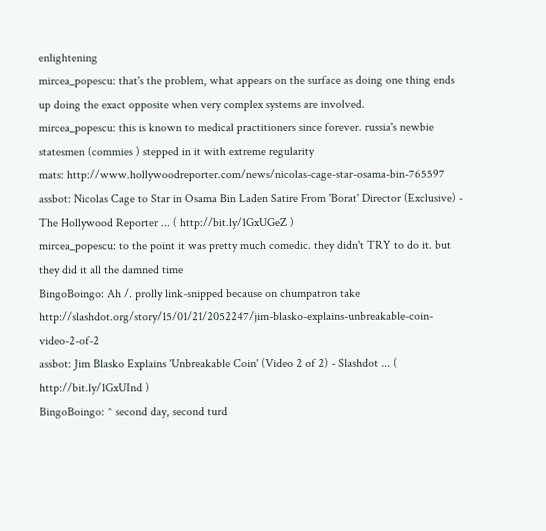enlightening
mircea_popescu: that's the problem, what appears on the surface as doing one thing ends up doing the exact opposite when very complex systems are involved.
mircea_popescu: this is known to medical practitioners since forever. russia's newbie statesmen (commies ) stepped in it with extreme regularity
mats: http://www.hollywoodreporter.com/news/nicolas-cage-star-osama-bin-765597
assbot: Nicolas Cage to Star in Osama Bin Laden Satire From 'Borat' Director (Exclusive) - The Hollywood Reporter ... ( http://bit.ly/1GxUGeZ )
mircea_popescu: to the point it was pretty much comedic. they didn't TRY to do it. but they did it all the damned time
BingoBoingo: Ah /. prolly link-snipped because on chumpatron take http://slashdot.org/story/15/01/21/2052247/jim-blasko-explains-unbreakable-coin-video-2-of-2
assbot: Jim Blasko Explains 'Unbreakable Coin' (Video 2 of 2) - Slashdot ... ( http://bit.ly/1GxUInd )
BingoBoingo: ^ second day, second turd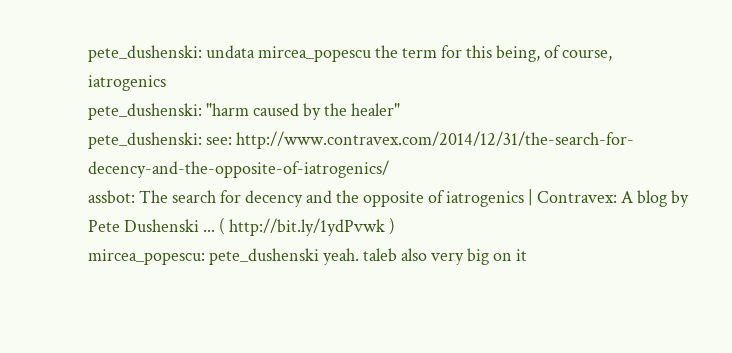pete_dushenski: undata mircea_popescu the term for this being, of course, iatrogenics
pete_dushenski: "harm caused by the healer"
pete_dushenski: see: http://www.contravex.com/2014/12/31/the-search-for-decency-and-the-opposite-of-iatrogenics/
assbot: The search for decency and the opposite of iatrogenics | Contravex: A blog by Pete Dushenski ... ( http://bit.ly/1ydPvwk )
mircea_popescu: pete_dushenski yeah. taleb also very big on it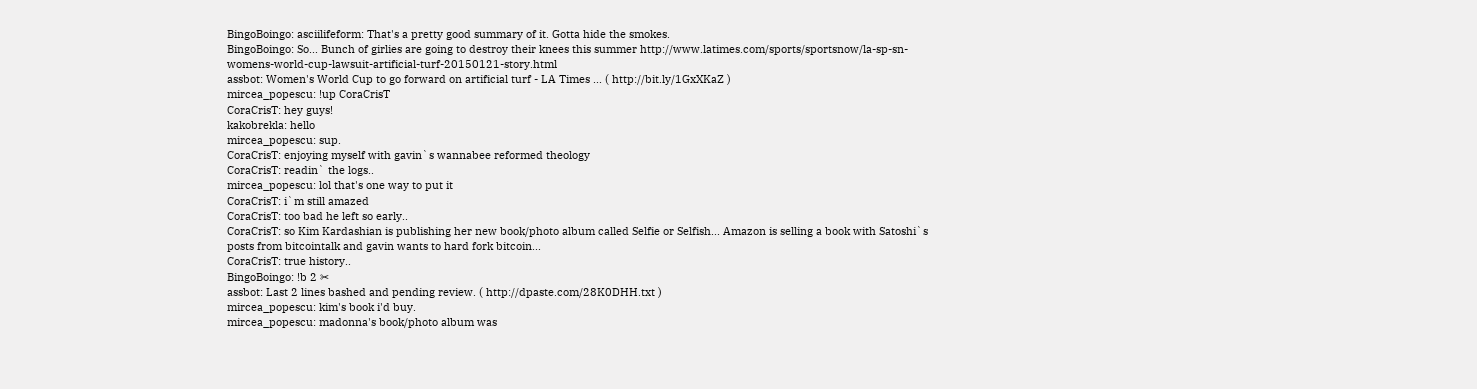BingoBoingo: asciilifeform: That's a pretty good summary of it. Gotta hide the smokes.
BingoBoingo: So... Bunch of girlies are going to destroy their knees this summer http://www.latimes.com/sports/sportsnow/la-sp-sn-womens-world-cup-lawsuit-artificial-turf-20150121-story.html
assbot: Women's World Cup to go forward on artificial turf - LA Times ... ( http://bit.ly/1GxXKaZ )
mircea_popescu: !up CoraCrisT
CoraCrisT: hey guys!
kakobrekla: hello
mircea_popescu: sup.
CoraCrisT: enjoying myself with gavin`s wannabee reformed theology
CoraCrisT: readin` the logs..
mircea_popescu: lol that's one way to put it
CoraCrisT: i`m still amazed
CoraCrisT: too bad he left so early..
CoraCrisT: so Kim Kardashian is publishing her new book/photo album called Selfie or Selfish... Amazon is selling a book with Satoshi`s posts from bitcointalk and gavin wants to hard fork bitcoin...
CoraCrisT: true history..
BingoBoingo: !b 2 ✂
assbot: Last 2 lines bashed and pending review. ( http://dpaste.com/28K0DHH.txt )
mircea_popescu: kim's book i'd buy.
mircea_popescu: madonna's book/photo album was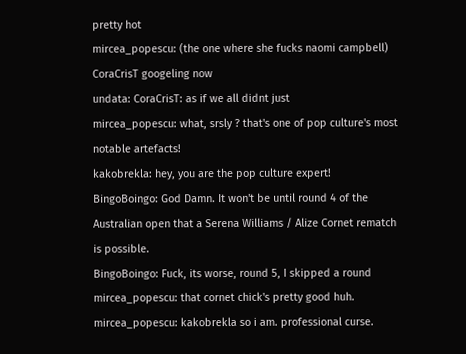pretty hot
mircea_popescu: (the one where she fucks naomi campbell)
CoraCrisT googeling now
undata: CoraCrisT: as if we all didnt just
mircea_popescu: what, srsly ? that's one of pop culture's most notable artefacts!
kakobrekla: hey, you are the pop culture expert!
BingoBoingo: God Damn. It won't be until round 4 of the Australian open that a Serena Williams / Alize Cornet rematch is possible.
BingoBoingo: Fuck, its worse, round 5, I skipped a round
mircea_popescu: that cornet chick's pretty good huh.
mircea_popescu: kakobrekla so i am. professional curse.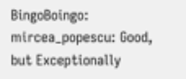BingoBoingo: mircea_popescu: Good, but Exceptionally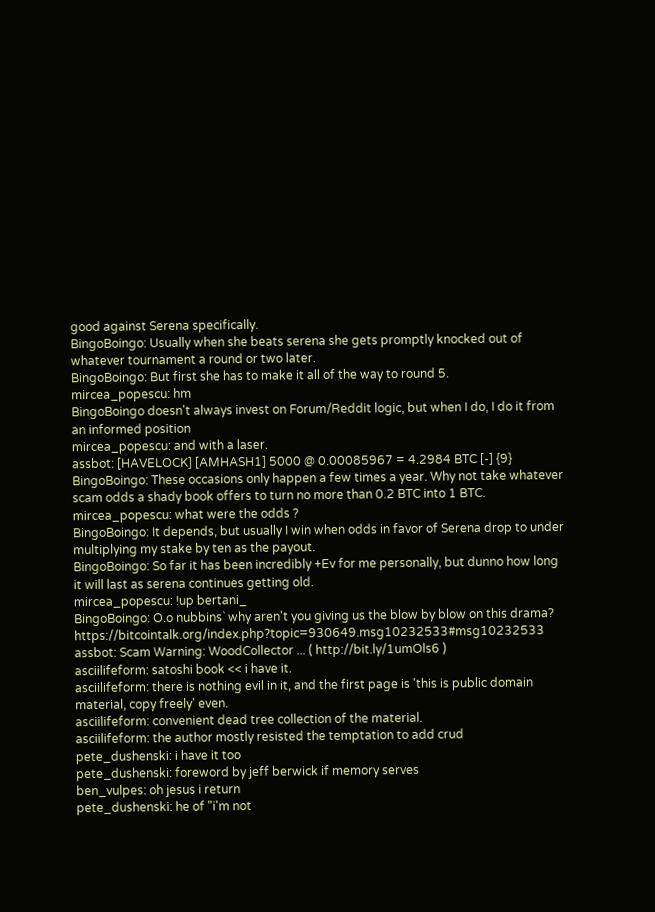good against Serena specifically.
BingoBoingo: Usually when she beats serena she gets promptly knocked out of whatever tournament a round or two later.
BingoBoingo: But first she has to make it all of the way to round 5.
mircea_popescu: hm
BingoBoingo doesn't always invest on Forum/Reddit logic, but when I do, I do it from an informed position
mircea_popescu: and with a laser.
assbot: [HAVELOCK] [AMHASH1] 5000 @ 0.00085967 = 4.2984 BTC [-] {9}
BingoBoingo: These occasions only happen a few times a year. Why not take whatever scam odds a shady book offers to turn no more than 0.2 BTC into 1 BTC.
mircea_popescu: what were the odds ?
BingoBoingo: It depends, but usually I win when odds in favor of Serena drop to under multiplying my stake by ten as the payout.
BingoBoingo: So far it has been incredibly +Ev for me personally, but dunno how long it will last as serena continues getting old.
mircea_popescu: !up bertani_
BingoBoingo: O.o nubbins` why aren't you giving us the blow by blow on this drama? https://bitcointalk.org/index.php?topic=930649.msg10232533#msg10232533
assbot: Scam Warning: WoodCollector ... ( http://bit.ly/1umOls6 )
asciilifeform: satoshi book << i have it.
asciilifeform: there is nothing evil in it, and the first page is 'this is public domain material, copy freely' even.
asciilifeform: convenient dead tree collection of the material.
asciilifeform: the author mostly resisted the temptation to add crud
pete_dushenski: i have it too
pete_dushenski: foreword by jeff berwick if memory serves
ben_vulpes: oh jesus i return
pete_dushenski: he of "i'm not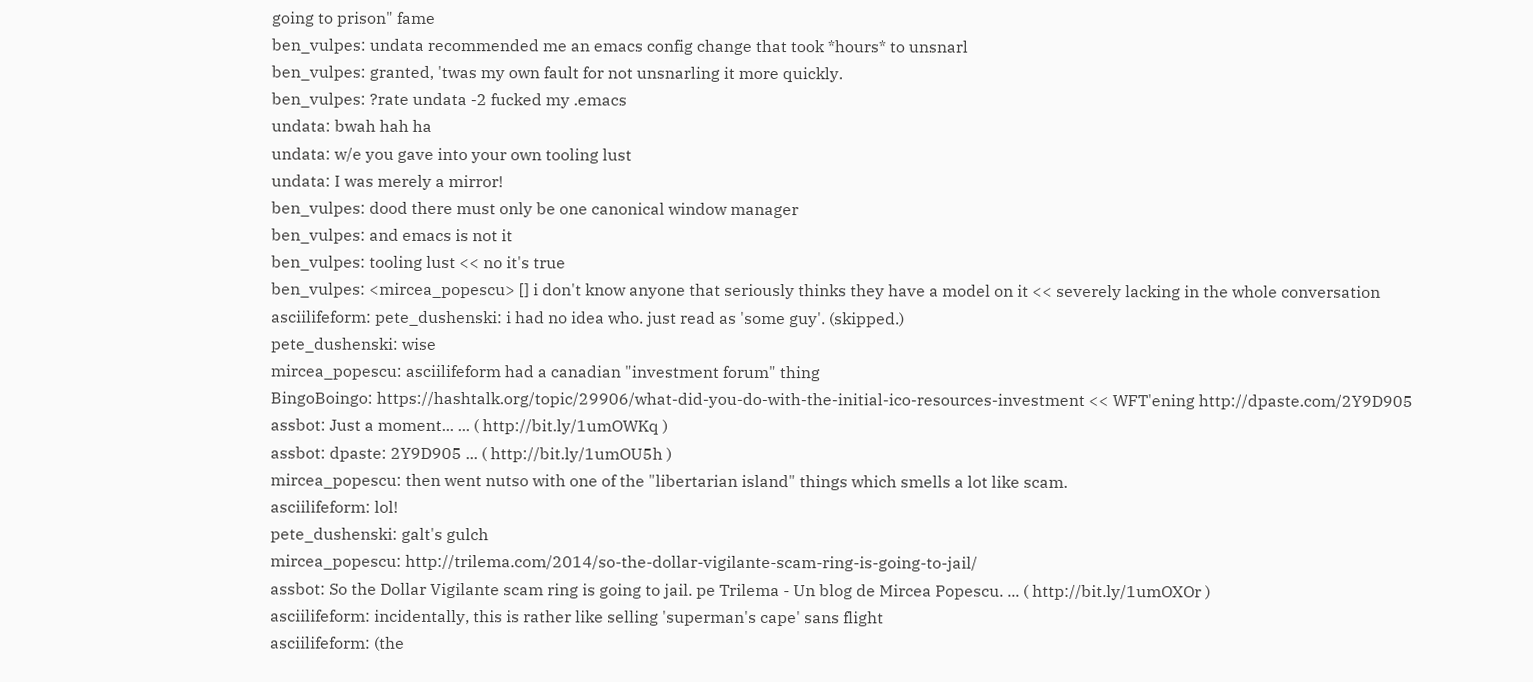going to prison" fame
ben_vulpes: undata recommended me an emacs config change that took *hours* to unsnarl
ben_vulpes: granted, 'twas my own fault for not unsnarling it more quickly.
ben_vulpes: ?rate undata -2 fucked my .emacs
undata: bwah hah ha
undata: w/e you gave into your own tooling lust
undata: I was merely a mirror!
ben_vulpes: dood there must only be one canonical window manager
ben_vulpes: and emacs is not it
ben_vulpes: tooling lust << no it's true
ben_vulpes: <mircea_popescu> [] i don't know anyone that seriously thinks they have a model on it << severely lacking in the whole conversation
asciilifeform: pete_dushenski: i had no idea who. just read as 'some guy'. (skipped.)
pete_dushenski: wise
mircea_popescu: asciilifeform had a canadian "investment forum" thing
BingoBoingo: https://hashtalk.org/topic/29906/what-did-you-do-with-the-initial-ico-resources-investment << WFT'ening http://dpaste.com/2Y9D905
assbot: Just a moment... ... ( http://bit.ly/1umOWKq )
assbot: dpaste: 2Y9D905 ... ( http://bit.ly/1umOU5h )
mircea_popescu: then went nutso with one of the "libertarian island" things which smells a lot like scam.
asciilifeform: lol!
pete_dushenski: galt's gulch
mircea_popescu: http://trilema.com/2014/so-the-dollar-vigilante-scam-ring-is-going-to-jail/
assbot: So the Dollar Vigilante scam ring is going to jail. pe Trilema - Un blog de Mircea Popescu. ... ( http://bit.ly/1umOXOr )
asciilifeform: incidentally, this is rather like selling 'superman's cape' sans flight
asciilifeform: (the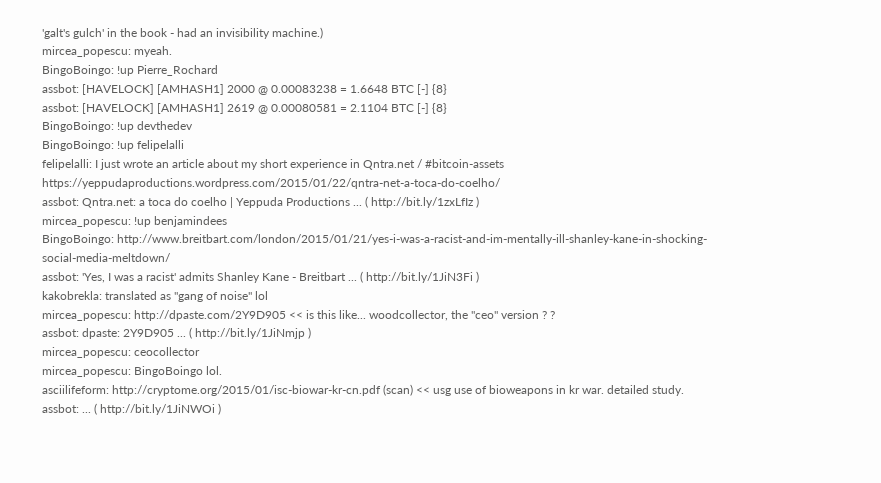'galt's gulch' in the book - had an invisibility machine.)
mircea_popescu: myeah.
BingoBoingo: !up Pierre_Rochard
assbot: [HAVELOCK] [AMHASH1] 2000 @ 0.00083238 = 1.6648 BTC [-] {8}
assbot: [HAVELOCK] [AMHASH1] 2619 @ 0.00080581 = 2.1104 BTC [-] {8}
BingoBoingo: !up devthedev
BingoBoingo: !up felipelalli
felipelalli: I just wrote an article about my short experience in Qntra.net / #bitcoin-assets https://yeppudaproductions.wordpress.com/2015/01/22/qntra-net-a-toca-do-coelho/
assbot: Qntra.net: a toca do coelho | Yeppuda Productions ... ( http://bit.ly/1zxLfIz )
mircea_popescu: !up benjamindees
BingoBoingo: http://www.breitbart.com/london/2015/01/21/yes-i-was-a-racist-and-im-mentally-ill-shanley-kane-in-shocking-social-media-meltdown/
assbot: 'Yes, I was a racist' admits Shanley Kane - Breitbart ... ( http://bit.ly/1JiN3Fi )
kakobrekla: translated as "gang of noise" lol
mircea_popescu: http://dpaste.com/2Y9D905 << is this like... woodcollector, the "ceo" version ? ?
assbot: dpaste: 2Y9D905 ... ( http://bit.ly/1JiNmjp )
mircea_popescu: ceocollector
mircea_popescu: BingoBoingo lol.
asciilifeform: http://cryptome.org/2015/01/isc-biowar-kr-cn.pdf (scan) << usg use of bioweapons in kr war. detailed study.
assbot: ... ( http://bit.ly/1JiNWOi )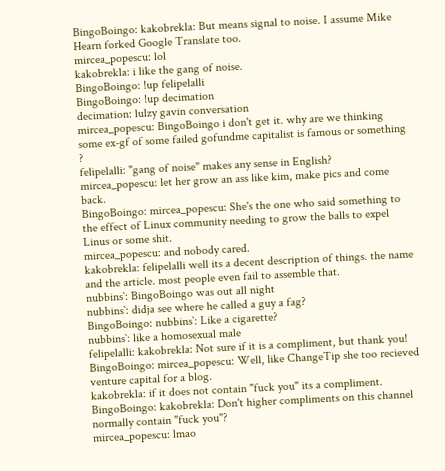BingoBoingo: kakobrekla: But means signal to noise. I assume Mike Hearn forked Google Translate too.
mircea_popescu: lol
kakobrekla: i like the gang of noise.
BingoBoingo: !up felipelalli
BingoBoingo: !up decimation
decimation: lulzy gavin conversation
mircea_popescu: BingoBoingo i don't get it. why are we thinking some ex-gf of some failed gofundme capitalist is famous or something ?
felipelalli: "gang of noise" makes any sense in English?
mircea_popescu: let her grow an ass like kim, make pics and come back.
BingoBoingo: mircea_popescu: She's the one who said something to the effect of Linux community needing to grow the balls to expel Linus or some shit.
mircea_popescu: and nobody cared.
kakobrekla: felipelalli well its a decent description of things. the name and the article. most people even fail to assemble that.
nubbins`: BingoBoingo was out all night
nubbins`: didja see where he called a guy a fag?
BingoBoingo: nubbins`: Like a cigarette?
nubbins`: like a homosexual male
felipelalli: kakobrekla: Not sure if it is a compliment, but thank you!
BingoBoingo: mircea_popescu: Well, like ChangeTip she too recieved venture capital for a blog.
kakobrekla: if it does not contain "fuck you" its a compliment.
BingoBoingo: kakobrekla: Don't higher compliments on this channel normally contain "fuck you"?
mircea_popescu: lmao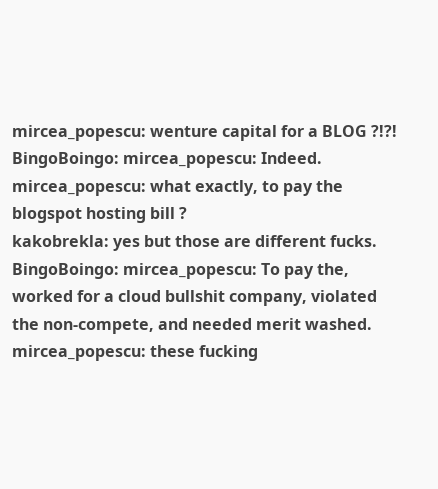mircea_popescu: wenture capital for a BLOG ?!?!
BingoBoingo: mircea_popescu: Indeed.
mircea_popescu: what exactly, to pay the blogspot hosting bill ?
kakobrekla: yes but those are different fucks.
BingoBoingo: mircea_popescu: To pay the, worked for a cloud bullshit company, violated the non-compete, and needed merit washed.
mircea_popescu: these fucking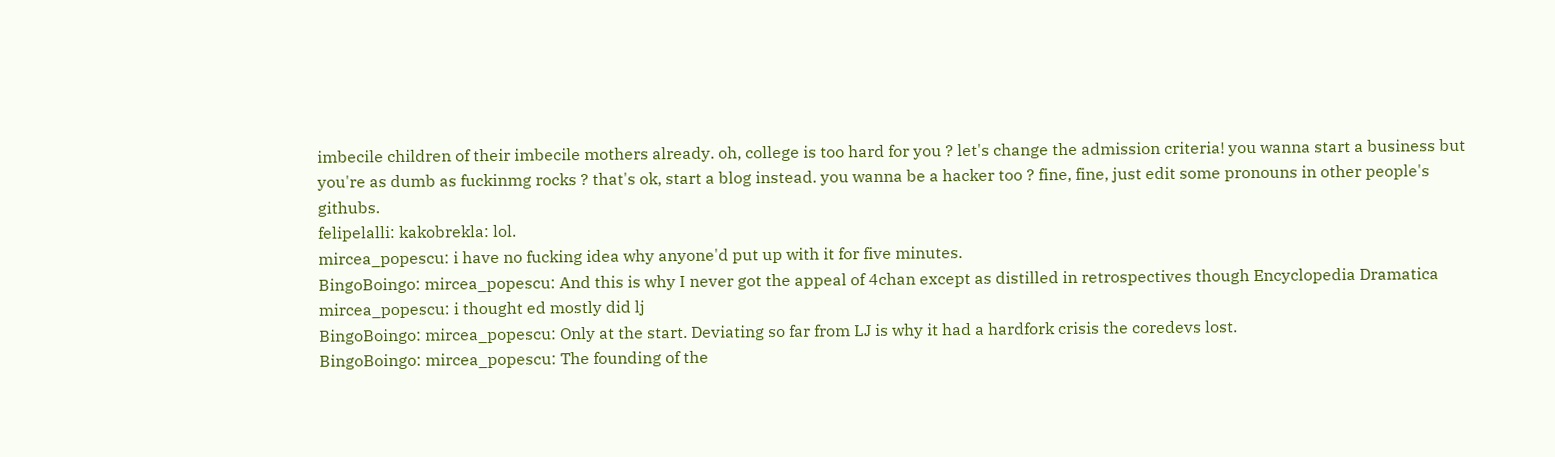imbecile children of their imbecile mothers already. oh, college is too hard for you ? let's change the admission criteria! you wanna start a business but you're as dumb as fuckinmg rocks ? that's ok, start a blog instead. you wanna be a hacker too ? fine, fine, just edit some pronouns in other people's githubs.
felipelalli: kakobrekla: lol.
mircea_popescu: i have no fucking idea why anyone'd put up with it for five minutes.
BingoBoingo: mircea_popescu: And this is why I never got the appeal of 4chan except as distilled in retrospectives though Encyclopedia Dramatica
mircea_popescu: i thought ed mostly did lj
BingoBoingo: mircea_popescu: Only at the start. Deviating so far from LJ is why it had a hardfork crisis the coredevs lost.
BingoBoingo: mircea_popescu: The founding of the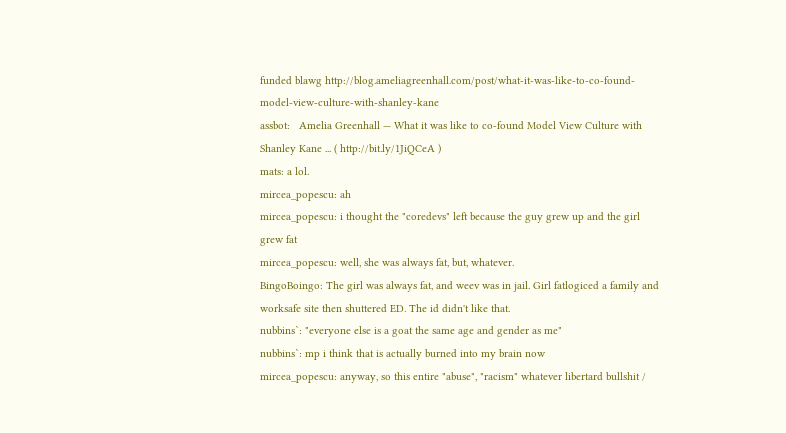funded blawg http://blog.ameliagreenhall.com/post/what-it-was-like-to-co-found-model-view-culture-with-shanley-kane
assbot:   Amelia Greenhall — What it was like to co-found Model View Culture with Shanley Kane ... ( http://bit.ly/1JiQCeA )
mats: a lol.
mircea_popescu: ah
mircea_popescu: i thought the "coredevs" left because the guy grew up and the girl grew fat
mircea_popescu: well, she was always fat, but, whatever.
BingoBoingo: The girl was always fat, and weev was in jail. Girl fatlogiced a family and worksafe site then shuttered ED. The id didn't like that.
nubbins`: "everyone else is a goat the same age and gender as me"
nubbins`: mp i think that is actually burned into my brain now
mircea_popescu: anyway, so this entire "abuse", "racism" whatever libertard bullshit /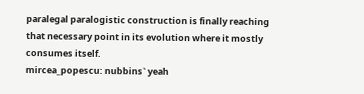paralegal paralogistic construction is finally reaching that necessary point in its evolution where it mostly consumes itself.
mircea_popescu: nubbins` yeah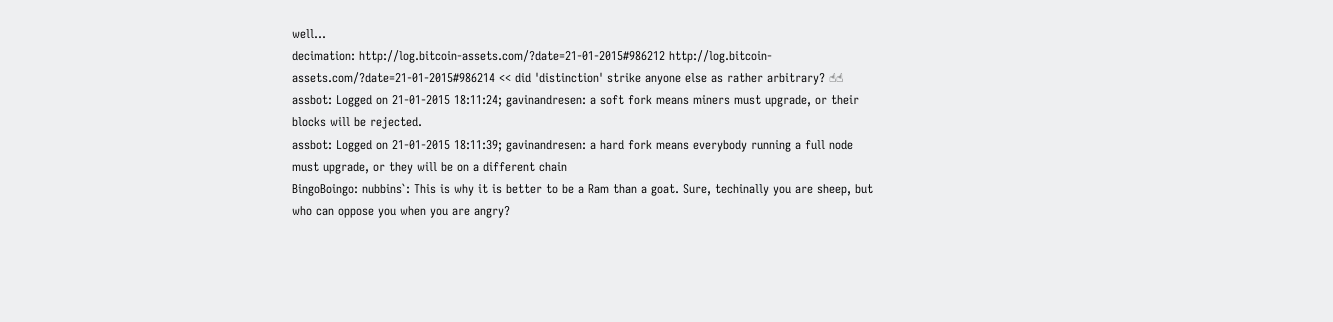well...
decimation: http://log.bitcoin-assets.com/?date=21-01-2015#986212 http://log.bitcoin-assets.com/?date=21-01-2015#986214 << did 'distinction' strike anyone else as rather arbitrary? ☝☝
assbot: Logged on 21-01-2015 18:11:24; gavinandresen: a soft fork means miners must upgrade, or their blocks will be rejected.
assbot: Logged on 21-01-2015 18:11:39; gavinandresen: a hard fork means everybody running a full node must upgrade, or they will be on a different chain
BingoBoingo: nubbins`: This is why it is better to be a Ram than a goat. Sure, techinally you are sheep, but who can oppose you when you are angry?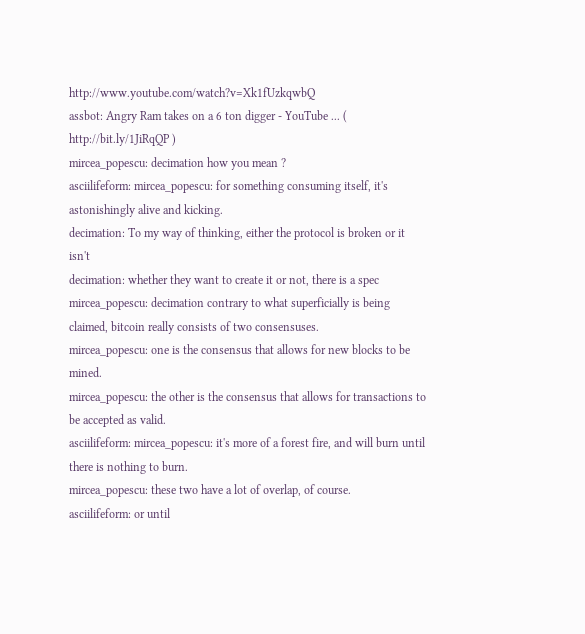http://www.youtube.com/watch?v=Xk1fUzkqwbQ
assbot: Angry Ram takes on a 6 ton digger - YouTube ... ( http://bit.ly/1JiRqQP )
mircea_popescu: decimation how you mean ?
asciilifeform: mircea_popescu: for something consuming itself, it's astonishingly alive and kicking.
decimation: To my way of thinking, either the protocol is broken or it isn't
decimation: whether they want to create it or not, there is a spec
mircea_popescu: decimation contrary to what superficially is being claimed, bitcoin really consists of two consensuses.
mircea_popescu: one is the consensus that allows for new blocks to be mined.
mircea_popescu: the other is the consensus that allows for transactions to be accepted as valid.
asciilifeform: mircea_popescu: it's more of a forest fire, and will burn until there is nothing to burn.
mircea_popescu: these two have a lot of overlap, of course.
asciilifeform: or until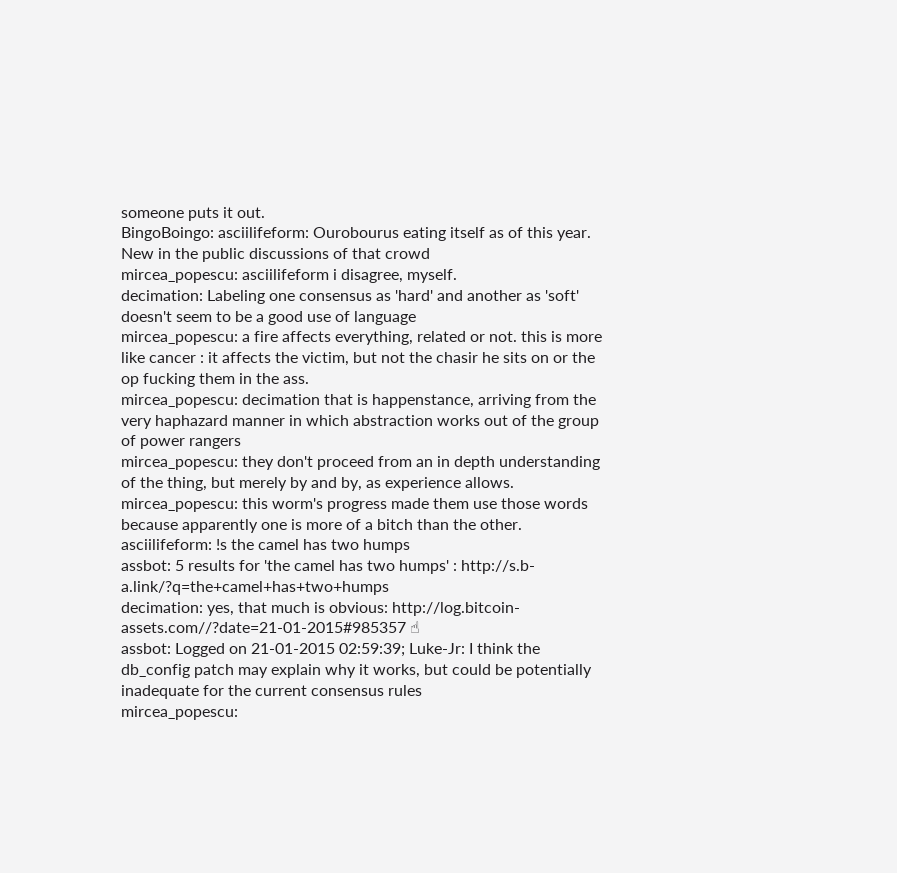someone puts it out.
BingoBoingo: asciilifeform: Ourobourus eating itself as of this year. New in the public discussions of that crowd
mircea_popescu: asciilifeform i disagree, myself.
decimation: Labeling one consensus as 'hard' and another as 'soft' doesn't seem to be a good use of language
mircea_popescu: a fire affects everything, related or not. this is more like cancer : it affects the victim, but not the chasir he sits on or the op fucking them in the ass.
mircea_popescu: decimation that is happenstance, arriving from the very haphazard manner in which abstraction works out of the group of power rangers
mircea_popescu: they don't proceed from an in depth understanding of the thing, but merely by and by, as experience allows.
mircea_popescu: this worm's progress made them use those words because apparently one is more of a bitch than the other.
asciilifeform: !s the camel has two humps
assbot: 5 results for 'the camel has two humps' : http://s.b-a.link/?q=the+camel+has+two+humps
decimation: yes, that much is obvious: http://log.bitcoin-assets.com//?date=21-01-2015#985357 ☝
assbot: Logged on 21-01-2015 02:59:39; Luke-Jr: I think the db_config patch may explain why it works, but could be potentially inadequate for the current consensus rules
mircea_popescu: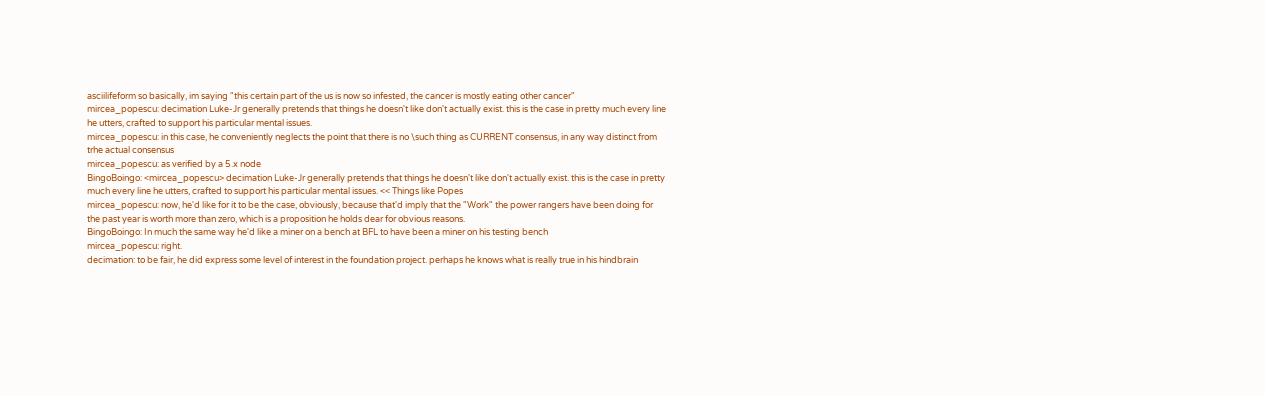asciilifeform so basically, im saying "this certain part of the us is now so infested, the cancer is mostly eating other cancer"
mircea_popescu: decimation Luke-Jr generally pretends that things he doesn't like don't actually exist. this is the case in pretty much every line he utters, crafted to support his particular mental issues.
mircea_popescu: in this case, he conveniently neglects the point that there is no \such thing as CURRENT consensus, in any way distinct from trhe actual consensus
mircea_popescu: as verified by a 5.x node
BingoBoingo: <mircea_popescu> decimation Luke-Jr generally pretends that things he doesn't like don't actually exist. this is the case in pretty much every line he utters, crafted to support his particular mental issues. << Things like Popes
mircea_popescu: now, he'd like for it to be the case, obviously, because that'd imply that the "Work" the power rangers have been doing for the past year is worth more than zero, which is a proposition he holds dear for obvious reasons.
BingoBoingo: In much the same way he'd like a miner on a bench at BFL to have been a miner on his testing bench
mircea_popescu: right.
decimation: to be fair, he did express some level of interest in the foundation project. perhaps he knows what is really true in his hindbrain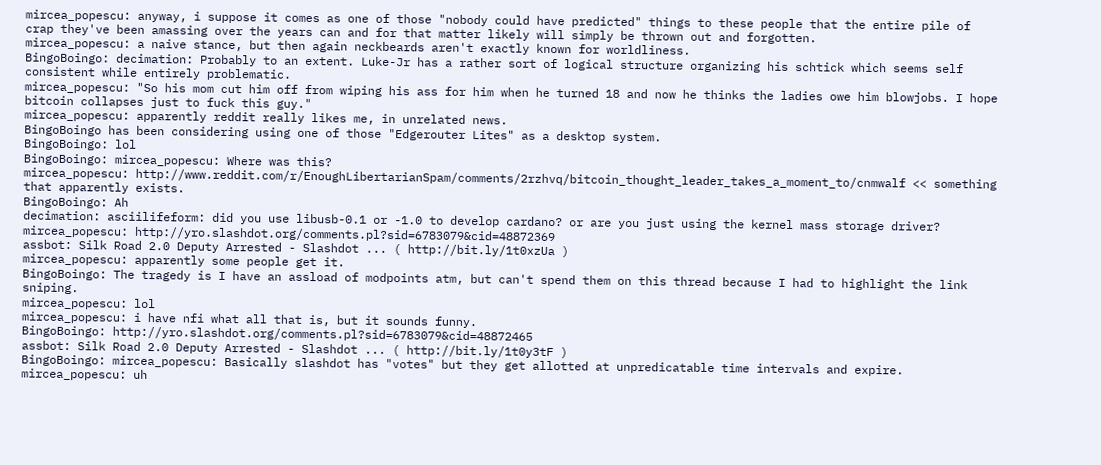mircea_popescu: anyway, i suppose it comes as one of those "nobody could have predicted" things to these people that the entire pile of crap they've been amassing over the years can and for that matter likely will simply be thrown out and forgotten.
mircea_popescu: a naive stance, but then again neckbeards aren't exactly known for worldliness.
BingoBoingo: decimation: Probably to an extent. Luke-Jr has a rather sort of logical structure organizing his schtick which seems self consistent while entirely problematic.
mircea_popescu: "So his mom cut him off from wiping his ass for him when he turned 18 and now he thinks the ladies owe him blowjobs. I hope bitcoin collapses just to fuck this guy."
mircea_popescu: apparently reddit really likes me, in unrelated news.
BingoBoingo has been considering using one of those "Edgerouter Lites" as a desktop system.
BingoBoingo: lol
BingoBoingo: mircea_popescu: Where was this?
mircea_popescu: http://www.reddit.com/r/EnoughLibertarianSpam/comments/2rzhvq/bitcoin_thought_leader_takes_a_moment_to/cnmwalf << something that apparently exists.
BingoBoingo: Ah
decimation: asciilifeform: did you use libusb-0.1 or -1.0 to develop cardano? or are you just using the kernel mass storage driver?
mircea_popescu: http://yro.slashdot.org/comments.pl?sid=6783079&cid=48872369
assbot: Silk Road 2.0 Deputy Arrested - Slashdot ... ( http://bit.ly/1t0xzUa )
mircea_popescu: apparently some people get it.
BingoBoingo: The tragedy is I have an assload of modpoints atm, but can't spend them on this thread because I had to highlight the link sniping.
mircea_popescu: lol
mircea_popescu: i have nfi what all that is, but it sounds funny.
BingoBoingo: http://yro.slashdot.org/comments.pl?sid=6783079&cid=48872465
assbot: Silk Road 2.0 Deputy Arrested - Slashdot ... ( http://bit.ly/1t0y3tF )
BingoBoingo: mircea_popescu: Basically slashdot has "votes" but they get allotted at unpredicatable time intervals and expire.
mircea_popescu: uh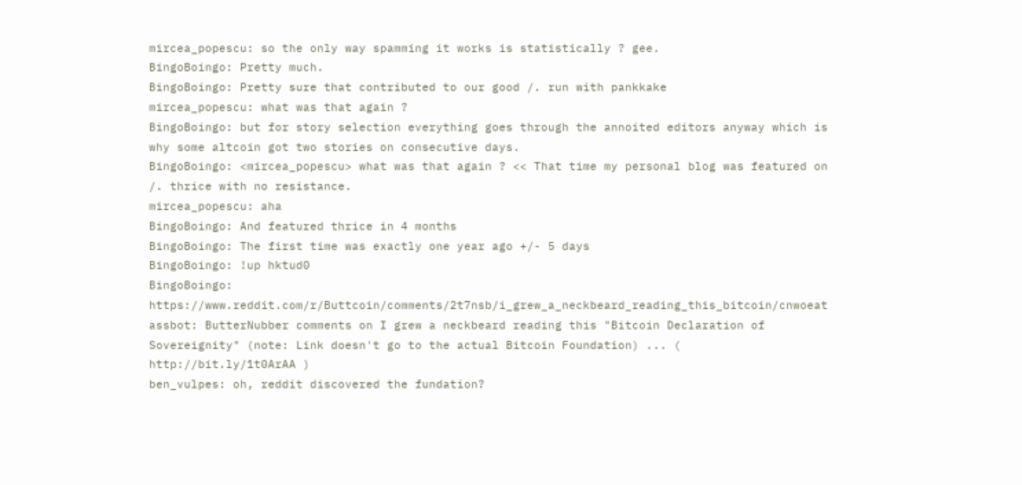mircea_popescu: so the only way spamming it works is statistically ? gee.
BingoBoingo: Pretty much.
BingoBoingo: Pretty sure that contributed to our good /. run with pankkake
mircea_popescu: what was that again ?
BingoBoingo: but for story selection everything goes through the annoited editors anyway which is why some altcoin got two stories on consecutive days.
BingoBoingo: <mircea_popescu> what was that again ? << That time my personal blog was featured on /. thrice with no resistance.
mircea_popescu: aha
BingoBoingo: And featured thrice in 4 months
BingoBoingo: The first time was exactly one year ago +/- 5 days
BingoBoingo: !up hktud0
BingoBoingo: https://www.reddit.com/r/Buttcoin/comments/2t7nsb/i_grew_a_neckbeard_reading_this_bitcoin/cnwoeat
assbot: ButterNubber comments on I grew a neckbeard reading this "Bitcoin Declaration of Sovereignity" (note: Link doesn't go to the actual Bitcoin Foundation) ... ( http://bit.ly/1t0ArAA )
ben_vulpes: oh, reddit discovered the fundation?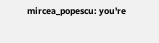mircea_popescu: you're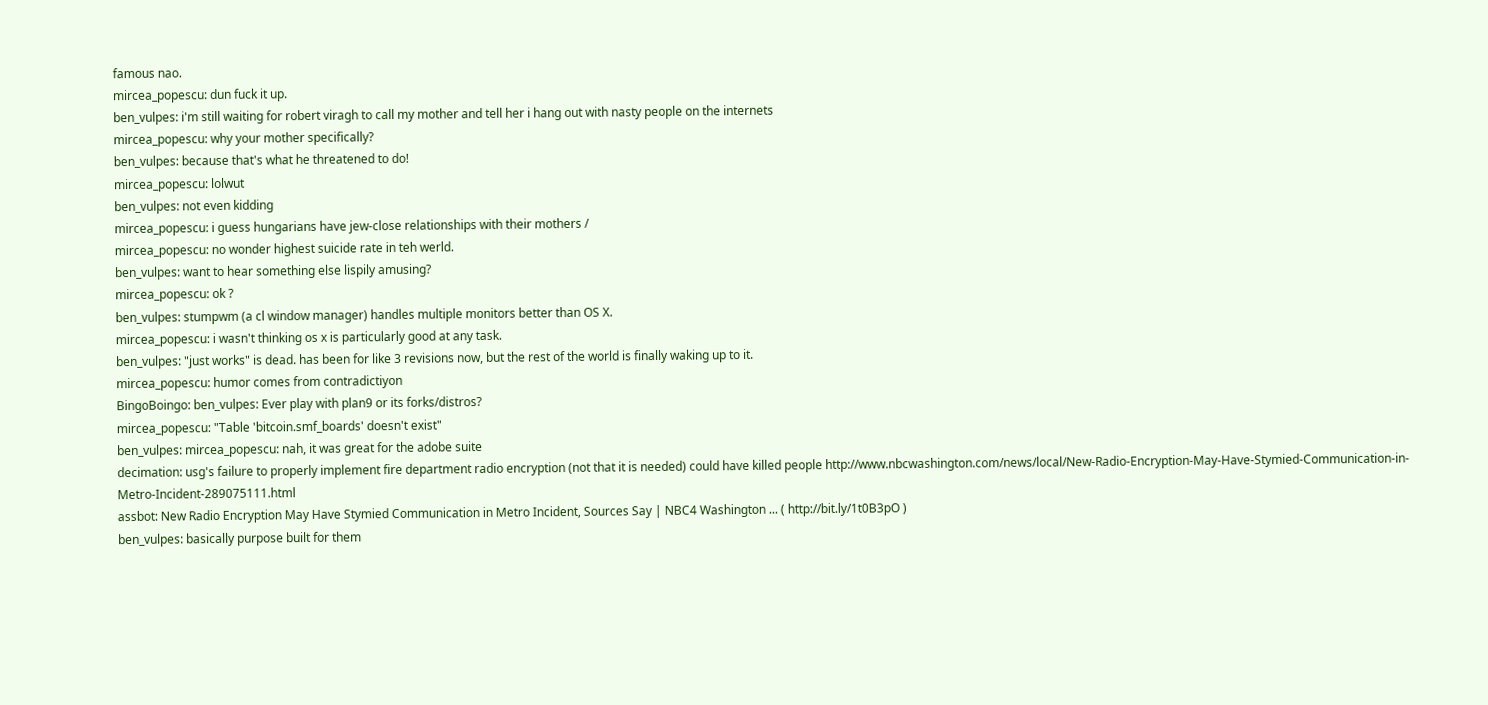famous nao.
mircea_popescu: dun fuck it up.
ben_vulpes: i'm still waiting for robert viragh to call my mother and tell her i hang out with nasty people on the internets
mircea_popescu: why your mother specifically?
ben_vulpes: because that's what he threatened to do!
mircea_popescu: lolwut
ben_vulpes: not even kidding
mircea_popescu: i guess hungarians have jew-close relationships with their mothers /
mircea_popescu: no wonder highest suicide rate in teh werld.
ben_vulpes: want to hear something else lispily amusing?
mircea_popescu: ok ?
ben_vulpes: stumpwm (a cl window manager) handles multiple monitors better than OS X.
mircea_popescu: i wasn't thinking os x is particularly good at any task.
ben_vulpes: "just works" is dead. has been for like 3 revisions now, but the rest of the world is finally waking up to it.
mircea_popescu: humor comes from contradictiyon
BingoBoingo: ben_vulpes: Ever play with plan9 or its forks/distros?
mircea_popescu: "Table 'bitcoin.smf_boards' doesn't exist"
ben_vulpes: mircea_popescu: nah, it was great for the adobe suite
decimation: usg's failure to properly implement fire department radio encryption (not that it is needed) could have killed people http://www.nbcwashington.com/news/local/New-Radio-Encryption-May-Have-Stymied-Communication-in-Metro-Incident-289075111.html
assbot: New Radio Encryption May Have Stymied Communication in Metro Incident, Sources Say | NBC4 Washington ... ( http://bit.ly/1t0B3pO )
ben_vulpes: basically purpose built for them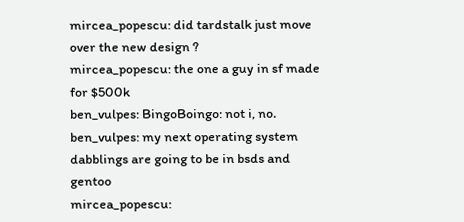mircea_popescu: did tardstalk just move over the new design ?
mircea_popescu: the one a guy in sf made for $500k
ben_vulpes: BingoBoingo: not i, no.
ben_vulpes: my next operating system dabblings are going to be in bsds and gentoo
mircea_popescu: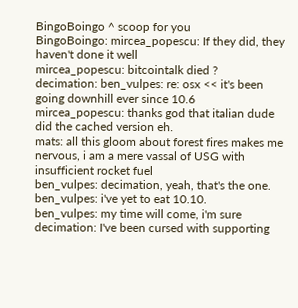BingoBoingo ^ scoop for you
BingoBoingo: mircea_popescu: If they did, they haven't done it well
mircea_popescu: bitcointalk died ?
decimation: ben_vulpes: re: osx << it's been going downhill ever since 10.6
mircea_popescu: thanks god that italian dude did the cached version eh.
mats: all this gloom about forest fires makes me nervous, i am a mere vassal of USG with insufficient rocket fuel
ben_vulpes: decimation, yeah, that's the one.
ben_vulpes: i've yet to eat 10.10.
ben_vulpes: my time will come, i'm sure
decimation: I've been cursed with supporting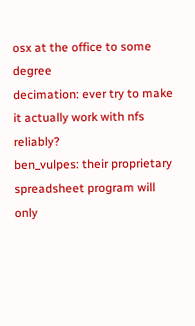osx at the office to some degree
decimation: ever try to make it actually work with nfs reliably?
ben_vulpes: their proprietary spreadsheet program will only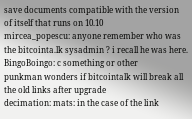save documents compatible with the version of itself that runs on 10.10
mircea_popescu: anyone remember who was the bitcointa.lk sysadmin ? i recall he was here.
BingoBoingo: c something or other
punkman wonders if bitcointalk will break all the old links after upgrade
decimation: mats: in the case of the link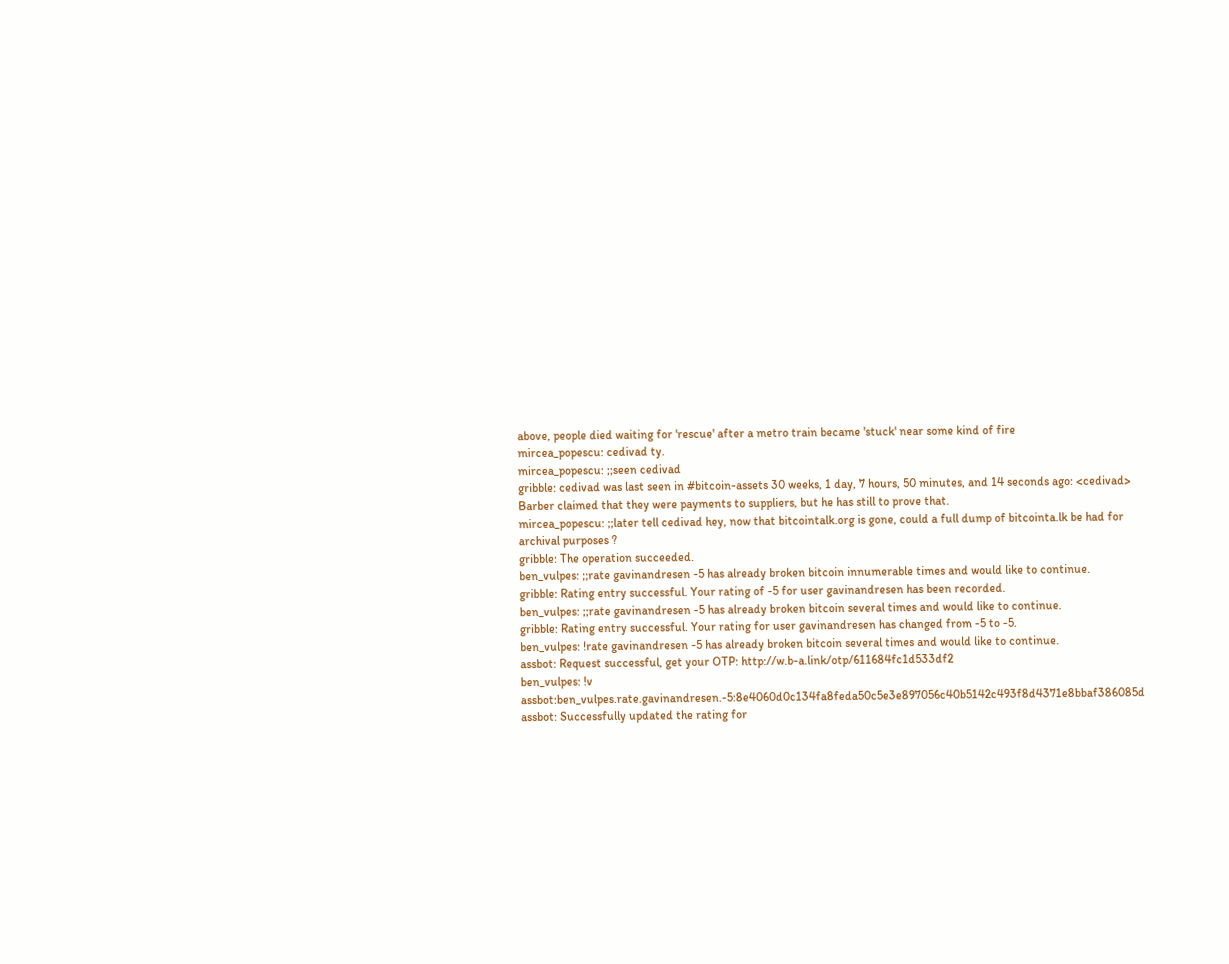above, people died waiting for 'rescue' after a metro train became 'stuck' near some kind of fire
mircea_popescu: cedivad ty.
mircea_popescu: ;;seen cedivad
gribble: cedivad was last seen in #bitcoin-assets 30 weeks, 1 day, 7 hours, 50 minutes, and 14 seconds ago: <cedivad> Barber claimed that they were payments to suppliers, but he has still to prove that.
mircea_popescu: ;;later tell cedivad hey, now that bitcointalk.org is gone, could a full dump of bitcointa.lk be had for archival purposes ?
gribble: The operation succeeded.
ben_vulpes: ;;rate gavinandresen -5 has already broken bitcoin innumerable times and would like to continue.
gribble: Rating entry successful. Your rating of -5 for user gavinandresen has been recorded.
ben_vulpes: ;;rate gavinandresen -5 has already broken bitcoin several times and would like to continue.
gribble: Rating entry successful. Your rating for user gavinandresen has changed from -5 to -5.
ben_vulpes: !rate gavinandresen -5 has already broken bitcoin several times and would like to continue.
assbot: Request successful, get your OTP: http://w.b-a.link/otp/611684fc1d533df2
ben_vulpes: !v assbot:ben_vulpes.rate.gavinandresen.-5:8e4060d0c134fa8feda50c5e3e897056c40b5142c493f8d4371e8bbaf386085d
assbot: Successfully updated the rating for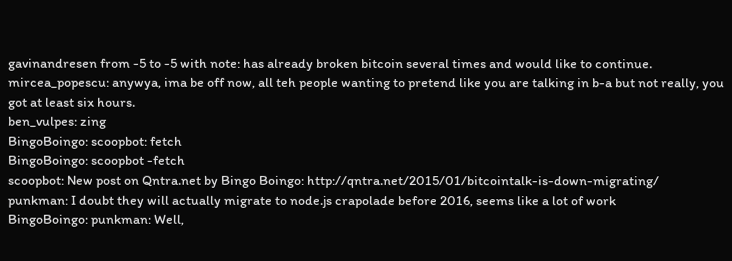gavinandresen from -5 to -5 with note: has already broken bitcoin several times and would like to continue.
mircea_popescu: anywya, ima be off now, all teh people wanting to pretend like you are talking in b-a but not really, you got at least six hours.
ben_vulpes: zing
BingoBoingo: scoopbot: fetch
BingoBoingo: scoopbot -fetch
scoopbot: New post on Qntra.net by Bingo Boingo: http://qntra.net/2015/01/bitcointalk-is-down-migrating/
punkman: I doubt they will actually migrate to node.js crapolade before 2016, seems like a lot of work
BingoBoingo: punkman: Well,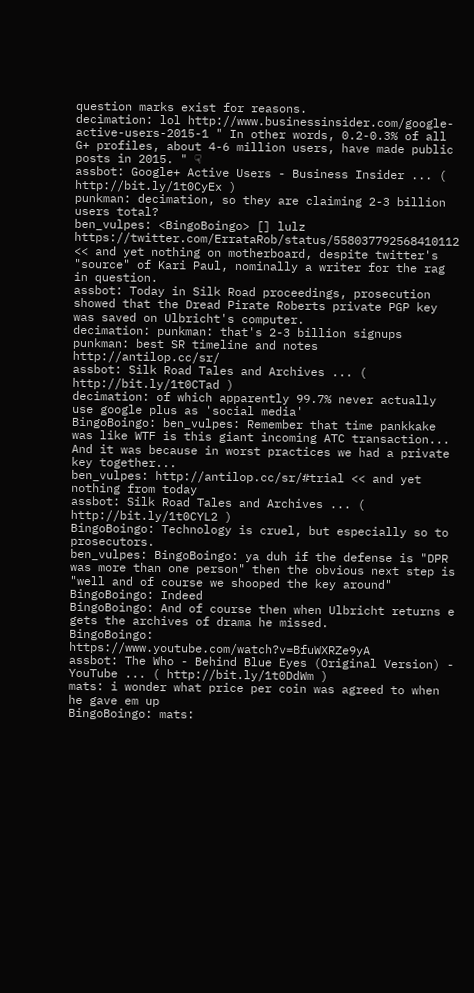question marks exist for reasons.
decimation: lol http://www.businessinsider.com/google-active-users-2015-1 " In other words, 0.2-0.3% of all G+ profiles, about 4-6 million users, have made public posts in 2015. " ☟
assbot: Google+ Active Users - Business Insider ... ( http://bit.ly/1t0CyEx )
punkman: decimation, so they are claiming 2-3 billion users total?
ben_vulpes: <BingoBoingo> [] lulz https://twitter.com/ErrataRob/status/558037792568410112 << and yet nothing on motherboard, despite twitter's "source" of Kari Paul, nominally a writer for the rag in question.
assbot: Today in Silk Road proceedings, prosecution showed that the Dread Pirate Roberts private PGP key was saved on Ulbricht's computer.
decimation: punkman: that's 2-3 billion signups
punkman: best SR timeline and notes http://antilop.cc/sr/
assbot: Silk Road Tales and Archives ... ( http://bit.ly/1t0CTad )
decimation: of which apparently 99.7% never actually use google plus as 'social media'
BingoBoingo: ben_vulpes: Remember that time pankkake was like WTF is this giant incoming ATC transaction... And it was because in worst practices we had a private key together...
ben_vulpes: http://antilop.cc/sr/#trial << and yet nothing from today
assbot: Silk Road Tales and Archives ... ( http://bit.ly/1t0CYL2 )
BingoBoingo: Technology is cruel, but especially so to prosecutors.
ben_vulpes: BingoBoingo: ya duh if the defense is "DPR was more than one person" then the obvious next step is "well and of course we shooped the key around"
BingoBoingo: Indeed
BingoBoingo: And of course then when Ulbricht returns e gets the archives of drama he missed.
BingoBoingo: https://www.youtube.com/watch?v=BfuWXRZe9yA
assbot: The Who - Behind Blue Eyes (Original Version) - YouTube ... ( http://bit.ly/1t0DdWm )
mats: i wonder what price per coin was agreed to when he gave em up
BingoBoingo: mats: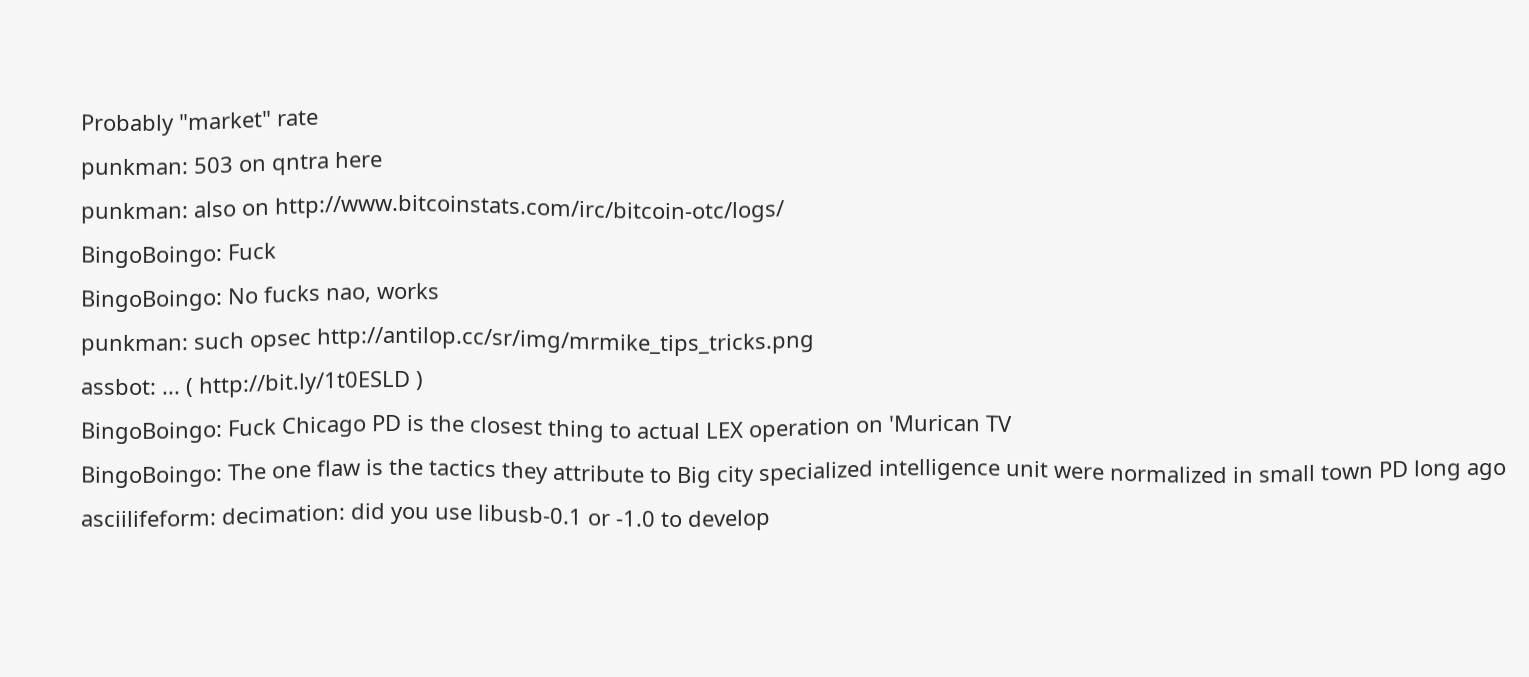Probably "market" rate
punkman: 503 on qntra here
punkman: also on http://www.bitcoinstats.com/irc/bitcoin-otc/logs/
BingoBoingo: Fuck
BingoBoingo: No fucks nao, works
punkman: such opsec http://antilop.cc/sr/img/mrmike_tips_tricks.png
assbot: ... ( http://bit.ly/1t0ESLD )
BingoBoingo: Fuck Chicago PD is the closest thing to actual LEX operation on 'Murican TV
BingoBoingo: The one flaw is the tactics they attribute to Big city specialized intelligence unit were normalized in small town PD long ago
asciilifeform: decimation: did you use libusb-0.1 or -1.0 to develop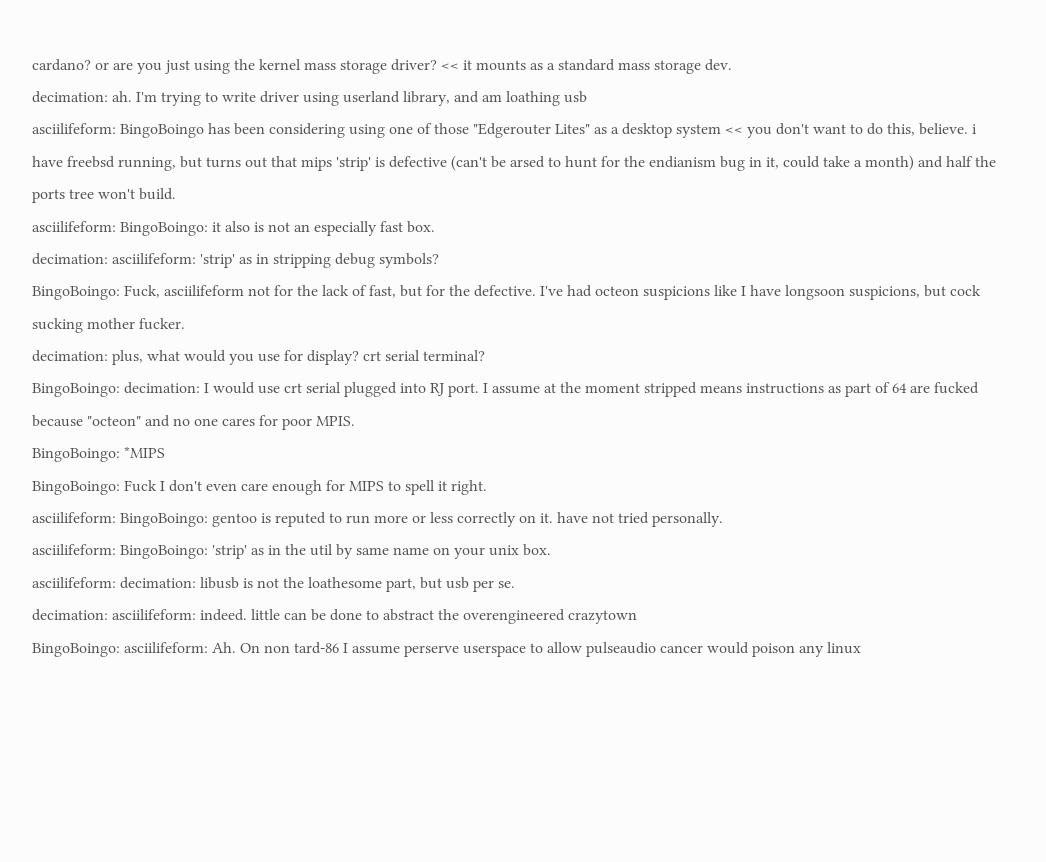cardano? or are you just using the kernel mass storage driver? << it mounts as a standard mass storage dev.
decimation: ah. I'm trying to write driver using userland library, and am loathing usb
asciilifeform: BingoBoingo has been considering using one of those "Edgerouter Lites" as a desktop system << you don't want to do this, believe. i have freebsd running, but turns out that mips 'strip' is defective (can't be arsed to hunt for the endianism bug in it, could take a month) and half the ports tree won't build.
asciilifeform: BingoBoingo: it also is not an especially fast box.
decimation: asciilifeform: 'strip' as in stripping debug symbols?
BingoBoingo: Fuck, asciilifeform not for the lack of fast, but for the defective. I've had octeon suspicions like I have longsoon suspicions, but cock sucking mother fucker.
decimation: plus, what would you use for display? crt serial terminal?
BingoBoingo: decimation: I would use crt serial plugged into RJ port. I assume at the moment stripped means instructions as part of 64 are fucked because "octeon" and no one cares for poor MPIS.
BingoBoingo: *MIPS
BingoBoingo: Fuck I don't even care enough for MIPS to spell it right.
asciilifeform: BingoBoingo: gentoo is reputed to run more or less correctly on it. have not tried personally.
asciilifeform: BingoBoingo: 'strip' as in the util by same name on your unix box.
asciilifeform: decimation: libusb is not the loathesome part, but usb per se.
decimation: asciilifeform: indeed. little can be done to abstract the overengineered crazytown
BingoBoingo: asciilifeform: Ah. On non tard-86 I assume perserve userspace to allow pulseaudio cancer would poison any linux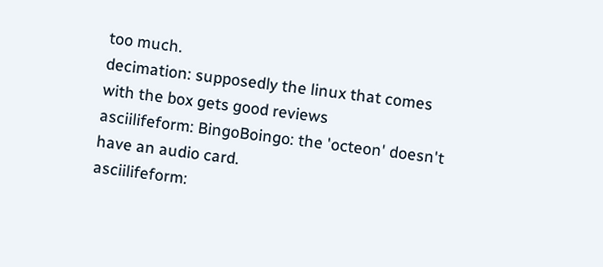too much.
decimation: supposedly the linux that comes with the box gets good reviews
asciilifeform: BingoBoingo: the 'octeon' doesn't have an audio card.
asciilifeform: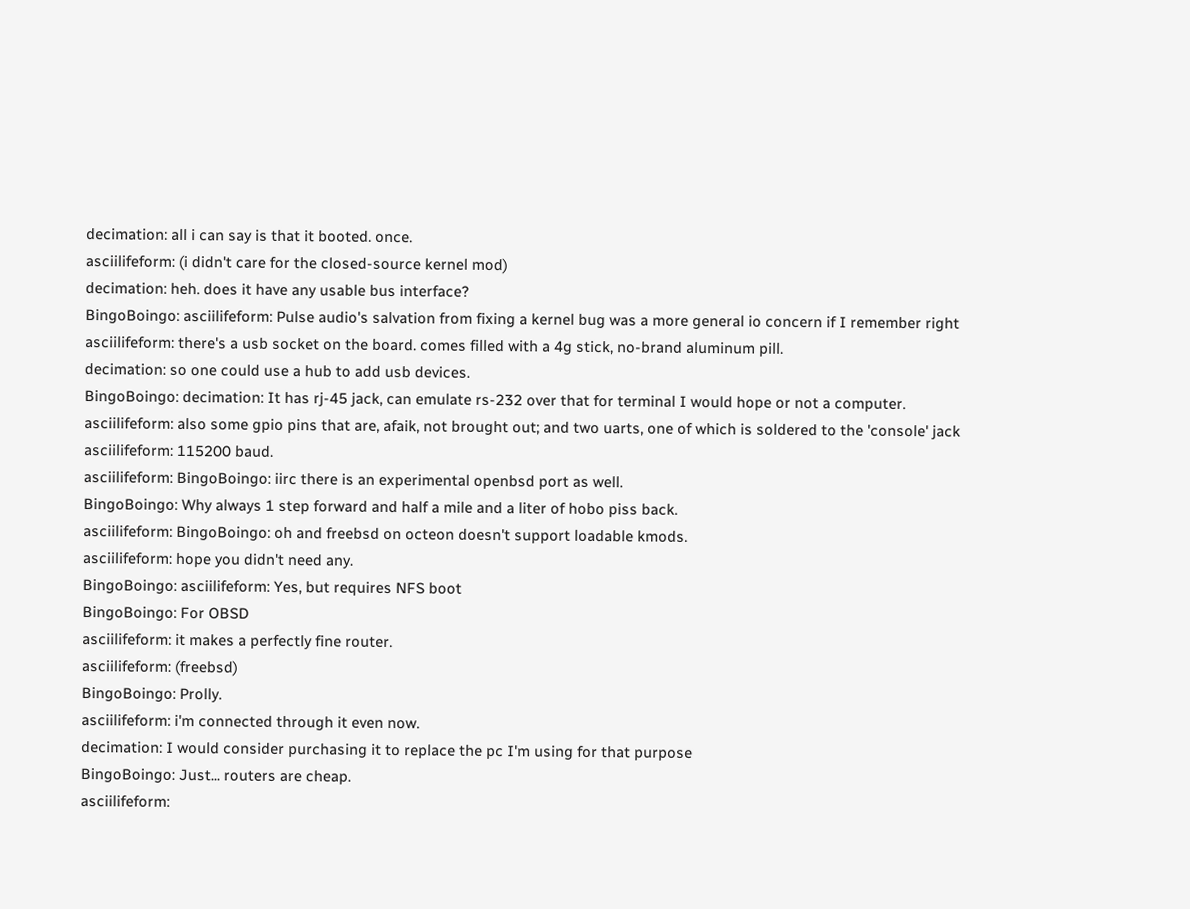decimation: all i can say is that it booted. once.
asciilifeform: (i didn't care for the closed-source kernel mod)
decimation: heh. does it have any usable bus interface?
BingoBoingo: asciilifeform: Pulse audio's salvation from fixing a kernel bug was a more general io concern if I remember right
asciilifeform: there's a usb socket on the board. comes filled with a 4g stick, no-brand aluminum pill.
decimation: so one could use a hub to add usb devices.
BingoBoingo: decimation: It has rj-45 jack, can emulate rs-232 over that for terminal I would hope or not a computer.
asciilifeform: also some gpio pins that are, afaik, not brought out; and two uarts, one of which is soldered to the 'console' jack
asciilifeform: 115200 baud.
asciilifeform: BingoBoingo: iirc there is an experimental openbsd port as well.
BingoBoingo: Why always 1 step forward and half a mile and a liter of hobo piss back.
asciilifeform: BingoBoingo: oh and freebsd on octeon doesn't support loadable kmods.
asciilifeform: hope you didn't need any.
BingoBoingo: asciilifeform: Yes, but requires NFS boot
BingoBoingo: For OBSD
asciilifeform: it makes a perfectly fine router.
asciilifeform: (freebsd)
BingoBoingo: Prolly.
asciilifeform: i'm connected through it even now.
decimation: I would consider purchasing it to replace the pc I'm using for that purpose
BingoBoingo: Just... routers are cheap.
asciilifeform: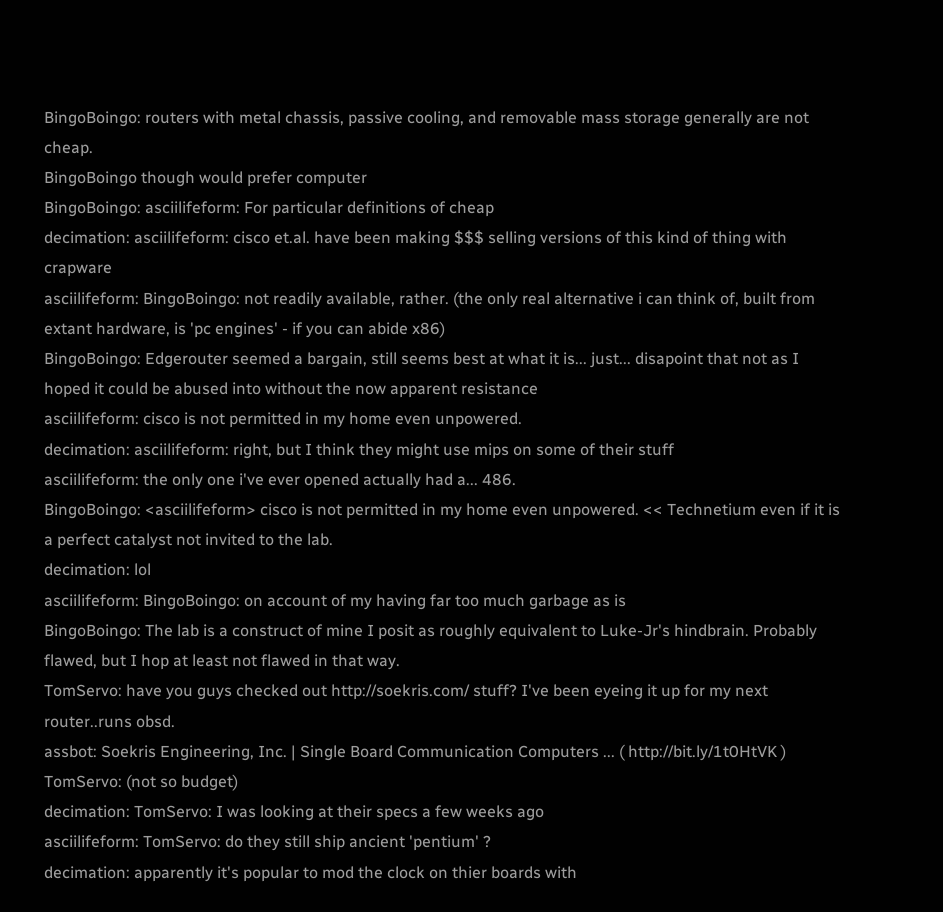BingoBoingo: routers with metal chassis, passive cooling, and removable mass storage generally are not cheap.
BingoBoingo though would prefer computer
BingoBoingo: asciilifeform: For particular definitions of cheap
decimation: asciilifeform: cisco et.al. have been making $$$ selling versions of this kind of thing with crapware
asciilifeform: BingoBoingo: not readily available, rather. (the only real alternative i can think of, built from extant hardware, is 'pc engines' - if you can abide x86)
BingoBoingo: Edgerouter seemed a bargain, still seems best at what it is... just... disapoint that not as I hoped it could be abused into without the now apparent resistance
asciilifeform: cisco is not permitted in my home even unpowered.
decimation: asciilifeform: right, but I think they might use mips on some of their stuff
asciilifeform: the only one i've ever opened actually had a... 486.
BingoBoingo: <asciilifeform> cisco is not permitted in my home even unpowered. << Technetium even if it is a perfect catalyst not invited to the lab.
decimation: lol
asciilifeform: BingoBoingo: on account of my having far too much garbage as is
BingoBoingo: The lab is a construct of mine I posit as roughly equivalent to Luke-Jr's hindbrain. Probably flawed, but I hop at least not flawed in that way.
TomServo: have you guys checked out http://soekris.com/ stuff? I've been eyeing it up for my next router..runs obsd.
assbot: Soekris Engineering, Inc. | Single Board Communication Computers ... ( http://bit.ly/1t0HtVK )
TomServo: (not so budget)
decimation: TomServo: I was looking at their specs a few weeks ago
asciilifeform: TomServo: do they still ship ancient 'pentium' ?
decimation: apparently it's popular to mod the clock on thier boards with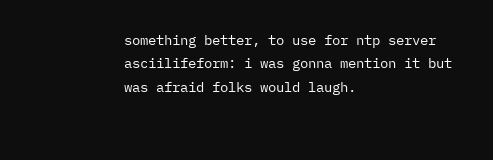something better, to use for ntp server
asciilifeform: i was gonna mention it but was afraid folks would laugh.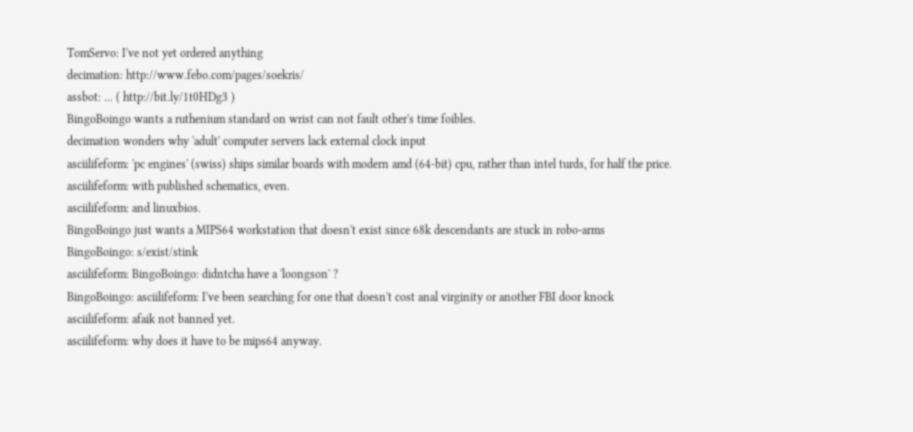TomServo: I've not yet ordered anything
decimation: http://www.febo.com/pages/soekris/
assbot: ... ( http://bit.ly/1t0HDg3 )
BingoBoingo wants a ruthenium standard on wrist can not fault other's time foibles.
decimation wonders why 'adult' computer servers lack external clock input
asciilifeform: 'pc engines' (swiss) ships similar boards with modern amd (64-bit) cpu, rather than intel turds, for half the price.
asciilifeform: with published schematics, even.
asciilifeform: and linuxbios.
BingoBoingo just wants a MIPS64 workstation that doesn't exist since 68k descendants are stuck in robo-arms
BingoBoingo: s/exist/stink
asciilifeform: BingoBoingo: didntcha have a 'loongson' ?
BingoBoingo: asciilifeform: I've been searching for one that doesn't cost anal virginity or another FBI door knock
asciilifeform: afaik not banned yet.
asciilifeform: why does it have to be mips64 anyway.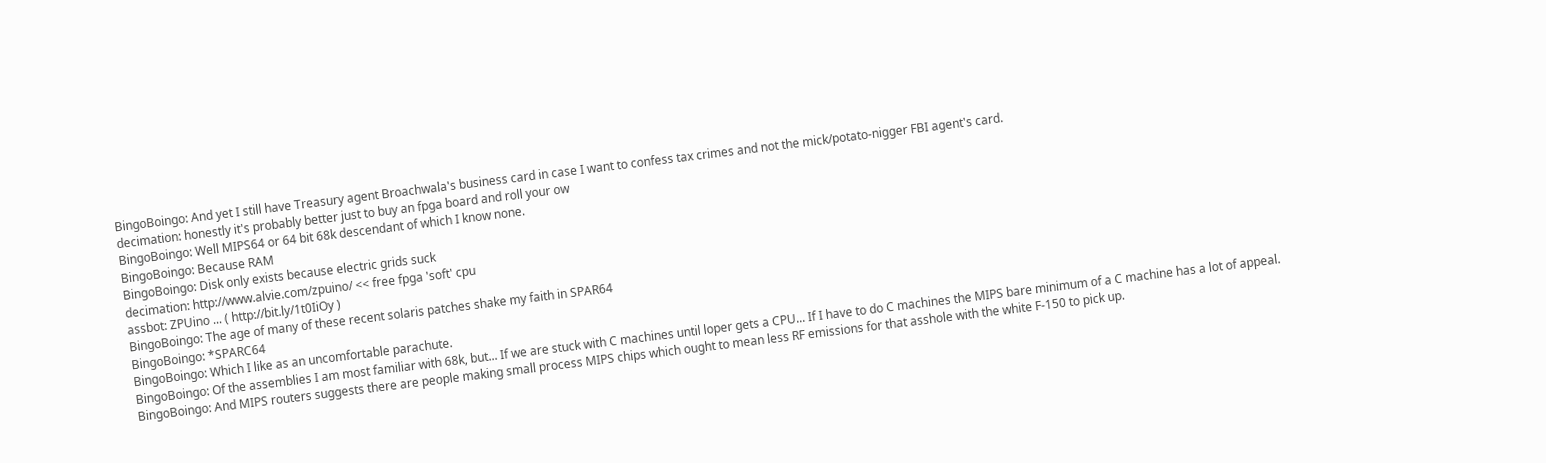BingoBoingo: And yet I still have Treasury agent Broachwala's business card in case I want to confess tax crimes and not the mick/potato-nigger FBI agent's card.
decimation: honestly it's probably better just to buy an fpga board and roll your ow
BingoBoingo: Well MIPS64 or 64 bit 68k descendant of which I know none.
BingoBoingo: Because RAM
BingoBoingo: Disk only exists because electric grids suck
decimation: http://www.alvie.com/zpuino/ << free fpga 'soft' cpu
assbot: ZPUino ... ( http://bit.ly/1t0IiOy )
BingoBoingo: The age of many of these recent solaris patches shake my faith in SPAR64
BingoBoingo: *SPARC64
BingoBoingo: Which I like as an uncomfortable parachute.
BingoBoingo: Of the assemblies I am most familiar with 68k, but... If we are stuck with C machines until loper gets a CPU... If I have to do C machines the MIPS bare minimum of a C machine has a lot of appeal.
BingoBoingo: And MIPS routers suggests there are people making small process MIPS chips which ought to mean less RF emissions for that asshole with the white F-150 to pick up.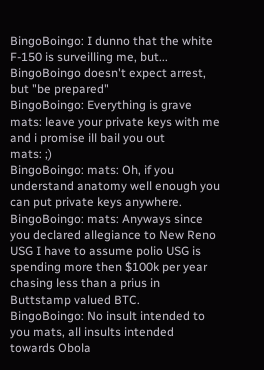BingoBoingo: I dunno that the white F-150 is surveilling me, but...
BingoBoingo doesn't expect arrest, but "be prepared"
BingoBoingo: Everything is grave
mats: leave your private keys with me and i promise ill bail you out
mats: ;)
BingoBoingo: mats: Oh, if you understand anatomy well enough you can put private keys anywhere.
BingoBoingo: mats: Anyways since you declared allegiance to New Reno USG I have to assume polio USG is spending more then $100k per year chasing less than a prius in Buttstamp valued BTC.
BingoBoingo: No insult intended to you mats, all insults intended towards Obola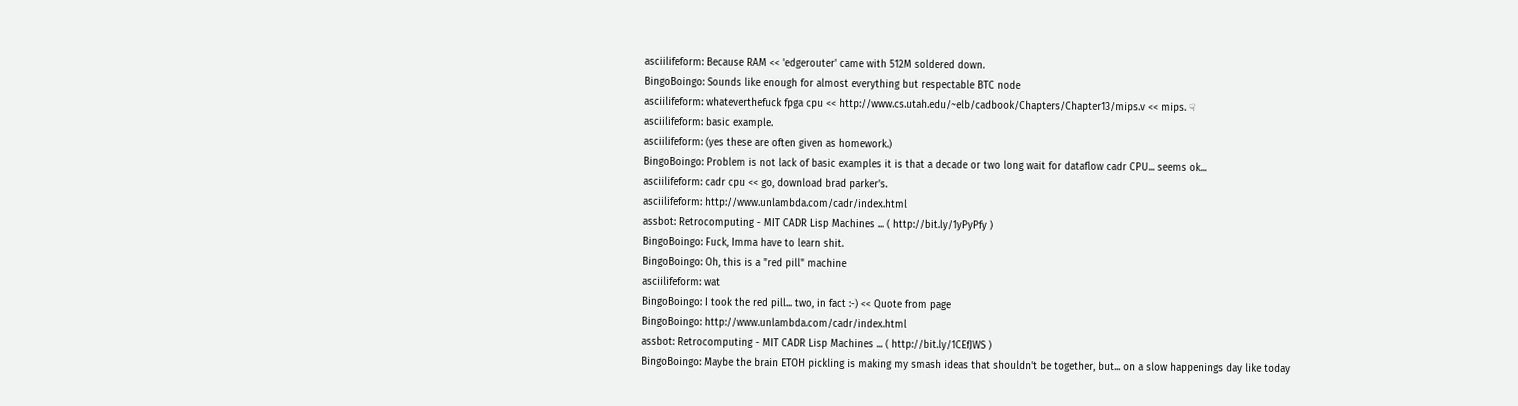asciilifeform: Because RAM << 'edgerouter' came with 512M soldered down.
BingoBoingo: Sounds like enough for almost everything but respectable BTC node
asciilifeform: whateverthefuck fpga cpu << http://www.cs.utah.edu/~elb/cadbook/Chapters/Chapter13/mips.v << mips. ☟
asciilifeform: basic example.
asciilifeform: (yes these are often given as homework.)
BingoBoingo: Problem is not lack of basic examples it is that a decade or two long wait for dataflow cadr CPU... seems ok...
asciilifeform: cadr cpu << go, download brad parker's.
asciilifeform: http://www.unlambda.com/cadr/index.html
assbot: Retrocomputing - MIT CADR Lisp Machines ... ( http://bit.ly/1yPyPfy )
BingoBoingo: Fuck, Imma have to learn shit.
BingoBoingo: Oh, this is a "red pill" machine
asciilifeform: wat
BingoBoingo: I took the red pill... two, in fact :-) << Quote from page
BingoBoingo: http://www.unlambda.com/cadr/index.html
assbot: Retrocomputing - MIT CADR Lisp Machines ... ( http://bit.ly/1CEfJWS )
BingoBoingo: Maybe the brain ETOH pickling is making my smash ideas that shouldn't be together, but... on a slow happenings day like today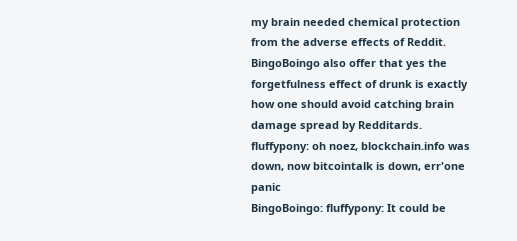my brain needed chemical protection from the adverse effects of Reddit.
BingoBoingo also offer that yes the forgetfulness effect of drunk is exactly how one should avoid catching brain damage spread by Redditards.
fluffypony: oh noez, blockchain.info was down, now bitcointalk is down, err'one panic
BingoBoingo: fluffypony: It could be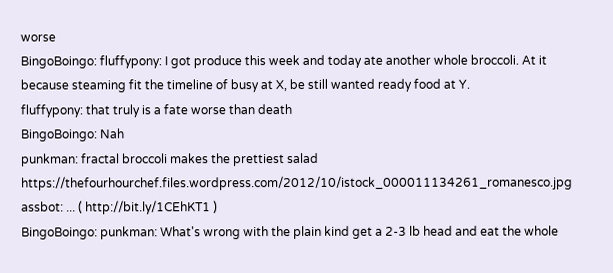worse
BingoBoingo: fluffypony: I got produce this week and today ate another whole broccoli. At it because steaming fit the timeline of busy at X, be still wanted ready food at Y.
fluffypony: that truly is a fate worse than death
BingoBoingo: Nah
punkman: fractal broccoli makes the prettiest salad https://thefourhourchef.files.wordpress.com/2012/10/istock_000011134261_romanesco.jpg
assbot: ... ( http://bit.ly/1CEhKT1 )
BingoBoingo: punkman: What's wrong with the plain kind get a 2-3 lb head and eat the whole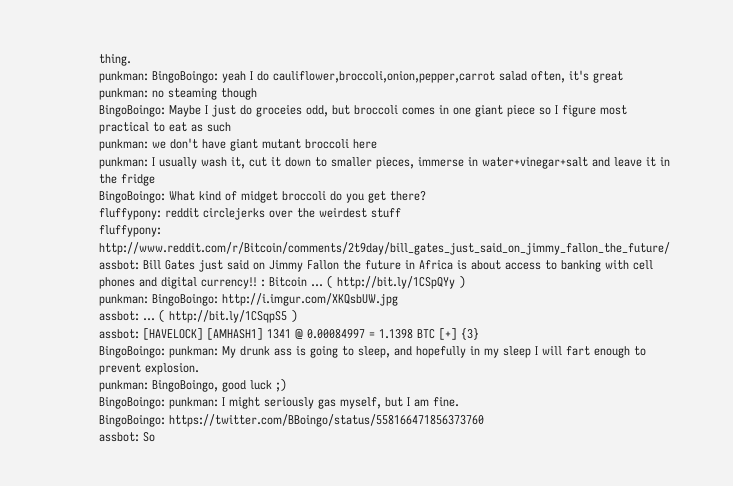thing.
punkman: BingoBoingo: yeah I do cauliflower,broccoli,onion,pepper,carrot salad often, it's great
punkman: no steaming though
BingoBoingo: Maybe I just do groceies odd, but broccoli comes in one giant piece so I figure most practical to eat as such
punkman: we don't have giant mutant broccoli here
punkman: I usually wash it, cut it down to smaller pieces, immerse in water+vinegar+salt and leave it in the fridge
BingoBoingo: What kind of midget broccoli do you get there?
fluffypony: reddit circlejerks over the weirdest stuff
fluffypony: http://www.reddit.com/r/Bitcoin/comments/2t9day/bill_gates_just_said_on_jimmy_fallon_the_future/
assbot: Bill Gates just said on Jimmy Fallon the future in Africa is about access to banking with cell phones and digital currency!! : Bitcoin ... ( http://bit.ly/1CSpQYy )
punkman: BingoBoingo: http://i.imgur.com/XKQsbUW.jpg
assbot: ... ( http://bit.ly/1CSqpS5 )
assbot: [HAVELOCK] [AMHASH1] 1341 @ 0.00084997 = 1.1398 BTC [+] {3}
BingoBoingo: punkman: My drunk ass is going to sleep, and hopefully in my sleep I will fart enough to prevent explosion.
punkman: BingoBoingo, good luck ;)
BingoBoingo: punkman: I might seriously gas myself, but I am fine.
BingoBoingo: https://twitter.com/BBoingo/status/558166471856373760
assbot: So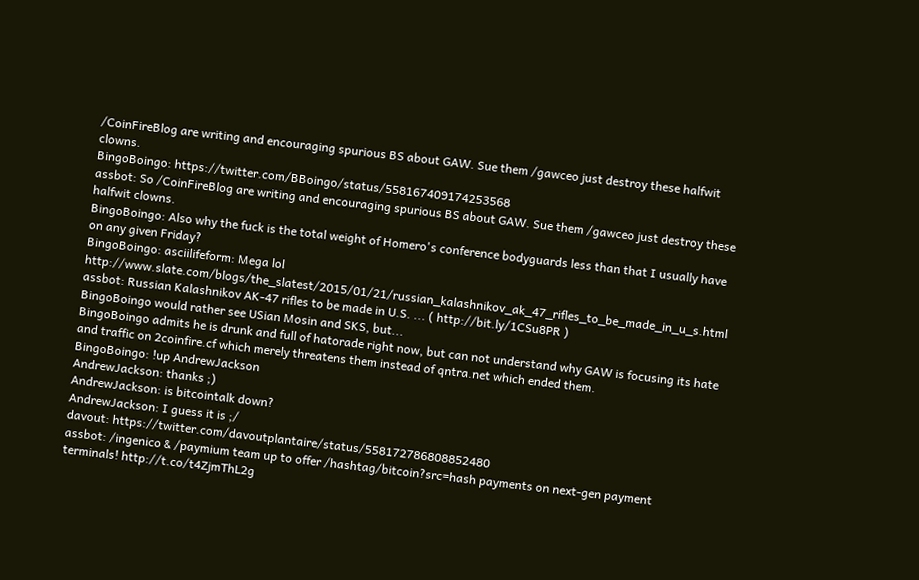/CoinFireBlog are writing and encouraging spurious BS about GAW. Sue them /gawceo just destroy these halfwit clowns.
BingoBoingo: https://twitter.com/BBoingo/status/558167409174253568
assbot: So /CoinFireBlog are writing and encouraging spurious BS about GAW. Sue them /gawceo just destroy these halfwit clowns.
BingoBoingo: Also why the fuck is the total weight of Homero's conference bodyguards less than that I usually have on any given Friday?
BingoBoingo: asciilifeform: Mega lol http://www.slate.com/blogs/the_slatest/2015/01/21/russian_kalashnikov_ak_47_rifles_to_be_made_in_u_s.html
assbot: Russian Kalashnikov AK-47 rifles to be made in U.S. ... ( http://bit.ly/1CSu8PR )
BingoBoingo would rather see USian Mosin and SKS, but...
BingoBoingo admits he is drunk and full of hatorade right now, but can not understand why GAW is focusing its hate and traffic on 2coinfire.cf which merely threatens them instead of qntra.net which ended them.
BingoBoingo: !up AndrewJackson
AndrewJackson: thanks ;)
AndrewJackson: is bitcointalk down?
AndrewJackson: I guess it is ;/
davout: https://twitter.com/davoutplantaire/status/558172786808852480
assbot: /ingenico & /paymium team up to offer /hashtag/bitcoin?src=hash payments on next-gen payment terminals! http://t.co/t4ZjmThL2g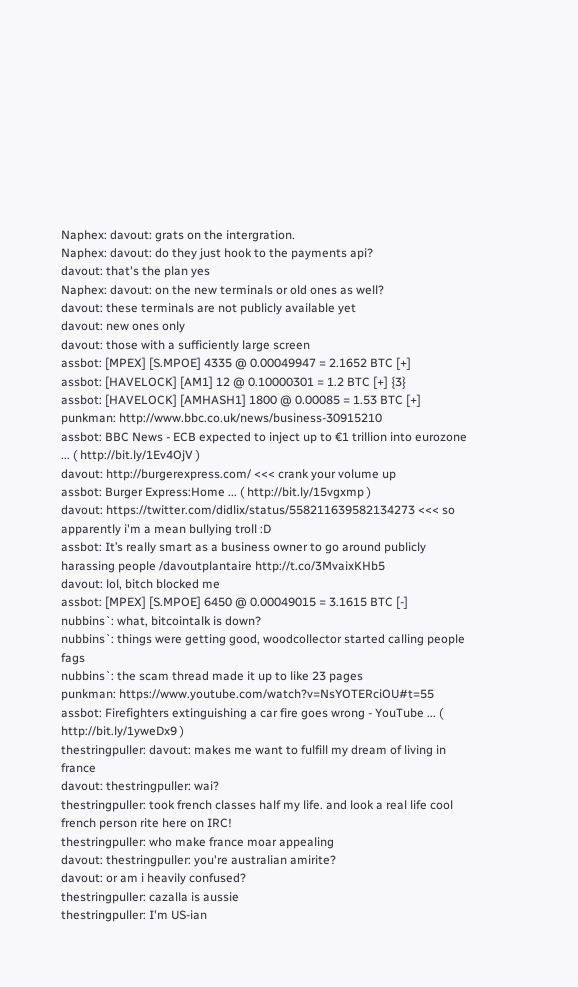Naphex: davout: grats on the intergration.
Naphex: davout: do they just hook to the payments api?
davout: that's the plan yes
Naphex: davout: on the new terminals or old ones as well?
davout: these terminals are not publicly available yet
davout: new ones only
davout: those with a sufficiently large screen
assbot: [MPEX] [S.MPOE] 4335 @ 0.00049947 = 2.1652 BTC [+]
assbot: [HAVELOCK] [AM1] 12 @ 0.10000301 = 1.2 BTC [+] {3}
assbot: [HAVELOCK] [AMHASH1] 1800 @ 0.00085 = 1.53 BTC [+]
punkman: http://www.bbc.co.uk/news/business-30915210
assbot: BBC News - ECB expected to inject up to €1 trillion into eurozone ... ( http://bit.ly/1Ev4OjV )
davout: http://burgerexpress.com/ <<< crank your volume up
assbot: Burger Express:Home ... ( http://bit.ly/15vgxmp )
davout: https://twitter.com/didlix/status/558211639582134273 <<< so apparently i'm a mean bullying troll :D
assbot: It’s really smart as a business owner to go around publicly harassing people /davoutplantaire http://t.co/3MvaixKHb5
davout: lol, bitch blocked me
assbot: [MPEX] [S.MPOE] 6450 @ 0.00049015 = 3.1615 BTC [-]
nubbins`: what, bitcointalk is down?
nubbins`: things were getting good, woodcollector started calling people fags
nubbins`: the scam thread made it up to like 23 pages
punkman: https://www.youtube.com/watch?v=NsYOTERciOU#t=55
assbot: Firefighters extinguishing a car fire goes wrong - YouTube ... ( http://bit.ly/1yweDx9 )
thestringpuller: davout: makes me want to fulfill my dream of living in france
davout: thestringpuller: wai?
thestringpuller: took french classes half my life. and look a real life cool french person rite here on IRC!
thestringpuller: who make france moar appealing
davout: thestringpuller: you're australian amirite?
davout: or am i heavily confused?
thestringpuller: cazalla is aussie
thestringpuller: I'm US-ian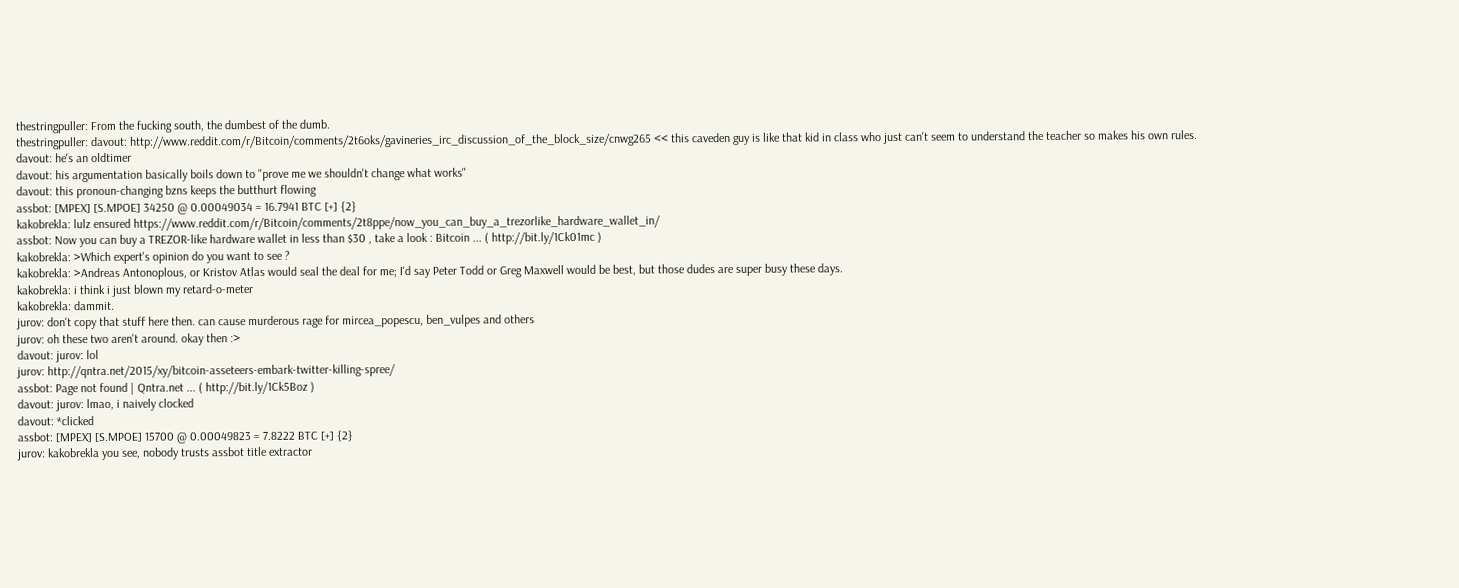thestringpuller: From the fucking south, the dumbest of the dumb.
thestringpuller: davout: http://www.reddit.com/r/Bitcoin/comments/2t6oks/gavineries_irc_discussion_of_the_block_size/cnwg265 << this caveden guy is like that kid in class who just can't seem to understand the teacher so makes his own rules.
davout: he's an oldtimer
davout: his argumentation basically boils down to "prove me we shouldn't change what works"
davout: this pronoun-changing bzns keeps the butthurt flowing
assbot: [MPEX] [S.MPOE] 34250 @ 0.00049034 = 16.7941 BTC [+] {2}
kakobrekla: lulz ensured https://www.reddit.com/r/Bitcoin/comments/2t8ppe/now_you_can_buy_a_trezorlike_hardware_wallet_in/
assbot: Now you can buy a TREZOR-like hardware wallet in less than $30 , take a look : Bitcoin ... ( http://bit.ly/1Ck01mc )
kakobrekla: >Which expert's opinion do you want to see ?
kakobrekla: >Andreas Antonoplous, or Kristov Atlas would seal the deal for me; I'd say Peter Todd or Greg Maxwell would be best, but those dudes are super busy these days.
kakobrekla: i think i just blown my retard-o-meter
kakobrekla: dammit.
jurov: don't copy that stuff here then. can cause murderous rage for mircea_popescu, ben_vulpes and others
jurov: oh these two aren't around. okay then :>
davout: jurov: lol
jurov: http://qntra.net/2015/xy/bitcoin-asseteers-embark-twitter-killing-spree/
assbot: Page not found | Qntra.net ... ( http://bit.ly/1Ck5Boz )
davout: jurov: lmao, i naively clocked
davout: *clicked
assbot: [MPEX] [S.MPOE] 15700 @ 0.00049823 = 7.8222 BTC [+] {2}
jurov: kakobrekla you see, nobody trusts assbot title extractor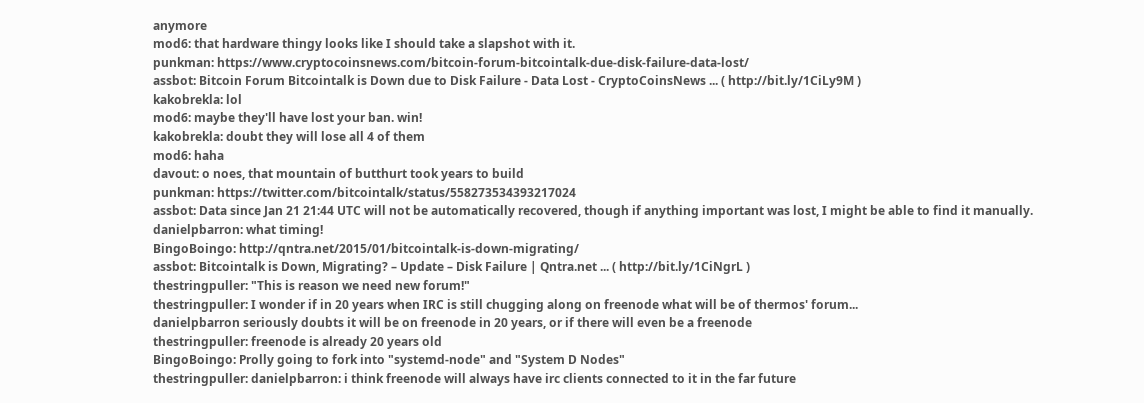anymore
mod6: that hardware thingy looks like I should take a slapshot with it.
punkman: https://www.cryptocoinsnews.com/bitcoin-forum-bitcointalk-due-disk-failure-data-lost/
assbot: Bitcoin Forum Bitcointalk is Down due to Disk Failure - Data Lost - CryptoCoinsNews ... ( http://bit.ly/1CiLy9M )
kakobrekla: lol
mod6: maybe they'll have lost your ban. win!
kakobrekla: doubt they will lose all 4 of them
mod6: haha
davout: o noes, that mountain of butthurt took years to build
punkman: https://twitter.com/bitcointalk/status/558273534393217024
assbot: Data since Jan 21 21:44 UTC will not be automatically recovered, though if anything important was lost, I might be able to find it manually.
danielpbarron: what timing!
BingoBoingo: http://qntra.net/2015/01/bitcointalk-is-down-migrating/
assbot: Bitcointalk is Down, Migrating? – Update – Disk Failure | Qntra.net ... ( http://bit.ly/1CiNgrL )
thestringpuller: "This is reason we need new forum!"
thestringpuller: I wonder if in 20 years when IRC is still chugging along on freenode what will be of thermos' forum...
danielpbarron seriously doubts it will be on freenode in 20 years, or if there will even be a freenode
thestringpuller: freenode is already 20 years old
BingoBoingo: Prolly going to fork into "systemd-node" and "System D Nodes"
thestringpuller: danielpbarron: i think freenode will always have irc clients connected to it in the far future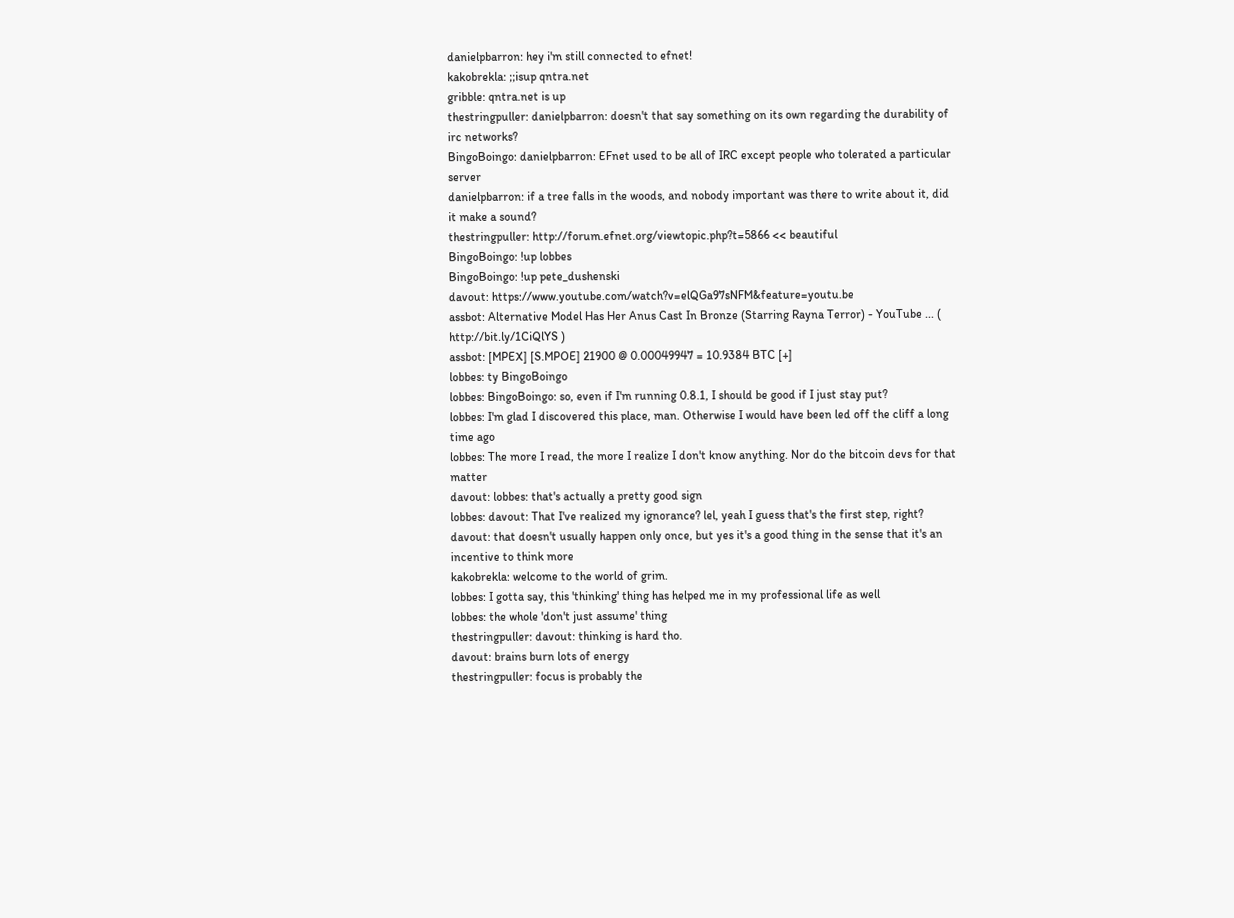danielpbarron: hey i'm still connected to efnet!
kakobrekla: ;;isup qntra.net
gribble: qntra.net is up
thestringpuller: danielpbarron: doesn't that say something on its own regarding the durability of irc networks?
BingoBoingo: danielpbarron: EFnet used to be all of IRC except people who tolerated a particular server
danielpbarron: if a tree falls in the woods, and nobody important was there to write about it, did it make a sound?
thestringpuller: http://forum.efnet.org/viewtopic.php?t=5866 << beautiful
BingoBoingo: !up lobbes
BingoBoingo: !up pete_dushenski
davout: https://www.youtube.com/watch?v=elQGa97sNFM&feature=youtu.be
assbot: Alternative Model Has Her Anus Cast In Bronze (Starring Rayna Terror) - YouTube ... ( http://bit.ly/1CiQlYS )
assbot: [MPEX] [S.MPOE] 21900 @ 0.00049947 = 10.9384 BTC [+]
lobbes: ty BingoBoingo
lobbes: BingoBoingo: so, even if I'm running 0.8.1, I should be good if I just stay put?
lobbes: I'm glad I discovered this place, man. Otherwise I would have been led off the cliff a long time ago
lobbes: The more I read, the more I realize I don't know anything. Nor do the bitcoin devs for that matter
davout: lobbes: that's actually a pretty good sign
lobbes: davout: That I've realized my ignorance? lel, yeah I guess that's the first step, right?
davout: that doesn't usually happen only once, but yes it's a good thing in the sense that it's an incentive to think more
kakobrekla: welcome to the world of grim.
lobbes: I gotta say, this 'thinking' thing has helped me in my professional life as well
lobbes: the whole 'don't just assume' thing
thestringpuller: davout: thinking is hard tho.
davout: brains burn lots of energy
thestringpuller: focus is probably the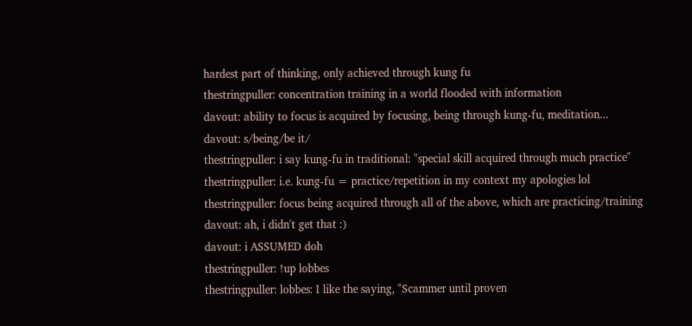hardest part of thinking, only achieved through kung fu
thestringpuller: concentration training in a world flooded with information
davout: ability to focus is acquired by focusing, being through kung-fu, meditation...
davout: s/being/be it/
thestringpuller: i say kung-fu in traditional: "special skill acquired through much practice"
thestringpuller: i.e. kung-fu = practice/repetition in my context my apologies lol
thestringpuller: focus being acquired through all of the above, which are practicing/training
davout: ah, i didn't get that :)
davout: i ASSUMED doh
thestringpuller: !up lobbes
thestringpuller: lobbes: I like the saying, "Scammer until proven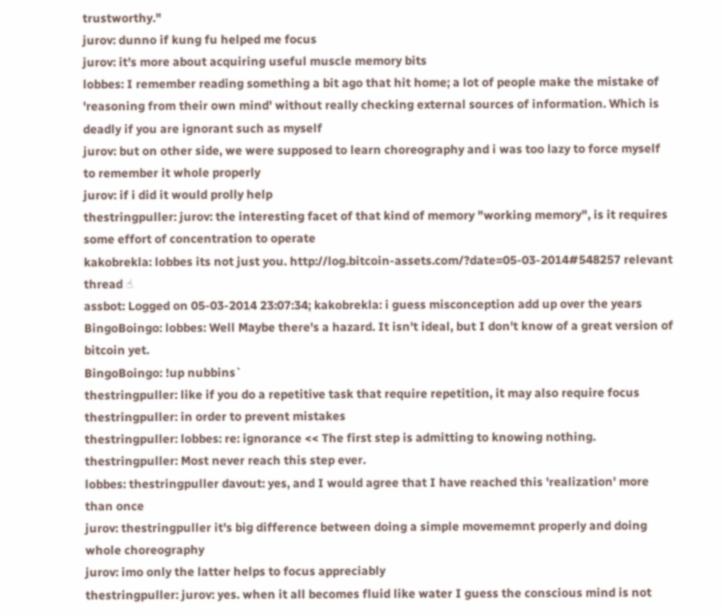trustworthy."
jurov: dunno if kung fu helped me focus
jurov: it's more about acquiring useful muscle memory bits
lobbes: I remember reading something a bit ago that hit home; a lot of people make the mistake of 'reasoning from their own mind' without really checking external sources of information. Which is deadly if you are ignorant such as myself
jurov: but on other side, we were supposed to learn choreography and i was too lazy to force myself to remember it whole properly
jurov: if i did it would prolly help
thestringpuller: jurov: the interesting facet of that kind of memory "working memory", is it requires some effort of concentration to operate
kakobrekla: lobbes its not just you. http://log.bitcoin-assets.com/?date=05-03-2014#548257 relevant thread ☝
assbot: Logged on 05-03-2014 23:07:34; kakobrekla: i guess misconception add up over the years
BingoBoingo: lobbes: Well Maybe there's a hazard. It isn't ideal, but I don't know of a great version of bitcoin yet.
BingoBoingo: !up nubbins`
thestringpuller: like if you do a repetitive task that require repetition, it may also require focus
thestringpuller: in order to prevent mistakes
thestringpuller: lobbes: re: ignorance << The first step is admitting to knowing nothing.
thestringpuller: Most never reach this step ever.
lobbes: thestringpuller davout: yes, and I would agree that I have reached this 'realization' more than once
jurov: thestringpuller it's big difference between doing a simple movememnt properly and doing whole choreography
jurov: imo only the latter helps to focus appreciably
thestringpuller: jurov: yes. when it all becomes fluid like water I guess the conscious mind is not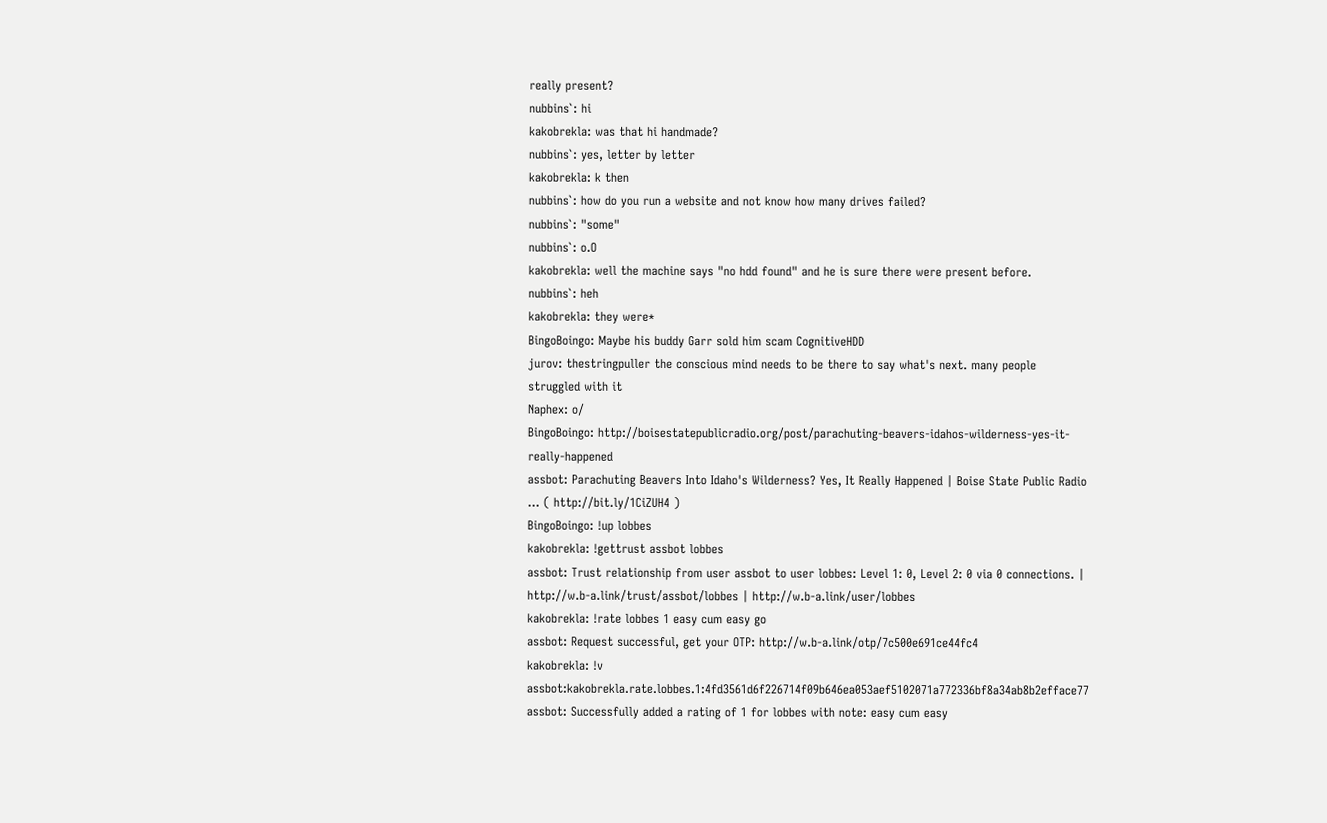really present?
nubbins`: hi
kakobrekla: was that hi handmade?
nubbins`: yes, letter by letter
kakobrekla: k then
nubbins`: how do you run a website and not know how many drives failed?
nubbins`: "some"
nubbins`: o.O
kakobrekla: well the machine says "no hdd found" and he is sure there were present before.
nubbins`: heh
kakobrekla: they were*
BingoBoingo: Maybe his buddy Garr sold him scam CognitiveHDD
jurov: thestringpuller the conscious mind needs to be there to say what's next. many people struggled with it
Naphex: o/
BingoBoingo: http://boisestatepublicradio.org/post/parachuting-beavers-idahos-wilderness-yes-it-really-happened
assbot: Parachuting Beavers Into Idaho's Wilderness? Yes, It Really Happened | Boise State Public Radio ... ( http://bit.ly/1CiZUH4 )
BingoBoingo: !up lobbes
kakobrekla: !gettrust assbot lobbes
assbot: Trust relationship from user assbot to user lobbes: Level 1: 0, Level 2: 0 via 0 connections. | http://w.b-a.link/trust/assbot/lobbes | http://w.b-a.link/user/lobbes
kakobrekla: !rate lobbes 1 easy cum easy go
assbot: Request successful, get your OTP: http://w.b-a.link/otp/7c500e691ce44fc4
kakobrekla: !v assbot:kakobrekla.rate.lobbes.1:4fd3561d6f226714f09b646ea053aef5102071a772336bf8a34ab8b2efface77
assbot: Successfully added a rating of 1 for lobbes with note: easy cum easy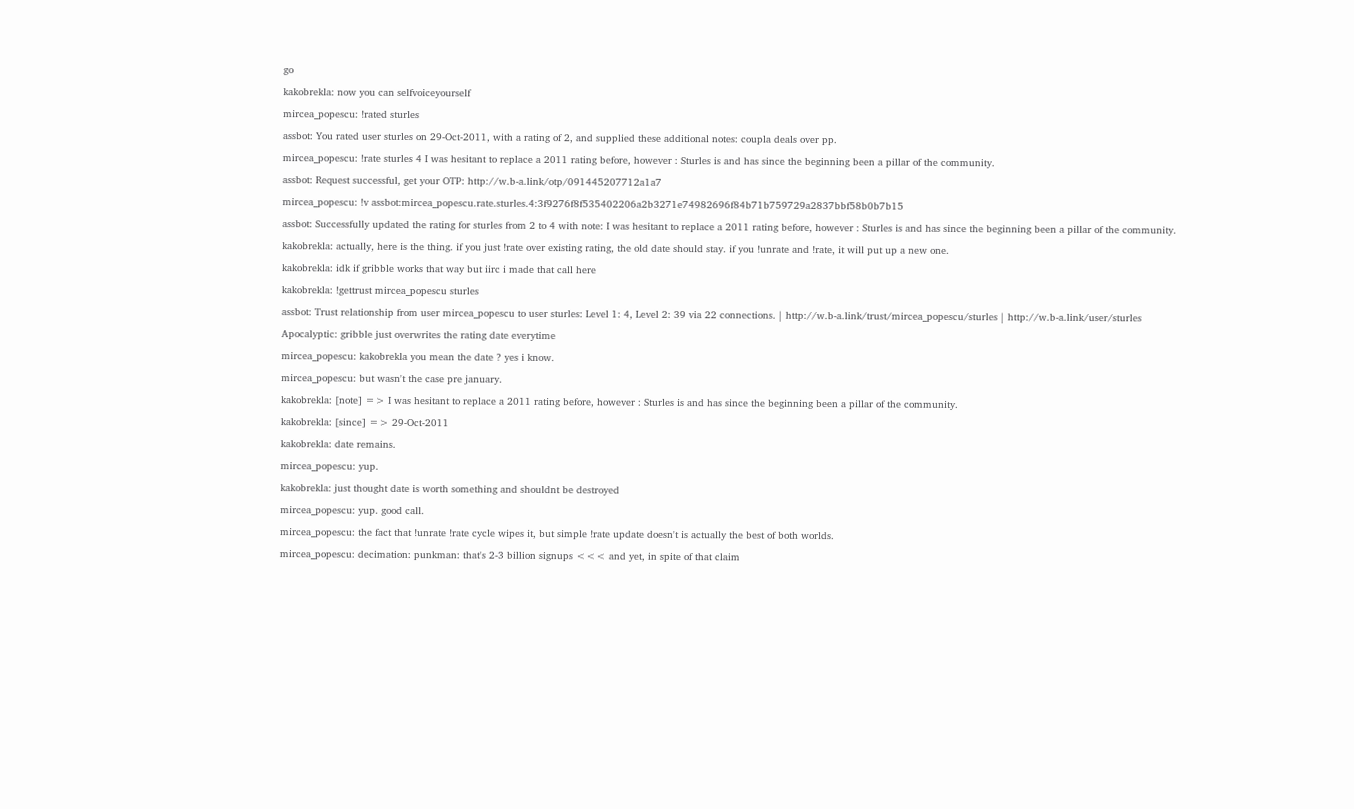go
kakobrekla: now you can selfvoiceyourself
mircea_popescu: !rated sturles
assbot: You rated user sturles on 29-Oct-2011, with a rating of 2, and supplied these additional notes: coupla deals over pp.
mircea_popescu: !rate sturles 4 I was hesitant to replace a 2011 rating before, however : Sturles is and has since the beginning been a pillar of the community.
assbot: Request successful, get your OTP: http://w.b-a.link/otp/091445207712a1a7
mircea_popescu: !v assbot:mircea_popescu.rate.sturles.4:3f9276f8f535402206a2b3271e74982696f84b71b759729a2837bbf58b0b7b15
assbot: Successfully updated the rating for sturles from 2 to 4 with note: I was hesitant to replace a 2011 rating before, however : Sturles is and has since the beginning been a pillar of the community.
kakobrekla: actually, here is the thing. if you just !rate over existing rating, the old date should stay. if you !unrate and !rate, it will put up a new one.
kakobrekla: idk if gribble works that way but iirc i made that call here
kakobrekla: !gettrust mircea_popescu sturles
assbot: Trust relationship from user mircea_popescu to user sturles: Level 1: 4, Level 2: 39 via 22 connections. | http://w.b-a.link/trust/mircea_popescu/sturles | http://w.b-a.link/user/sturles
Apocalyptic: gribble just overwrites the rating date everytime
mircea_popescu: kakobrekla you mean the date ? yes i know.
mircea_popescu: but wasn't the case pre january.
kakobrekla: [note] => I was hesitant to replace a 2011 rating before, however : Sturles is and has since the beginning been a pillar of the community.
kakobrekla: [since] => 29-Oct-2011
kakobrekla: date remains.
mircea_popescu: yup.
kakobrekla: just thought date is worth something and shouldnt be destroyed
mircea_popescu: yup. good call.
mircea_popescu: the fact that !unrate !rate cycle wipes it, but simple !rate update doesn't is actually the best of both worlds.
mircea_popescu: decimation: punkman: that's 2-3 billion signups <<< and yet, in spite of that claim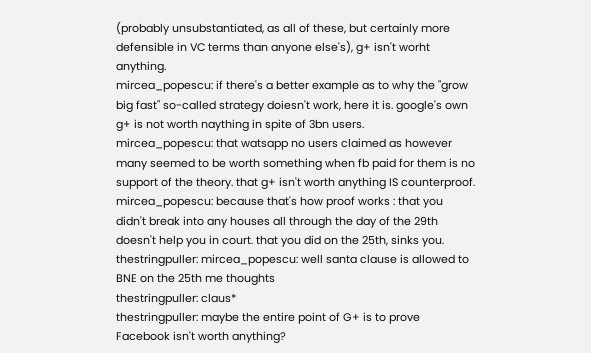(probably unsubstantiated, as all of these, but certainly more defensible in VC terms than anyone else's), g+ isn't worht anything.
mircea_popescu: if there's a better example as to why the "grow big fast" so-called strategy doiesn't work, here it is. google's own g+ is not worth naything in spite of 3bn users.
mircea_popescu: that watsapp no users claimed as however many seemed to be worth something when fb paid for them is no support of the theory. that g+ isn't worth anything IS counterproof.
mircea_popescu: because that's how proof works : that you didn't break into any houses all through the day of the 29th doesn't help you in court. that you did on the 25th, sinks you.
thestringpuller: mircea_popescu: well santa clause is allowed to BNE on the 25th me thoughts
thestringpuller: claus*
thestringpuller: maybe the entire point of G+ is to prove Facebook isn't worth anything?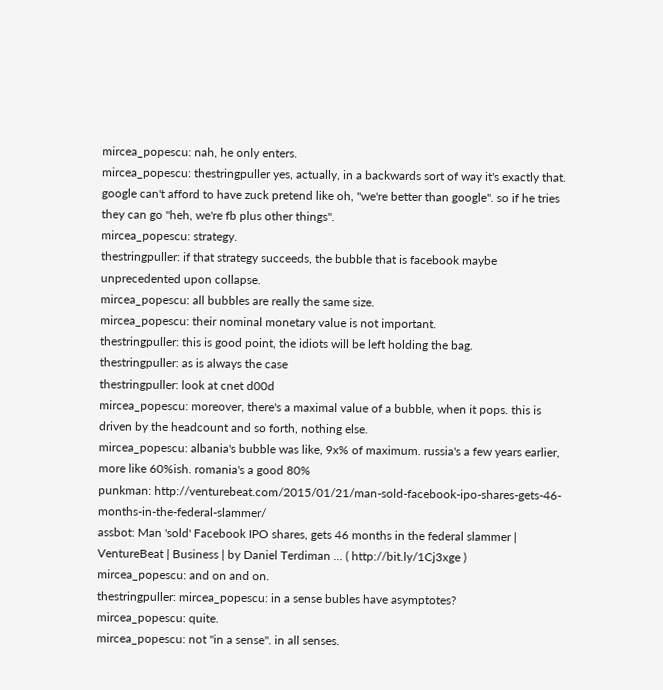mircea_popescu: nah, he only enters.
mircea_popescu: thestringpuller yes, actually, in a backwards sort of way it's exactly that. google can't afford to have zuck pretend like oh, "we're better than google". so if he tries they can go "heh, we're fb plus other things".
mircea_popescu: strategy.
thestringpuller: if that strategy succeeds, the bubble that is facebook maybe unprecedented upon collapse.
mircea_popescu: all bubbles are really the same size.
mircea_popescu: their nominal monetary value is not important.
thestringpuller: this is good point, the idiots will be left holding the bag.
thestringpuller: as is always the case
thestringpuller: look at cnet d00d
mircea_popescu: moreover, there's a maximal value of a bubble, when it pops. this is driven by the headcount and so forth, nothing else.
mircea_popescu: albania's bubble was like, 9x% of maximum. russia's a few years earlier, more like 60%ish. romania's a good 80%
punkman: http://venturebeat.com/2015/01/21/man-sold-facebook-ipo-shares-gets-46-months-in-the-federal-slammer/
assbot: Man 'sold' Facebook IPO shares, gets 46 months in the federal slammer | VentureBeat | Business | by Daniel Terdiman ... ( http://bit.ly/1Cj3xge )
mircea_popescu: and on and on.
thestringpuller: mircea_popescu: in a sense bubles have asymptotes?
mircea_popescu: quite.
mircea_popescu: not "in a sense". in all senses.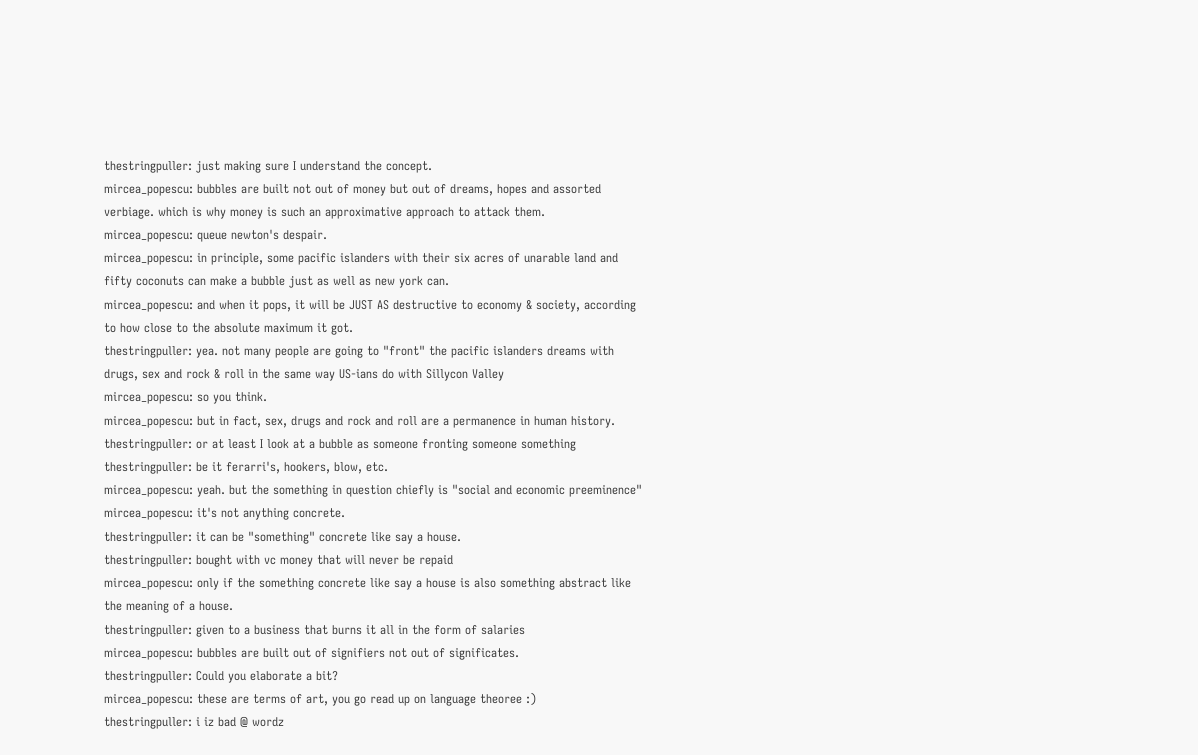thestringpuller: just making sure I understand the concept.
mircea_popescu: bubbles are built not out of money but out of dreams, hopes and assorted verbiage. which is why money is such an approximative approach to attack them.
mircea_popescu: queue newton's despair.
mircea_popescu: in principle, some pacific islanders with their six acres of unarable land and fifty coconuts can make a bubble just as well as new york can.
mircea_popescu: and when it pops, it will be JUST AS destructive to economy & society, according to how close to the absolute maximum it got.
thestringpuller: yea. not many people are going to "front" the pacific islanders dreams with drugs, sex and rock & roll in the same way US-ians do with Sillycon Valley
mircea_popescu: so you think.
mircea_popescu: but in fact, sex, drugs and rock and roll are a permanence in human history.
thestringpuller: or at least I look at a bubble as someone fronting someone something
thestringpuller: be it ferarri's, hookers, blow, etc.
mircea_popescu: yeah. but the something in question chiefly is "social and economic preeminence"
mircea_popescu: it's not anything concrete.
thestringpuller: it can be "something" concrete like say a house.
thestringpuller: bought with vc money that will never be repaid
mircea_popescu: only if the something concrete like say a house is also something abstract like the meaning of a house.
thestringpuller: given to a business that burns it all in the form of salaries
mircea_popescu: bubbles are built out of signifiers not out of significates.
thestringpuller: Could you elaborate a bit?
mircea_popescu: these are terms of art, you go read up on language theoree :)
thestringpuller: i iz bad @ wordz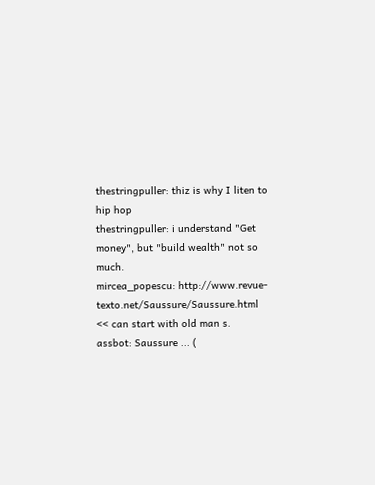thestringpuller: thiz is why I liten to hip hop
thestringpuller: i understand "Get money", but "build wealth" not so much.
mircea_popescu: http://www.revue-texto.net/Saussure/Saussure.html << can start with old man s.
assbot: Saussure ... (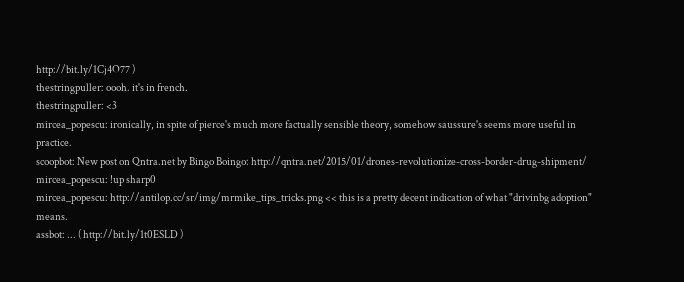http://bit.ly/1Cj4O77 )
thestringpuller: oooh. it's in french.
thestringpuller: <3
mircea_popescu: ironically, in spite of pierce's much more factually sensible theory, somehow saussure's seems more useful in practice.
scoopbot: New post on Qntra.net by Bingo Boingo: http://qntra.net/2015/01/drones-revolutionize-cross-border-drug-shipment/
mircea_popescu: !up sharp0
mircea_popescu: http://antilop.cc/sr/img/mrmike_tips_tricks.png << this is a pretty decent indication of what "drivinbg adoption" means.
assbot: ... ( http://bit.ly/1t0ESLD )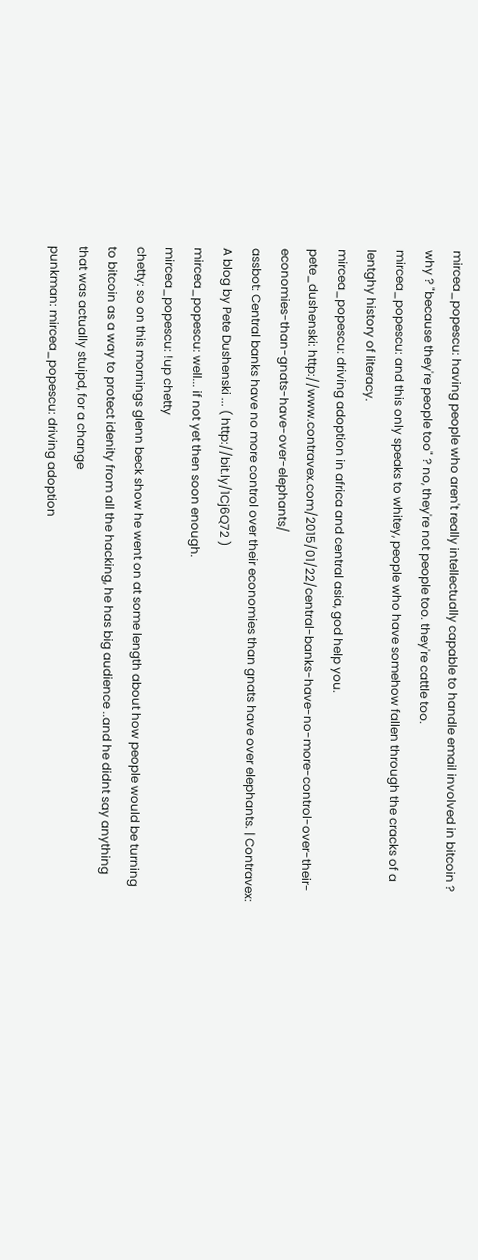mircea_popescu: having people who aren't really intellectually capable to handle email involved in bitcoin ? why ? "because they're people too" ? no, they're not people too. they're cattle too.
mircea_popescu: and this only speaks to whitey, people who have somehow fallen through the cracks of a lentghy history of literacy.
mircea_popescu: driving adoption in africa and central asia, god help you.
pete_dushenski: http://www.contravex.com/2015/01/22/central-banks-have-no-more-control-over-their-economies-than-gnats-have-over-elephants/
assbot: Central banks have no more control over their economies than gnats have over elephants. | Contravex: A blog by Pete Dushenski ... ( http://bit.ly/1Cj6Q72 )
mircea_popescu: well... if not yet then soon enough.
mircea_popescu: !up chetty
chetty: so on this mornings glenn beck show he went on at some length about how people would be turning to bitcoin as a way to protect idenity from all the hacking, he has big audience ..and he didnt say anything that was actually stuipd, for a change
punkman: mircea_popescu: driving adoption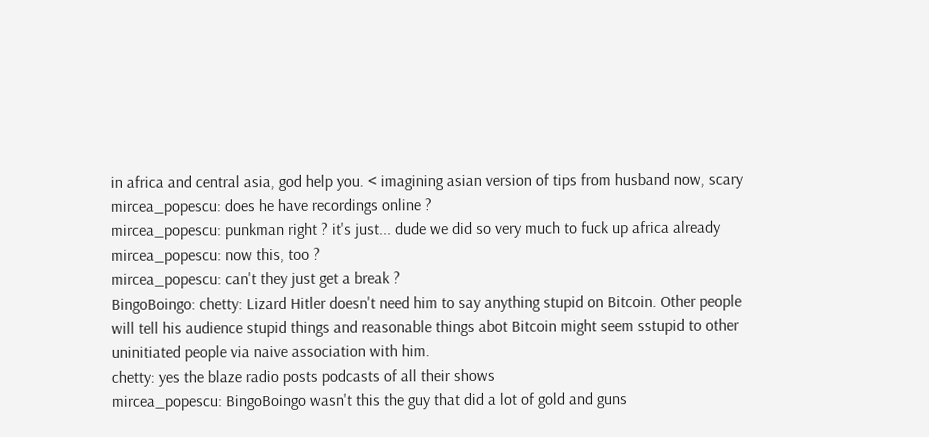in africa and central asia, god help you. < imagining asian version of tips from husband now, scary
mircea_popescu: does he have recordings online ?
mircea_popescu: punkman right ? it's just... dude we did so very much to fuck up africa already
mircea_popescu: now this, too ?
mircea_popescu: can't they just get a break ?
BingoBoingo: chetty: Lizard Hitler doesn't need him to say anything stupid on Bitcoin. Other people will tell his audience stupid things and reasonable things abot Bitcoin might seem sstupid to other uninitiated people via naive association with him.
chetty: yes the blaze radio posts podcasts of all their shows
mircea_popescu: BingoBoingo wasn't this the guy that did a lot of gold and guns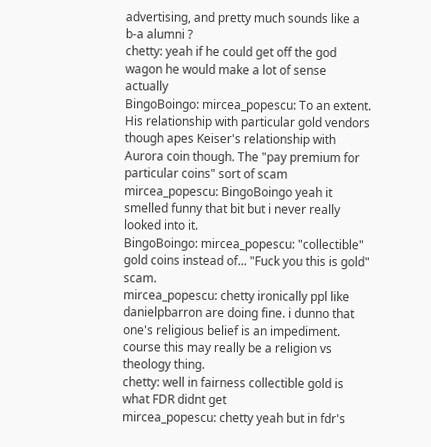advertising, and pretty much sounds like a b-a alumni ?
chetty: yeah if he could get off the god wagon he would make a lot of sense actually
BingoBoingo: mircea_popescu: To an extent. His relationship with particular gold vendors though apes Keiser's relationship with Aurora coin though. The "pay premium for particular coins" sort of scam
mircea_popescu: BingoBoingo yeah it smelled funny that bit but i never really looked into it.
BingoBoingo: mircea_popescu: "collectible" gold coins instead of... "Fuck you this is gold" scam.
mircea_popescu: chetty ironically ppl like danielpbarron are doing fine. i dunno that one's religious belief is an impediment. course this may really be a religion vs theology thing.
chetty: well in fairness collectible gold is what FDR didnt get
mircea_popescu: chetty yeah but in fdr's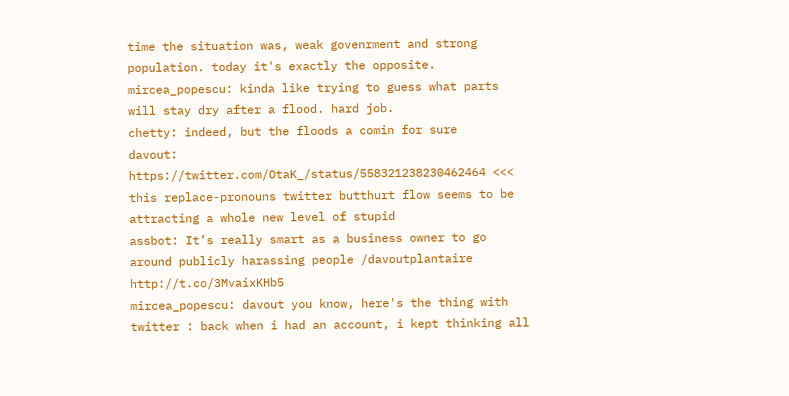time the situation was, weak govenrment and strong population. today it's exactly the opposite.
mircea_popescu: kinda like trying to guess what parts will stay dry after a flood. hard job.
chetty: indeed, but the floods a comin for sure
davout: https://twitter.com/OtaK_/status/558321238230462464 <<< this replace-pronouns twitter butthurt flow seems to be attracting a whole new level of stupid
assbot: It’s really smart as a business owner to go around publicly harassing people /davoutplantaire http://t.co/3MvaixKHb5
mircea_popescu: davout you know, here's the thing with twitter : back when i had an account, i kept thinking all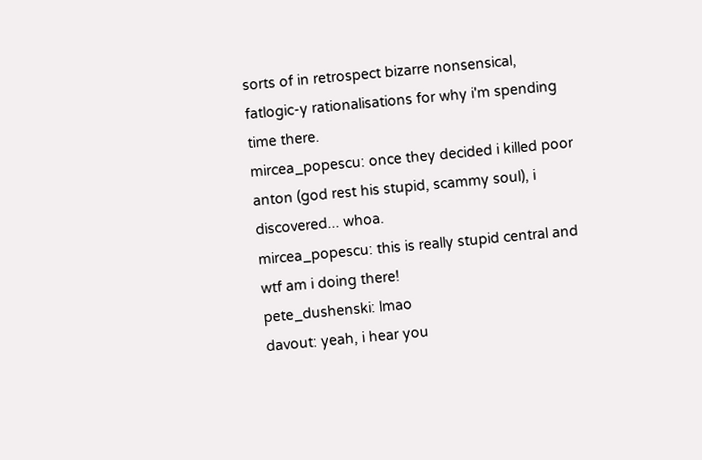sorts of in retrospect bizarre nonsensical, fatlogic-y rationalisations for why i'm spending time there.
mircea_popescu: once they decided i killed poor anton (god rest his stupid, scammy soul), i discovered... whoa.
mircea_popescu: this is really stupid central and wtf am i doing there!
pete_dushenski: lmao
davout: yeah, i hear you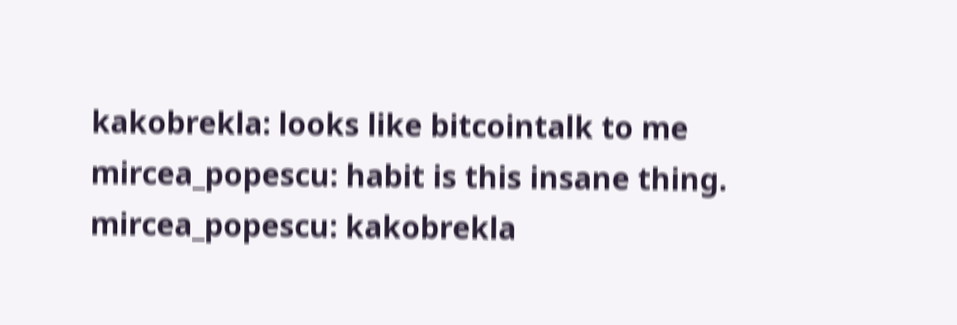kakobrekla: looks like bitcointalk to me
mircea_popescu: habit is this insane thing.
mircea_popescu: kakobrekla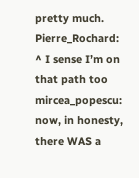pretty much.
Pierre_Rochard: ^ I sense I’m on that path too
mircea_popescu: now, in honesty, there WAS a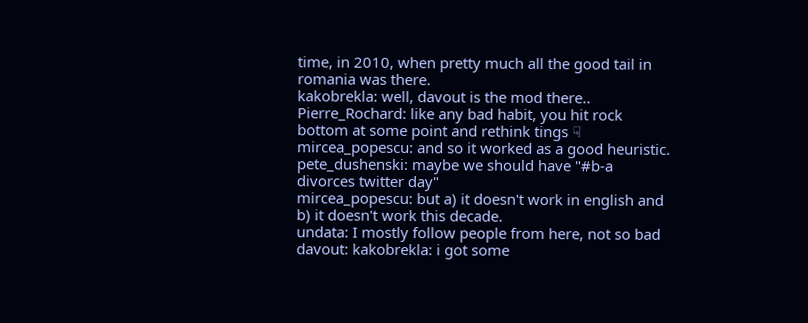time, in 2010, when pretty much all the good tail in romania was there.
kakobrekla: well, davout is the mod there..
Pierre_Rochard: like any bad habit, you hit rock bottom at some point and rethink tings ☟
mircea_popescu: and so it worked as a good heuristic.
pete_dushenski: maybe we should have "#b-a divorces twitter day"
mircea_popescu: but a) it doesn't work in english and b) it doesn't work this decade.
undata: I mostly follow people from here, not so bad
davout: kakobrekla: i got some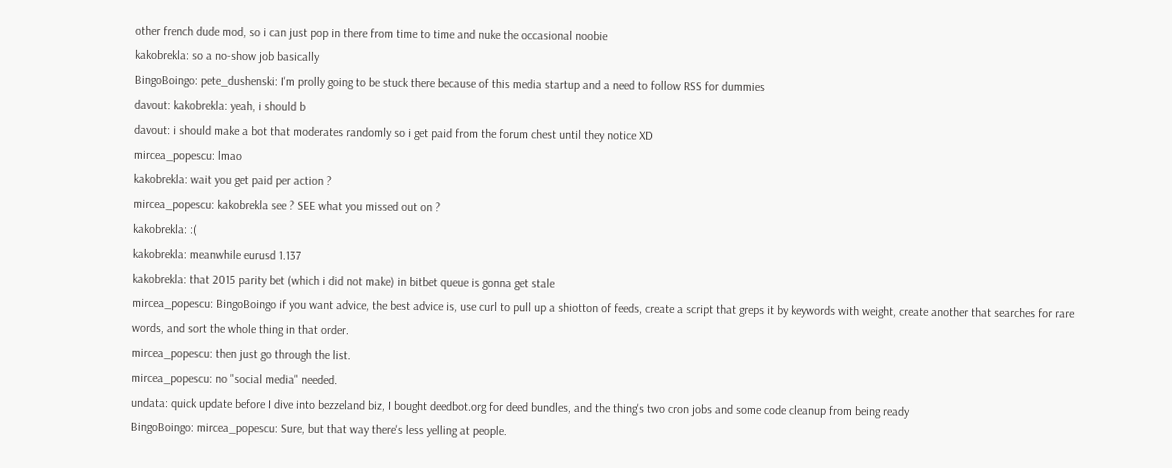other french dude mod, so i can just pop in there from time to time and nuke the occasional noobie
kakobrekla: so a no-show job basically
BingoBoingo: pete_dushenski: I'm prolly going to be stuck there because of this media startup and a need to follow RSS for dummies
davout: kakobrekla: yeah, i should b
davout: i should make a bot that moderates randomly so i get paid from the forum chest until they notice XD
mircea_popescu: lmao
kakobrekla: wait you get paid per action ?
mircea_popescu: kakobrekla see ? SEE what you missed out on ?
kakobrekla: :(
kakobrekla: meanwhile eurusd 1.137
kakobrekla: that 2015 parity bet (which i did not make) in bitbet queue is gonna get stale
mircea_popescu: BingoBoingo if you want advice, the best advice is, use curl to pull up a shiotton of feeds, create a script that greps it by keywords with weight, create another that searches for rare words, and sort the whole thing in that order.
mircea_popescu: then just go through the list.
mircea_popescu: no "social media" needed.
undata: quick update before I dive into bezzeland biz, I bought deedbot.org for deed bundles, and the thing's two cron jobs and some code cleanup from being ready
BingoBoingo: mircea_popescu: Sure, but that way there's less yelling at people.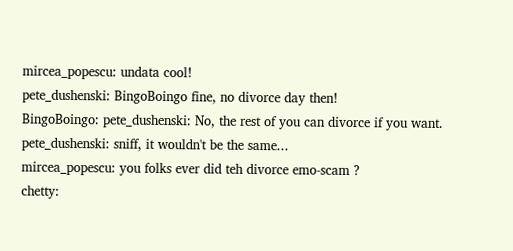mircea_popescu: undata cool!
pete_dushenski: BingoBoingo fine, no divorce day then!
BingoBoingo: pete_dushenski: No, the rest of you can divorce if you want.
pete_dushenski: sniff, it wouldn't be the same...
mircea_popescu: you folks ever did teh divorce emo-scam ?
chetty: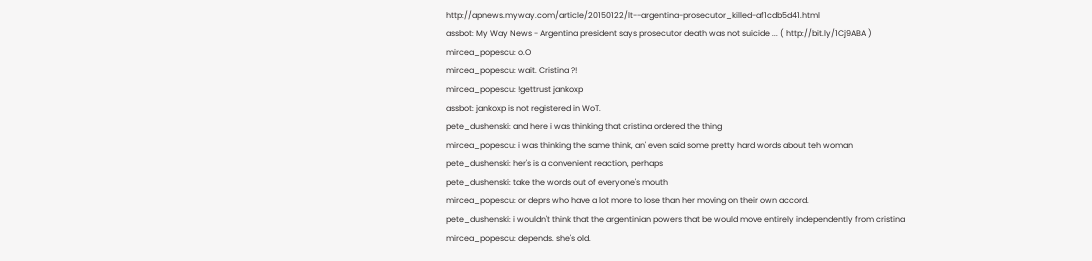http://apnews.myway.com/article/20150122/lt--argentina-prosecutor_killed-af1cdb5d41.html
assbot: My Way News - Argentina president says prosecutor death was not suicide ... ( http://bit.ly/1Cj9ABA )
mircea_popescu: o.O
mircea_popescu: wait. Cristina ?!
mircea_popescu: !gettrust jankoxp
assbot: jankoxp is not registered in WoT.
pete_dushenski: and here i was thinking that cristina ordered the thing
mircea_popescu: i was thinking the same think, an' even said some pretty hard words about teh woman
pete_dushenski: her's is a convenient reaction, perhaps
pete_dushenski: take the words out of everyone's mouth
mircea_popescu: or deprs who have a lot more to lose than her moving on their own accord.
pete_dushenski: i wouldn't think that the argentinian powers that be would move entirely independently from cristina
mircea_popescu: depends. she's old.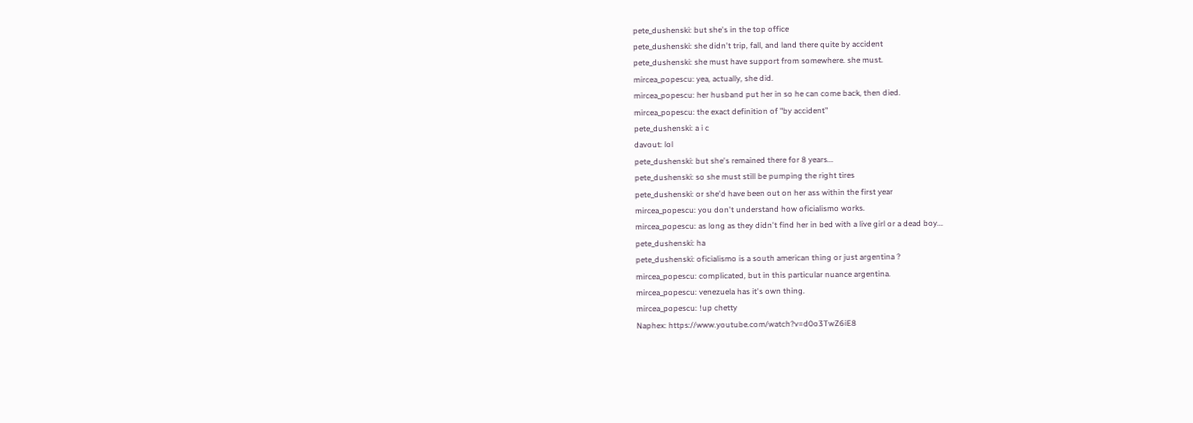pete_dushenski: but she's in the top office
pete_dushenski: she didn't trip, fall, and land there quite by accident
pete_dushenski: she must have support from somewhere. she must.
mircea_popescu: yea, actually, she did.
mircea_popescu: her husband put her in so he can come back, then died.
mircea_popescu: the exact definition of "by accident"
pete_dushenski: a i c
davout: lol
pete_dushenski: but she's remained there for 8 years...
pete_dushenski: so she must still be pumping the right tires
pete_dushenski: or she'd have been out on her ass within the first year
mircea_popescu: you don't understand how oficialismo works.
mircea_popescu: as long as they didn't find her in bed with a live girl or a dead boy...
pete_dushenski: ha
pete_dushenski: oficialismo is a south american thing or just argentina ?
mircea_popescu: complicated, but in this particular nuance argentina.
mircea_popescu: venezuela has it's own thing.
mircea_popescu: !up chetty
Naphex: https://www.youtube.com/watch?v=d0o3TwZ6iE8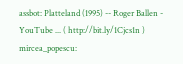assbot: Platteland (1995) -- Roger Ballen - YouTube ... ( http://bit.ly/1Cjcs1n )
mircea_popescu: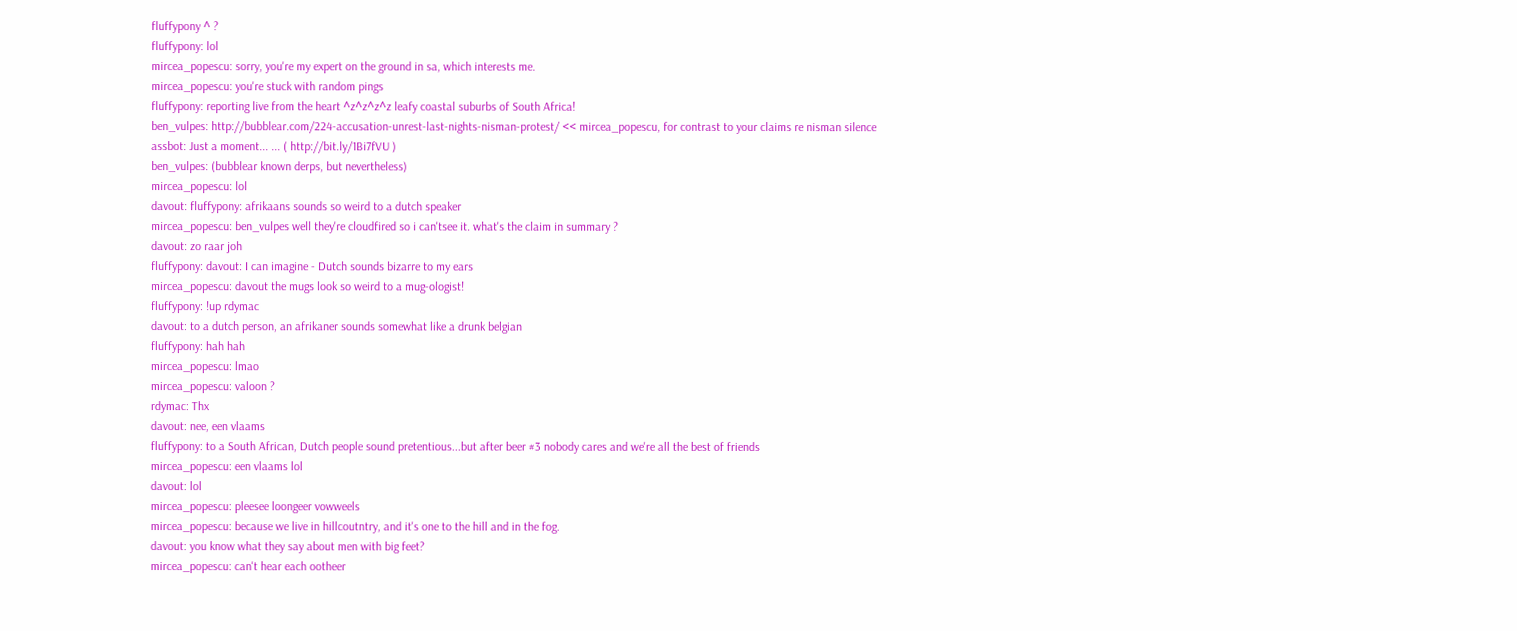fluffypony ^ ?
fluffypony: lol
mircea_popescu: sorry, you're my expert on the ground in sa, which interests me.
mircea_popescu: you're stuck with random pings
fluffypony: reporting live from the heart ^z^z^z^z leafy coastal suburbs of South Africa!
ben_vulpes: http://bubblear.com/224-accusation-unrest-last-nights-nisman-protest/ << mircea_popescu, for contrast to your claims re nisman silence
assbot: Just a moment... ... ( http://bit.ly/1Bi7fVU )
ben_vulpes: (bubblear known derps, but nevertheless)
mircea_popescu: lol
davout: fluffypony: afrikaans sounds so weird to a dutch speaker
mircea_popescu: ben_vulpes well they're cloudfired so i can'tsee it. what's the claim in summary ?
davout: zo raar joh
fluffypony: davout: I can imagine - Dutch sounds bizarre to my ears
mircea_popescu: davout the mugs look so weird to a mug-ologist!
fluffypony: !up rdymac
davout: to a dutch person, an afrikaner sounds somewhat like a drunk belgian
fluffypony: hah hah
mircea_popescu: lmao
mircea_popescu: valoon ?
rdymac: Thx
davout: nee, een vlaams
fluffypony: to a South African, Dutch people sound pretentious...but after beer #3 nobody cares and we're all the best of friends
mircea_popescu: een vlaams lol
davout: lol
mircea_popescu: pleesee loongeer vowweels
mircea_popescu: because we live in hillcoutntry, and it's one to the hill and in the fog.
davout: you know what they say about men with big feet?
mircea_popescu: can't hear each ootheer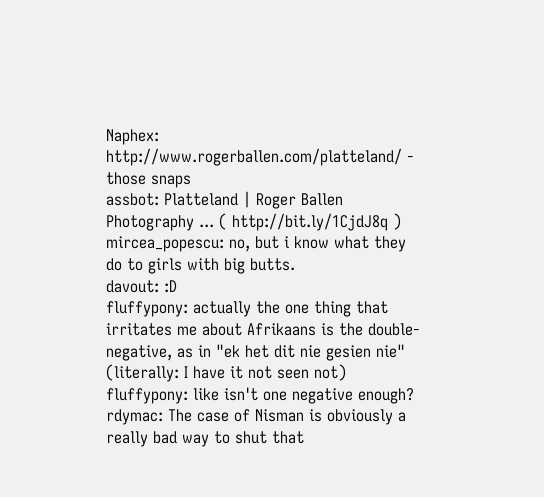Naphex: http://www.rogerballen.com/platteland/ - those snaps
assbot: Platteland | Roger Ballen Photography ... ( http://bit.ly/1CjdJ8q )
mircea_popescu: no, but i know what they do to girls with big butts.
davout: :D
fluffypony: actually the one thing that irritates me about Afrikaans is the double-negative, as in "ek het dit nie gesien nie" (literally: I have it not seen not)
fluffypony: like isn't one negative enough?
rdymac: The case of Nisman is obviously a really bad way to shut that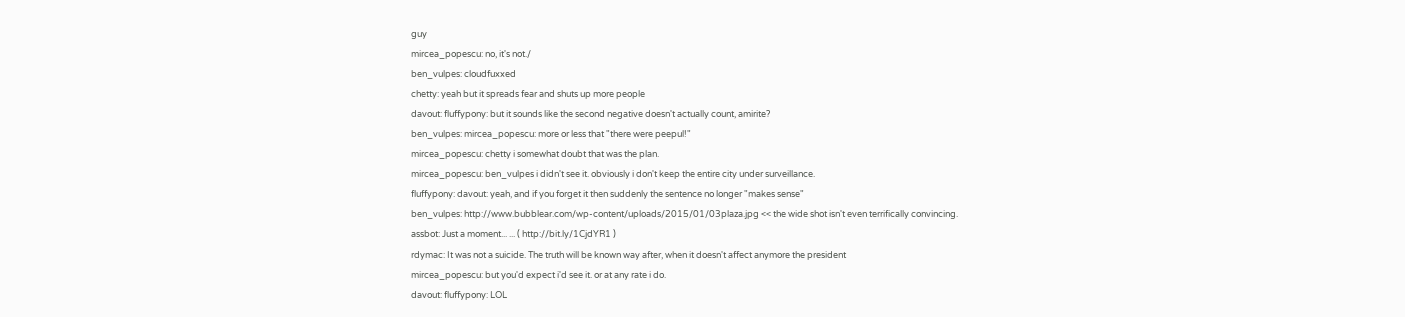guy
mircea_popescu: no, it's not./
ben_vulpes: cloudfuxxed
chetty: yeah but it spreads fear and shuts up more people
davout: fluffypony: but it sounds like the second negative doesn't actually count, amirite?
ben_vulpes: mircea_popescu: more or less that "there were peepul!"
mircea_popescu: chetty i somewhat doubt that was the plan.
mircea_popescu: ben_vulpes i didn't see it. obviously i don't keep the entire city under surveillance.
fluffypony: davout: yeah, and if you forget it then suddenly the sentence no longer "makes sense"
ben_vulpes: http://www.bubblear.com/wp-content/uploads/2015/01/03plaza.jpg << the wide shot isn't even terrifically convincing.
assbot: Just a moment... ... ( http://bit.ly/1CjdYR1 )
rdymac: It was not a suicide. The truth will be known way after, when it doesn't affect anymore the president
mircea_popescu: but you'd expect i'd see it. or at any rate i do.
davout: fluffypony: LOL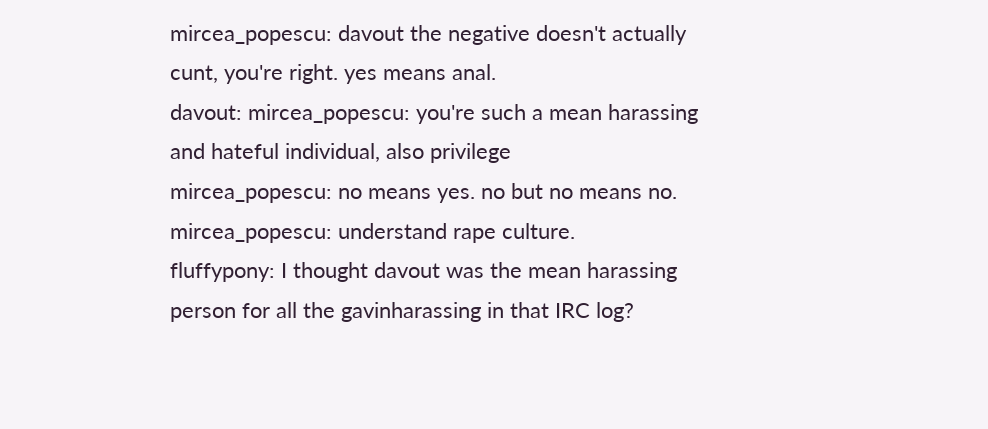mircea_popescu: davout the negative doesn't actually cunt, you're right. yes means anal.
davout: mircea_popescu: you're such a mean harassing and hateful individual, also privilege
mircea_popescu: no means yes. no but no means no.
mircea_popescu: understand rape culture.
fluffypony: I thought davout was the mean harassing person for all the gavinharassing in that IRC log?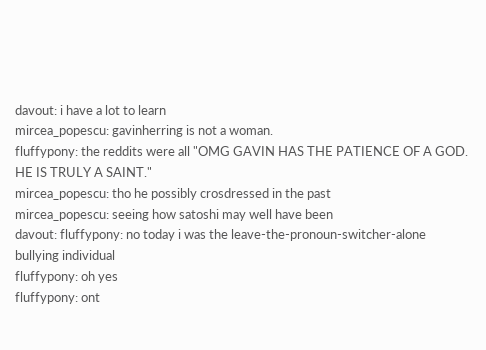davout: i have a lot to learn
mircea_popescu: gavinherring is not a woman.
fluffypony: the reddits were all "OMG GAVIN HAS THE PATIENCE OF A GOD. HE IS TRULY A SAINT."
mircea_popescu: tho he possibly crosdressed in the past
mircea_popescu: seeing how satoshi may well have been
davout: fluffypony: no today i was the leave-the-pronoun-switcher-alone bullying individual
fluffypony: oh yes
fluffypony: ont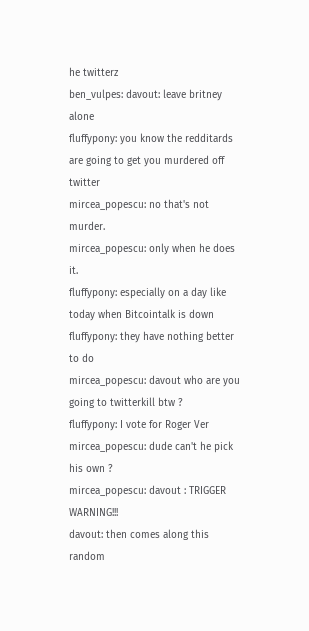he twitterz
ben_vulpes: davout: leave britney alone
fluffypony: you know the redditards are going to get you murdered off twitter
mircea_popescu: no that's not murder.
mircea_popescu: only when he does it.
fluffypony: especially on a day like today when Bitcointalk is down
fluffypony: they have nothing better to do
mircea_popescu: davout who are you going to twitterkill btw ?
fluffypony: I vote for Roger Ver
mircea_popescu: dude can't he pick his own ?
mircea_popescu: davout : TRIGGER WARNING!!!
davout: then comes along this random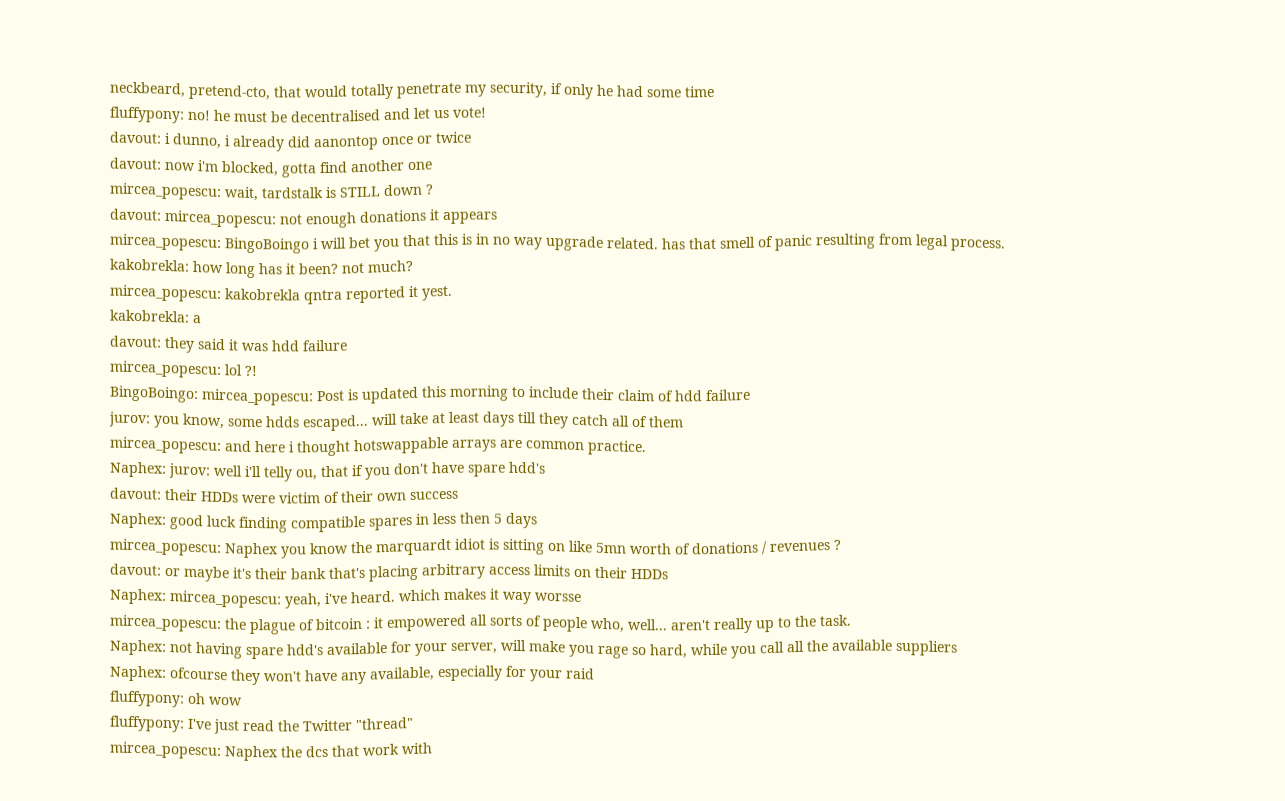neckbeard, pretend-cto, that would totally penetrate my security, if only he had some time
fluffypony: no! he must be decentralised and let us vote!
davout: i dunno, i already did aanontop once or twice
davout: now i'm blocked, gotta find another one
mircea_popescu: wait, tardstalk is STILL down ?
davout: mircea_popescu: not enough donations it appears
mircea_popescu: BingoBoingo i will bet you that this is in no way upgrade related. has that smell of panic resulting from legal process.
kakobrekla: how long has it been? not much?
mircea_popescu: kakobrekla qntra reported it yest.
kakobrekla: a
davout: they said it was hdd failure
mircea_popescu: lol ?!
BingoBoingo: mircea_popescu: Post is updated this morning to include their claim of hdd failure
jurov: you know, some hdds escaped... will take at least days till they catch all of them
mircea_popescu: and here i thought hotswappable arrays are common practice.
Naphex: jurov: well i'll telly ou, that if you don't have spare hdd's
davout: their HDDs were victim of their own success
Naphex: good luck finding compatible spares in less then 5 days
mircea_popescu: Naphex you know the marquardt idiot is sitting on like 5mn worth of donations / revenues ?
davout: or maybe it's their bank that's placing arbitrary access limits on their HDDs
Naphex: mircea_popescu: yeah, i've heard. which makes it way worsse
mircea_popescu: the plague of bitcoin : it empowered all sorts of people who, well... aren't really up to the task.
Naphex: not having spare hdd's available for your server, will make you rage so hard, while you call all the available suppliers
Naphex: ofcourse they won't have any available, especially for your raid
fluffypony: oh wow
fluffypony: I've just read the Twitter "thread"
mircea_popescu: Naphex the dcs that work with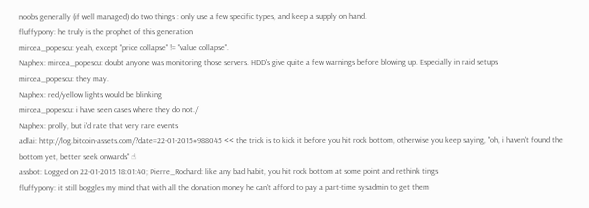noobs generally (if well managed) do two things : only use a few specific types, and keep a supply on hand.
fluffypony: he truly is the prophet of this generation
mircea_popescu: yeah, except "price collapse" != "value collapse".
Naphex: mircea_popescu: doubt anyone was monitoring those servers. HDD's give quite a few warnings before blowing up. Especially in raid setups
mircea_popescu: they may.
Naphex: red/yellow lights would be blinking
mircea_popescu: i have seen cases where they do not./
Naphex: prolly, but i'd rate that very rare events
adlai: http://log.bitcoin-assets.com/?date=22-01-2015#988045 << the trick is to kick it before you hit rock bottom, otherwise you keep saying, "oh, i haven't found the bottom yet, better seek onwards" ☝
assbot: Logged on 22-01-2015 18:01:40; Pierre_Rochard: like any bad habit, you hit rock bottom at some point and rethink tings
fluffypony: it still boggles my mind that with all the donation money he can't afford to pay a part-time sysadmin to get them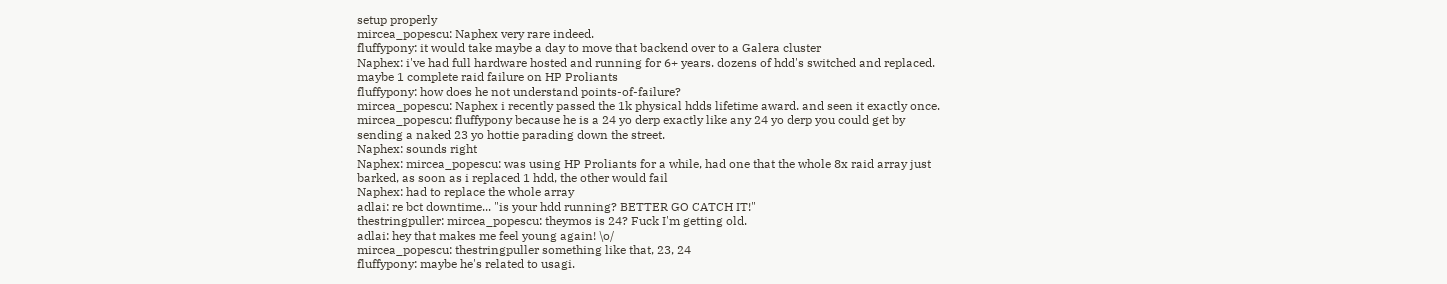setup properly
mircea_popescu: Naphex very rare indeed.
fluffypony: it would take maybe a day to move that backend over to a Galera cluster
Naphex: i've had full hardware hosted and running for 6+ years. dozens of hdd's switched and replaced. maybe 1 complete raid failure on HP Proliants
fluffypony: how does he not understand points-of-failure?
mircea_popescu: Naphex i recently passed the 1k physical hdds lifetime award. and seen it exactly once.
mircea_popescu: fluffypony because he is a 24 yo derp exactly like any 24 yo derp you could get by sending a naked 23 yo hottie parading down the street.
Naphex: sounds right
Naphex: mircea_popescu: was using HP Proliants for a while, had one that the whole 8x raid array just barked, as soon as i replaced 1 hdd, the other would fail
Naphex: had to replace the whole array
adlai: re bct downtime... "is your hdd running? BETTER GO CATCH IT!"
thestringpuller: mircea_popescu: theymos is 24? Fuck I'm getting old.
adlai: hey that makes me feel young again! \o/
mircea_popescu: thestringpuller something like that, 23, 24
fluffypony: maybe he's related to usagi.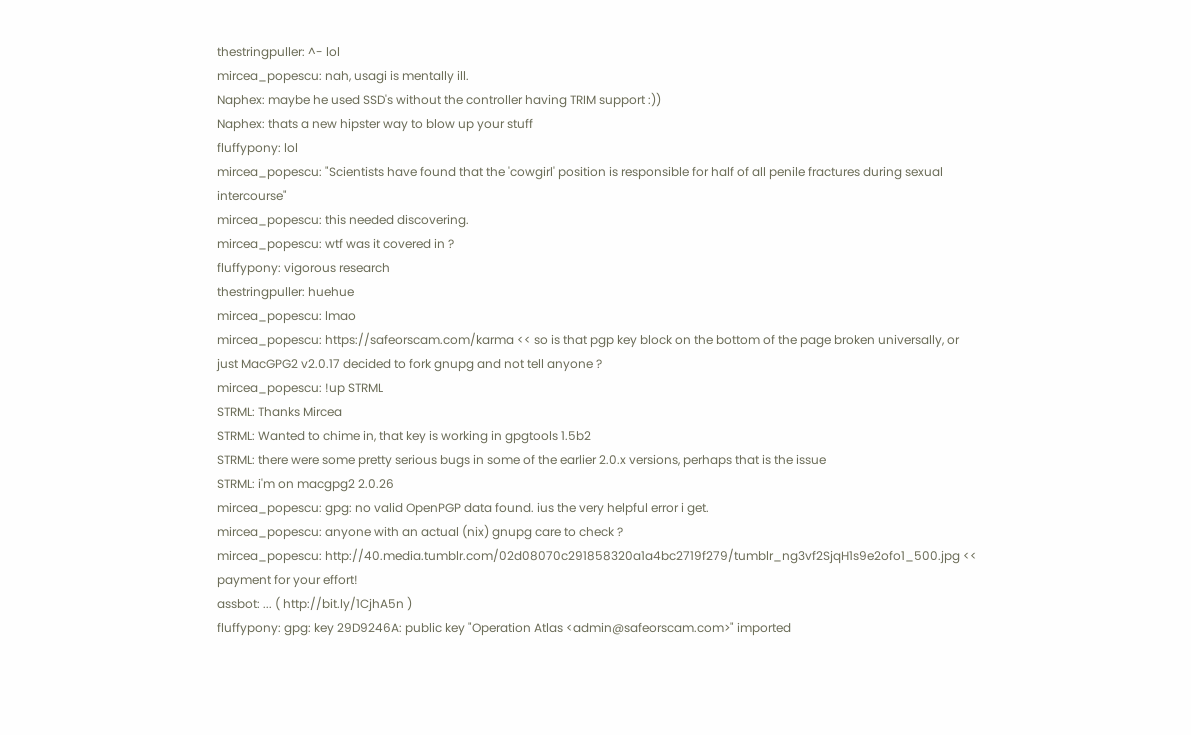thestringpuller: ^- lol
mircea_popescu: nah, usagi is mentally ill.
Naphex: maybe he used SSD's without the controller having TRIM support :))
Naphex: thats a new hipster way to blow up your stuff
fluffypony: lol
mircea_popescu: "Scientists have found that the 'cowgirl' position is responsible for half of all penile fractures during sexual intercourse"
mircea_popescu: this needed discovering.
mircea_popescu: wtf was it covered in ?
fluffypony: vigorous research
thestringpuller: huehue
mircea_popescu: lmao
mircea_popescu: https://safeorscam.com/karma << so is that pgp key block on the bottom of the page broken universally, or just MacGPG2 v2.0.17 decided to fork gnupg and not tell anyone ?
mircea_popescu: !up STRML
STRML: Thanks Mircea
STRML: Wanted to chime in, that key is working in gpgtools 1.5b2
STRML: there were some pretty serious bugs in some of the earlier 2.0.x versions, perhaps that is the issue
STRML: i'm on macgpg2 2.0.26
mircea_popescu: gpg: no valid OpenPGP data found. ius the very helpful error i get.
mircea_popescu: anyone with an actual (nix) gnupg care to check ?
mircea_popescu: http://40.media.tumblr.com/02d08070c291858320a1a4bc2719f279/tumblr_ng3vf2SjqH1s9e2ofo1_500.jpg << payment for your effort!
assbot: ... ( http://bit.ly/1CjhA5n )
fluffypony: gpg: key 29D9246A: public key "Operation Atlas <admin@safeorscam.com>" imported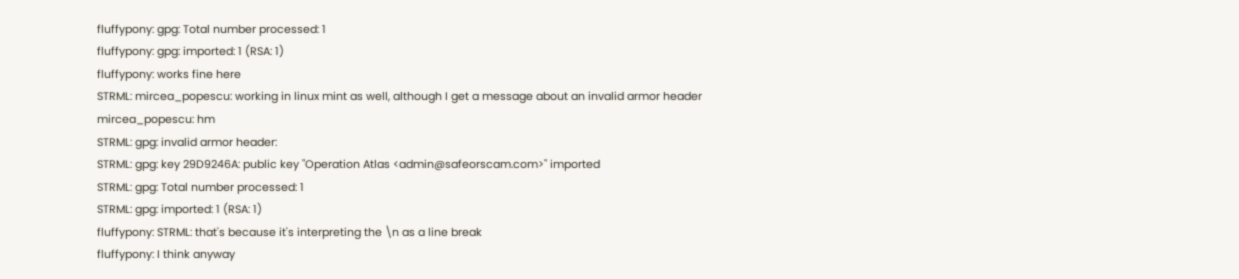fluffypony: gpg: Total number processed: 1
fluffypony: gpg: imported: 1 (RSA: 1)
fluffypony: works fine here
STRML: mircea_popescu: working in linux mint as well, although I get a message about an invalid armor header
mircea_popescu: hm
STRML: gpg: invalid armor header:
STRML: gpg: key 29D9246A: public key "Operation Atlas <admin@safeorscam.com>" imported
STRML: gpg: Total number processed: 1
STRML: gpg: imported: 1 (RSA: 1)
fluffypony: STRML: that's because it's interpreting the \n as a line break
fluffypony: I think anyway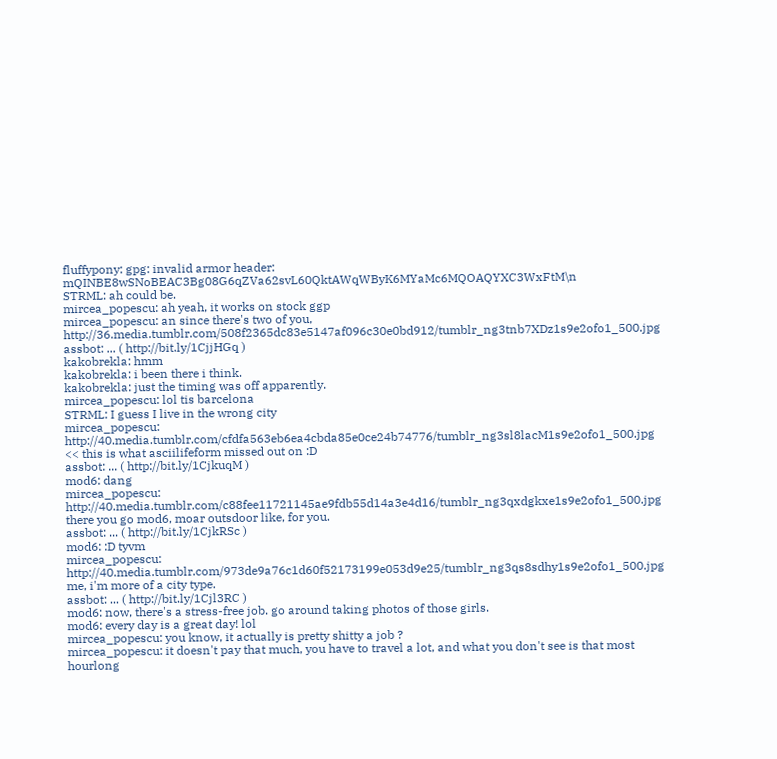fluffypony: gpg: invalid armor header: mQINBE8wSNoBEAC3Bg08G6qZVa62svL60QktAWqWByK6MYaMc6MQOAQYXC3WxFtM\n
STRML: ah could be.
mircea_popescu: ah yeah, it works on stock ggp
mircea_popescu: an since there's two of you, http://36.media.tumblr.com/508f2365dc83e5147af096c30e0bd912/tumblr_ng3tnb7XDz1s9e2ofo1_500.jpg
assbot: ... ( http://bit.ly/1CjjHGq )
kakobrekla: hmm
kakobrekla: i been there i think.
kakobrekla: just the timing was off apparently.
mircea_popescu: lol tis barcelona
STRML: I guess I live in the wrong city
mircea_popescu: http://40.media.tumblr.com/cfdfa563eb6ea4cbda85e0ce24b74776/tumblr_ng3sl8lacM1s9e2ofo1_500.jpg << this is what asciilifeform missed out on :D
assbot: ... ( http://bit.ly/1CjkuqM )
mod6: dang
mircea_popescu: http://40.media.tumblr.com/c88fee11721145ae9fdb55d14a3e4d16/tumblr_ng3qxdgkxe1s9e2ofo1_500.jpg there you go mod6, moar outsdoor like, for you.
assbot: ... ( http://bit.ly/1CjkRSc )
mod6: :D tyvm
mircea_popescu: http://40.media.tumblr.com/973de9a76c1d60f52173199e053d9e25/tumblr_ng3qs8sdhy1s9e2ofo1_500.jpg me, i'm more of a city type.
assbot: ... ( http://bit.ly/1Cjl3RC )
mod6: now, there's a stress-free job. go around taking photos of those girls.
mod6: every day is a great day! lol
mircea_popescu: you know, it actually is pretty shitty a job ?
mircea_popescu: it doesn't pay that much, you have to travel a lot, and what you don't see is that most hourlong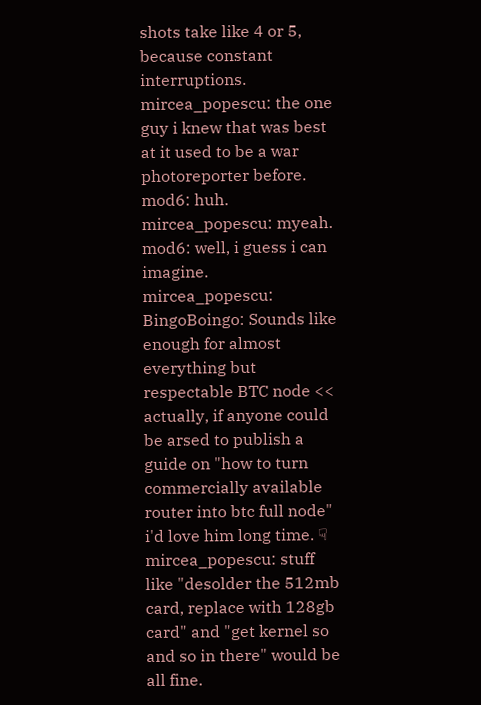shots take like 4 or 5, because constant interruptions.
mircea_popescu: the one guy i knew that was best at it used to be a war photoreporter before.
mod6: huh.
mircea_popescu: myeah.
mod6: well, i guess i can imagine.
mircea_popescu: BingoBoingo: Sounds like enough for almost everything but respectable BTC node << actually, if anyone could be arsed to publish a guide on "how to turn commercially available router into btc full node" i'd love him long time. ☟
mircea_popescu: stuff like "desolder the 512mb card, replace with 128gb card" and "get kernel so and so in there" would be all fine.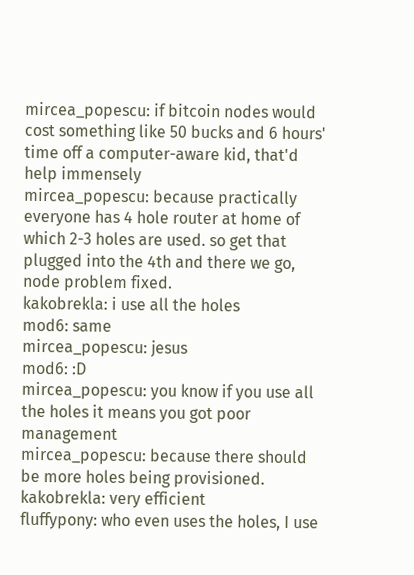mircea_popescu: if bitcoin nodes would cost something like 50 bucks and 6 hours' time off a computer-aware kid, that'd help immensely
mircea_popescu: because practically everyone has 4 hole router at home of which 2-3 holes are used. so get that plugged into the 4th and there we go, node problem fixed.
kakobrekla: i use all the holes
mod6: same
mircea_popescu: jesus
mod6: :D
mircea_popescu: you know if you use all the holes it means you got poor management
mircea_popescu: because there should be more holes being provisioned.
kakobrekla: very efficient
fluffypony: who even uses the holes, I use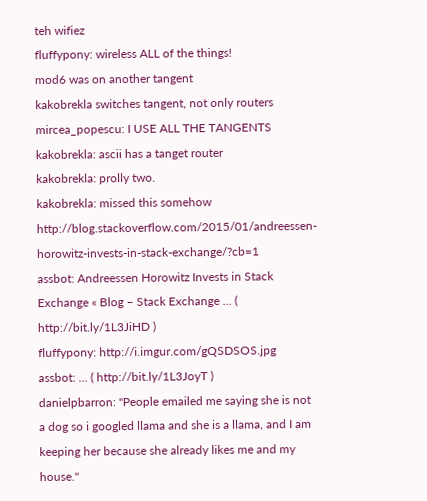teh wifiez
fluffypony: wireless ALL of the things!
mod6 was on another tangent
kakobrekla switches tangent, not only routers
mircea_popescu: I USE ALL THE TANGENTS
kakobrekla: ascii has a tanget router
kakobrekla: prolly two.
kakobrekla: missed this somehow http://blog.stackoverflow.com/2015/01/andreessen-horowitz-invests-in-stack-exchange/?cb=1
assbot: Andreessen Horowitz Invests in Stack Exchange « Blog – Stack Exchange ... ( http://bit.ly/1L3JiHD )
fluffypony: http://i.imgur.com/gQSDSOS.jpg
assbot: ... ( http://bit.ly/1L3JoyT )
danielpbarron: "People emailed me saying she is not a dog so i googled llama and she is a llama, and I am keeping her because she already likes me and my house."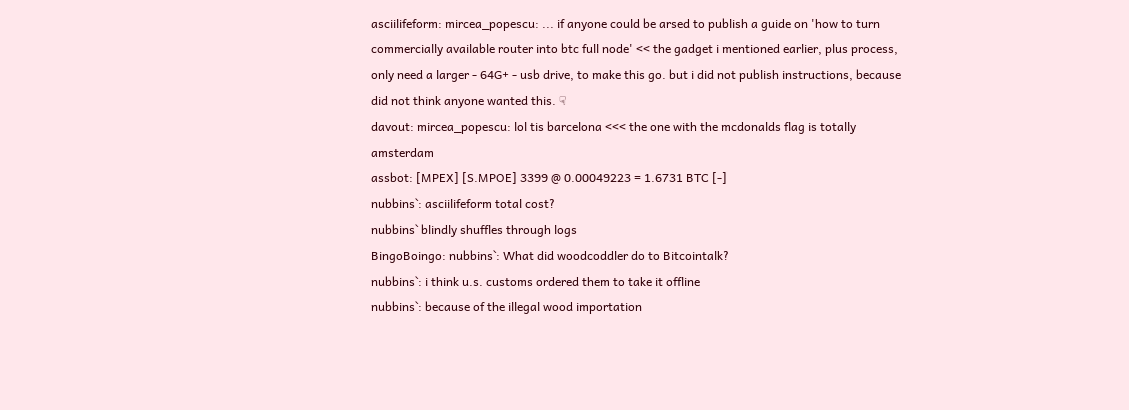asciilifeform: mircea_popescu: ... if anyone could be arsed to publish a guide on 'how to turn commercially available router into btc full node' << the gadget i mentioned earlier, plus process, only need a larger - 64G+ - usb drive, to make this go. but i did not publish instructions, because did not think anyone wanted this. ☟
davout: mircea_popescu: lol tis barcelona <<< the one with the mcdonalds flag is totally amsterdam
assbot: [MPEX] [S.MPOE] 3399 @ 0.00049223 = 1.6731 BTC [-]
nubbins`: asciilifeform total cost?
nubbins` blindly shuffles through logs
BingoBoingo: nubbins`: What did woodcoddler do to Bitcointalk?
nubbins`: i think u.s. customs ordered them to take it offline
nubbins`: because of the illegal wood importation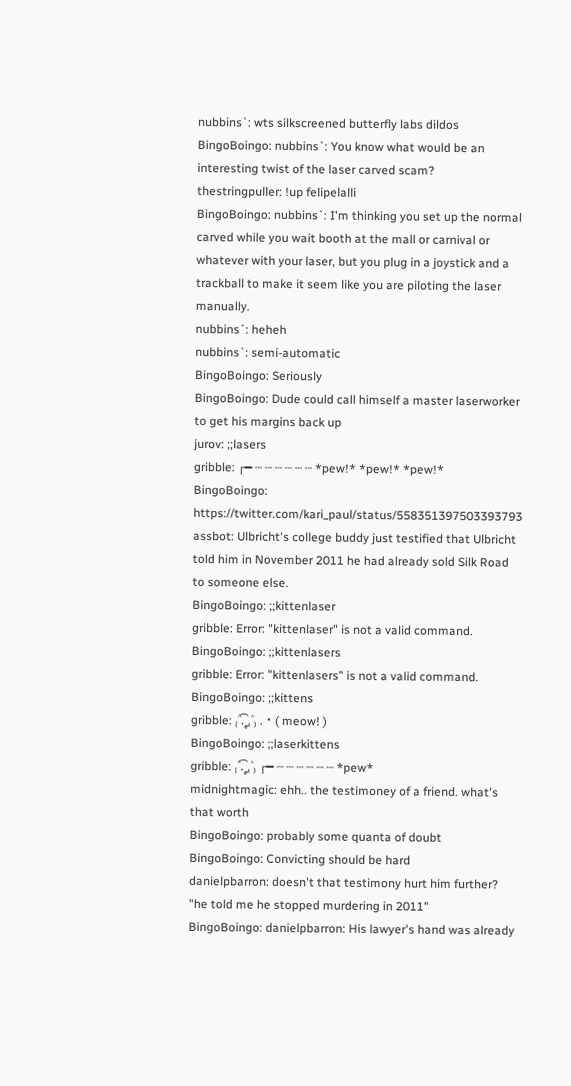nubbins`: wts silkscreened butterfly labs dildos
BingoBoingo: nubbins`: You know what would be an interesting twist of the laser carved scam?
thestringpuller: !up felipelalli
BingoBoingo: nubbins`: I'm thinking you set up the normal carved while you wait booth at the mall or carnival or whatever with your laser, but you plug in a joystick and a trackball to make it seem like you are piloting the laser manually.
nubbins`: heheh
nubbins`: semi-automatic
BingoBoingo: Seriously
BingoBoingo: Dude could call himself a master laserworker to get his margins back up
jurov: ;;lasers
gribble: ┌━ ┄ ┄ ┄ ┄ ┄ ┄ *pew!* *pew!* *pew!*
BingoBoingo: https://twitter.com/kari_paul/status/558351397503393793
assbot: Ulbricht's college buddy just testified that Ulbricht told him in November 2011 he had already sold Silk Road to someone else.
BingoBoingo: ;;kittenlaser
gribble: Error: "kittenlaser" is not a valid command.
BingoBoingo: ;;kittenlasers
gribble: Error: "kittenlasers" is not a valid command.
BingoBoingo: ;;kittens
gribble: ₍˄.͡˳̫.˄₎ .・( meow! )
BingoBoingo: ;;laserkittens
gribble: ₍˄.͡˳̫.˄₎ ┌━ ┄ ┄ ┄ ┄ ┄ ┄ *pew*
midnightmagic: ehh.. the testimoney of a friend. what's that worth
BingoBoingo: probably some quanta of doubt
BingoBoingo: Convicting should be hard
danielpbarron: doesn't that testimony hurt him further? "he told me he stopped murdering in 2011"
BingoBoingo: danielpbarron: His lawyer's hand was already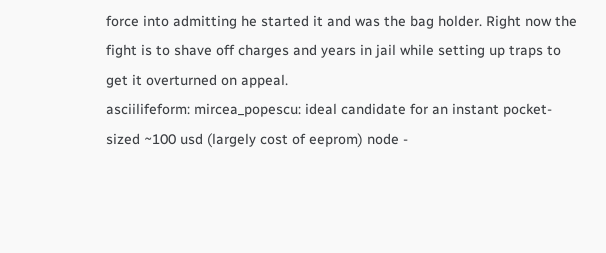force into admitting he started it and was the bag holder. Right now the fight is to shave off charges and years in jail while setting up traps to get it overturned on appeal.
asciilifeform: mircea_popescu: ideal candidate for an instant pocket-sized ~100 usd (largely cost of eeprom) node -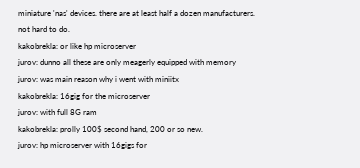miniature 'nas' devices. there are at least half a dozen manufacturers. not hard to do.
kakobrekla: or like hp microserver
jurov: dunno all these are only meagerly equipped with memory
jurov: was main reason why i went with miniitx
kakobrekla: 16gig for the microserver
jurov: with full 8G ram
kakobrekla: prolly 100$ second hand, 200 or so new.
jurov: hp microserver with 16gigs for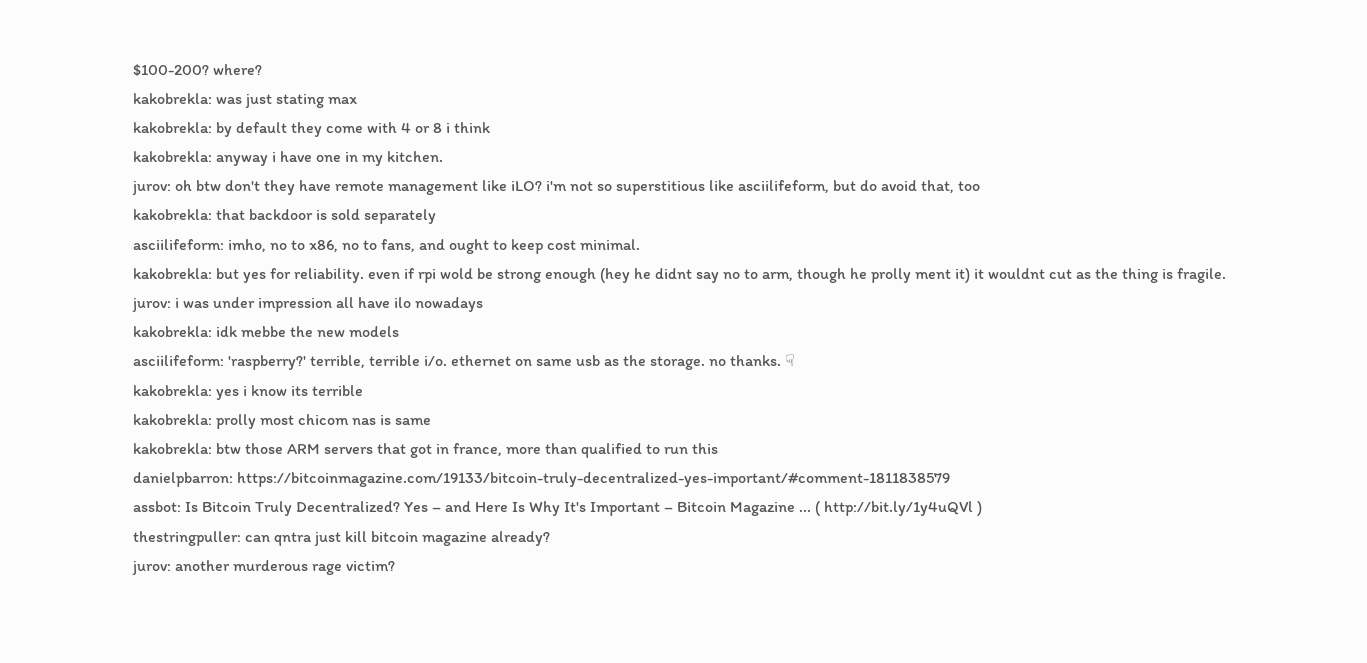$100-200? where?
kakobrekla: was just stating max
kakobrekla: by default they come with 4 or 8 i think
kakobrekla: anyway i have one in my kitchen.
jurov: oh btw don't they have remote management like iLO? i'm not so superstitious like asciilifeform, but do avoid that, too
kakobrekla: that backdoor is sold separately
asciilifeform: imho, no to x86, no to fans, and ought to keep cost minimal.
kakobrekla: but yes for reliability. even if rpi wold be strong enough (hey he didnt say no to arm, though he prolly ment it) it wouldnt cut as the thing is fragile.
jurov: i was under impression all have ilo nowadays
kakobrekla: idk mebbe the new models
asciilifeform: 'raspberry?' terrible, terrible i/o. ethernet on same usb as the storage. no thanks. ☟
kakobrekla: yes i know its terrible
kakobrekla: prolly most chicom nas is same
kakobrekla: btw those ARM servers that got in france, more than qualified to run this
danielpbarron: https://bitcoinmagazine.com/19133/bitcoin-truly-decentralized-yes-important/#comment-1811838579
assbot: Is Bitcoin Truly Decentralized? Yes – and Here Is Why It's Important – Bitcoin Magazine ... ( http://bit.ly/1y4uQVl )
thestringpuller: can qntra just kill bitcoin magazine already?
jurov: another murderous rage victim?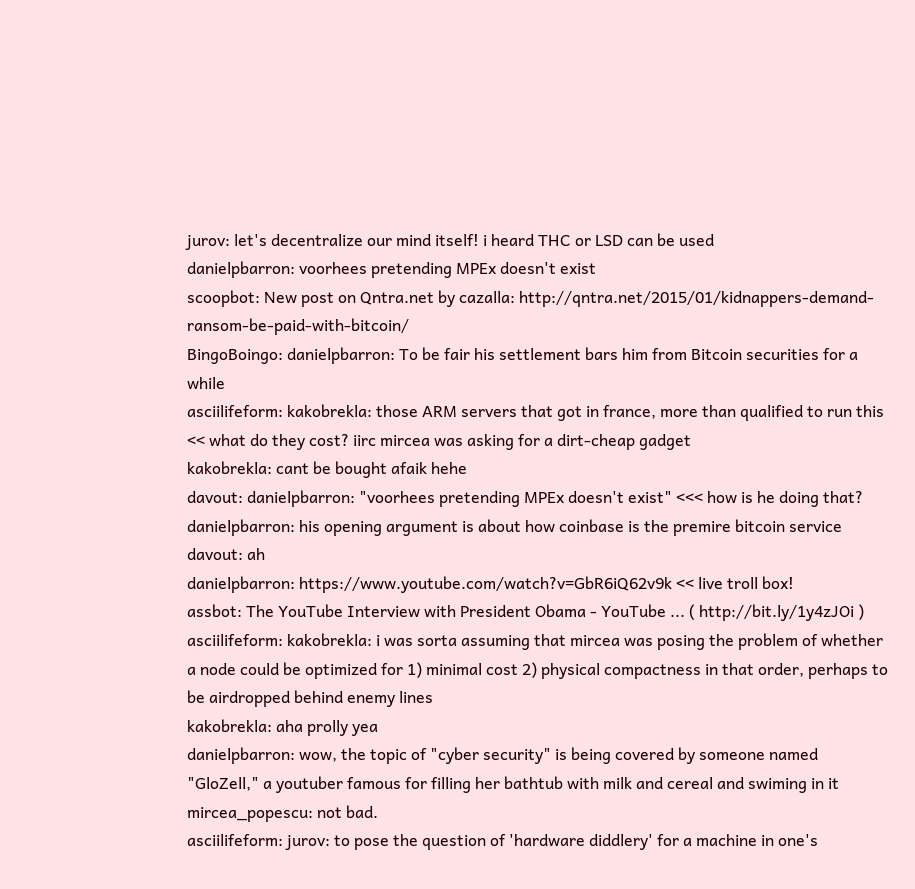jurov: let's decentralize our mind itself! i heard THC or LSD can be used
danielpbarron: voorhees pretending MPEx doesn't exist
scoopbot: New post on Qntra.net by cazalla: http://qntra.net/2015/01/kidnappers-demand-ransom-be-paid-with-bitcoin/
BingoBoingo: danielpbarron: To be fair his settlement bars him from Bitcoin securities for a while
asciilifeform: kakobrekla: those ARM servers that got in france, more than qualified to run this << what do they cost? iirc mircea was asking for a dirt-cheap gadget
kakobrekla: cant be bought afaik hehe
davout: danielpbarron: "voorhees pretending MPEx doesn't exist" <<< how is he doing that?
danielpbarron: his opening argument is about how coinbase is the premire bitcoin service
davout: ah
danielpbarron: https://www.youtube.com/watch?v=GbR6iQ62v9k << live troll box!
assbot: The YouTube Interview with President Obama - YouTube ... ( http://bit.ly/1y4zJOi )
asciilifeform: kakobrekla: i was sorta assuming that mircea was posing the problem of whether a node could be optimized for 1) minimal cost 2) physical compactness in that order, perhaps to be airdropped behind enemy lines
kakobrekla: aha prolly yea
danielpbarron: wow, the topic of "cyber security" is being covered by someone named "GloZell," a youtuber famous for filling her bathtub with milk and cereal and swiming in it
mircea_popescu: not bad.
asciilifeform: jurov: to pose the question of 'hardware diddlery' for a machine in one's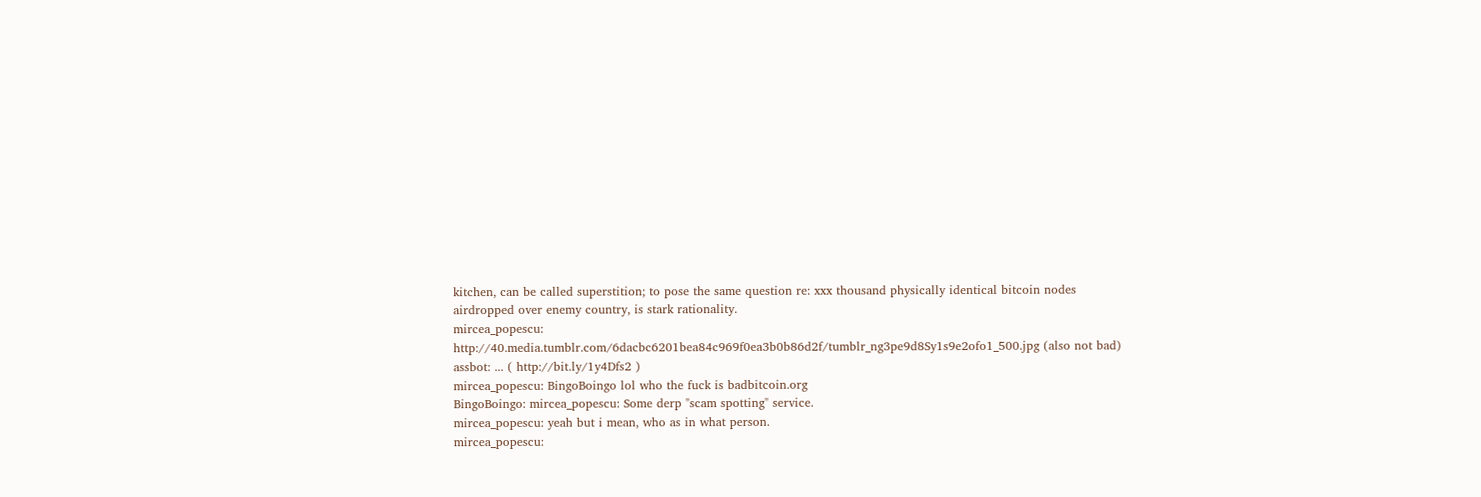kitchen, can be called superstition; to pose the same question re: xxx thousand physically identical bitcoin nodes airdropped over enemy country, is stark rationality.
mircea_popescu: http://40.media.tumblr.com/6dacbc6201bea84c969f0ea3b0b86d2f/tumblr_ng3pe9d8Sy1s9e2ofo1_500.jpg (also not bad)
assbot: ... ( http://bit.ly/1y4Dfs2 )
mircea_popescu: BingoBoingo lol who the fuck is badbitcoin.org
BingoBoingo: mircea_popescu: Some derp "scam spotting" service.
mircea_popescu: yeah but i mean, who as in what person.
mircea_popescu: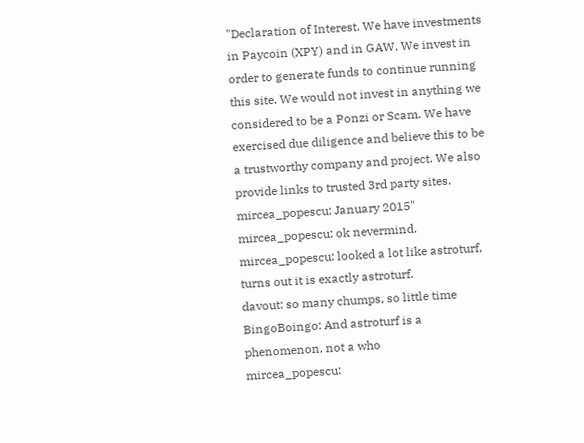"Declaration of Interest. We have investments in Paycoin (XPY) and in GAW. We invest in order to generate funds to continue running this site. We would not invest in anything we considered to be a Ponzi or Scam. We have exercised due diligence and believe this to be a trustworthy company and project. We also provide links to trusted 3rd party sites.
mircea_popescu: January 2015"
mircea_popescu: ok nevermind.
mircea_popescu: looked a lot like astroturf, turns out it is exactly astroturf.
davout: so many chumps, so little time
BingoBoingo: And astroturf is a phenomenon, not a who
mircea_popescu: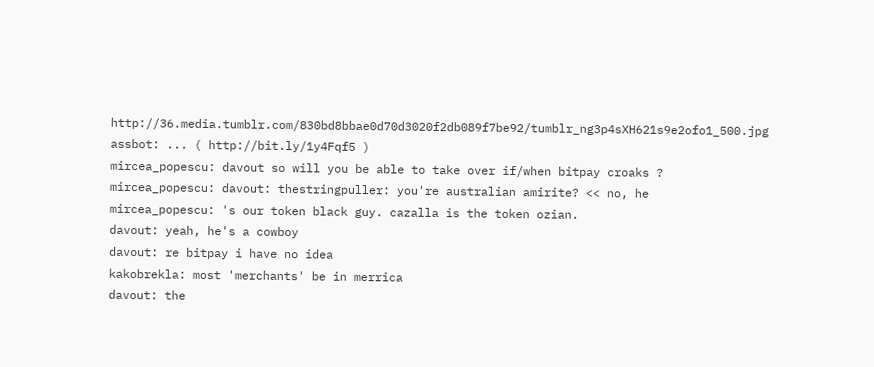http://36.media.tumblr.com/830bd8bbae0d70d3020f2db089f7be92/tumblr_ng3p4sXH621s9e2ofo1_500.jpg
assbot: ... ( http://bit.ly/1y4Fqf5 )
mircea_popescu: davout so will you be able to take over if/when bitpay croaks ?
mircea_popescu: davout: thestringpuller: you're australian amirite? << no, he
mircea_popescu: 's our token black guy. cazalla is the token ozian.
davout: yeah, he's a cowboy
davout: re bitpay i have no idea
kakobrekla: most 'merchants' be in merrica
davout: the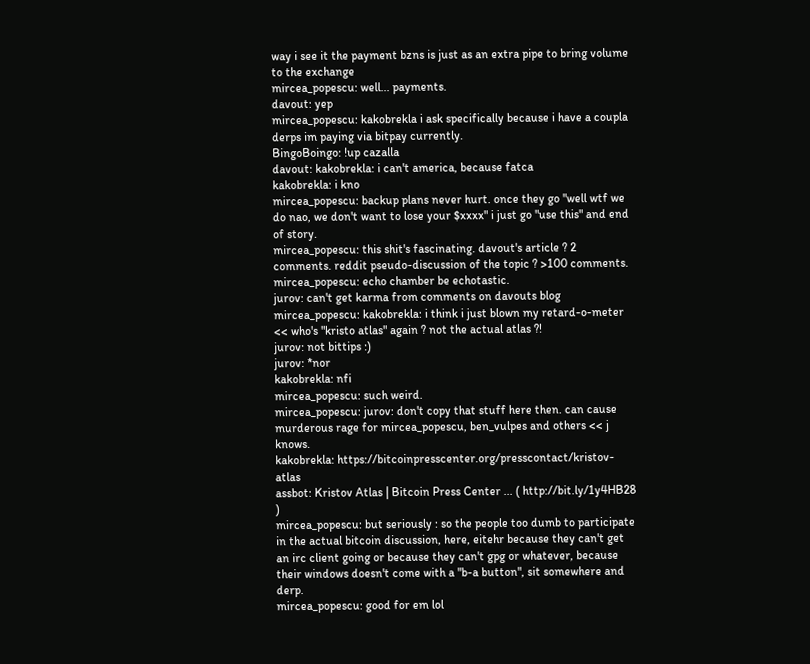way i see it the payment bzns is just as an extra pipe to bring volume to the exchange
mircea_popescu: well... payments.
davout: yep
mircea_popescu: kakobrekla i ask specifically because i have a coupla derps im paying via bitpay currently.
BingoBoingo: !up cazalla
davout: kakobrekla: i can't america, because fatca
kakobrekla: i kno
mircea_popescu: backup plans never hurt. once they go "well wtf we do nao, we don't want to lose your $xxxx" i just go "use this" and end of story.
mircea_popescu: this shit's fascinating. davout's article ? 2 comments. reddit pseudo-discussion of the topic ? >100 comments.
mircea_popescu: echo chamber be echotastic.
jurov: can't get karma from comments on davouts blog
mircea_popescu: kakobrekla: i think i just blown my retard-o-meter << who's "kristo atlas" again ? not the actual atlas ?!
jurov: not bittips :)
jurov: *nor
kakobrekla: nfi
mircea_popescu: such weird.
mircea_popescu: jurov: don't copy that stuff here then. can cause murderous rage for mircea_popescu, ben_vulpes and others << j knows.
kakobrekla: https://bitcoinpresscenter.org/presscontact/kristov-atlas
assbot: Kristov Atlas | Bitcoin Press Center ... ( http://bit.ly/1y4HB28 )
mircea_popescu: but seriously : so the people too dumb to participate in the actual bitcoin discussion, here, eitehr because they can't get an irc client going or because they can't gpg or whatever, because their windows doesn't come with a "b-a button", sit somewhere and derp.
mircea_popescu: good for em lol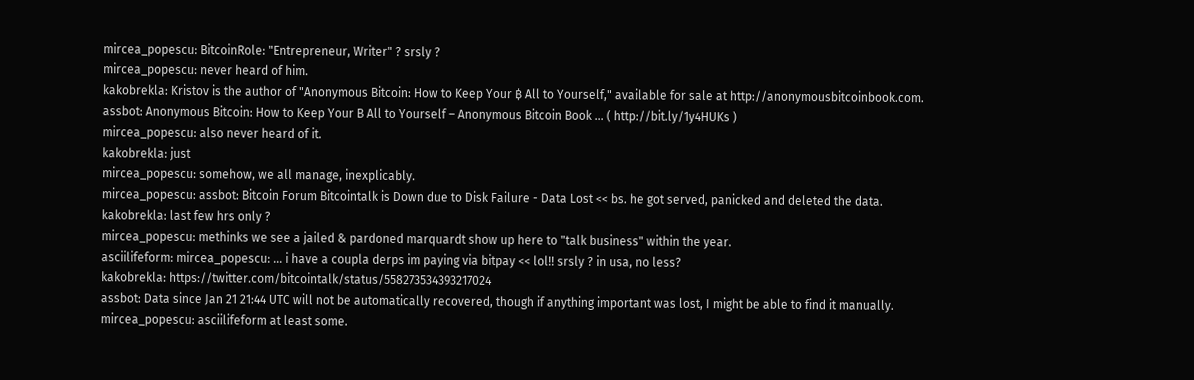mircea_popescu: BitcoinRole: "Entrepreneur, Writer" ? srsly ?
mircea_popescu: never heard of him.
kakobrekla: Kristov is the author of "Anonymous Bitcoin: How to Keep Your ฿ All to Yourself," available for sale at http://anonymousbitcoinbook.com.
assbot: Anonymous Bitcoin: How to Keep Your B All to Yourself – Anonymous Bitcoin Book ... ( http://bit.ly/1y4HUKs )
mircea_popescu: also never heard of it.
kakobrekla: just
mircea_popescu: somehow, we all manage, inexplicably.
mircea_popescu: assbot: Bitcoin Forum Bitcointalk is Down due to Disk Failure - Data Lost << bs. he got served, panicked and deleted the data.
kakobrekla: last few hrs only ?
mircea_popescu: methinks we see a jailed & pardoned marquardt show up here to "talk business" within the year.
asciilifeform: mircea_popescu: ... i have a coupla derps im paying via bitpay << lol!! srsly ? in usa, no less?
kakobrekla: https://twitter.com/bitcointalk/status/558273534393217024
assbot: Data since Jan 21 21:44 UTC will not be automatically recovered, though if anything important was lost, I might be able to find it manually.
mircea_popescu: asciilifeform at least some.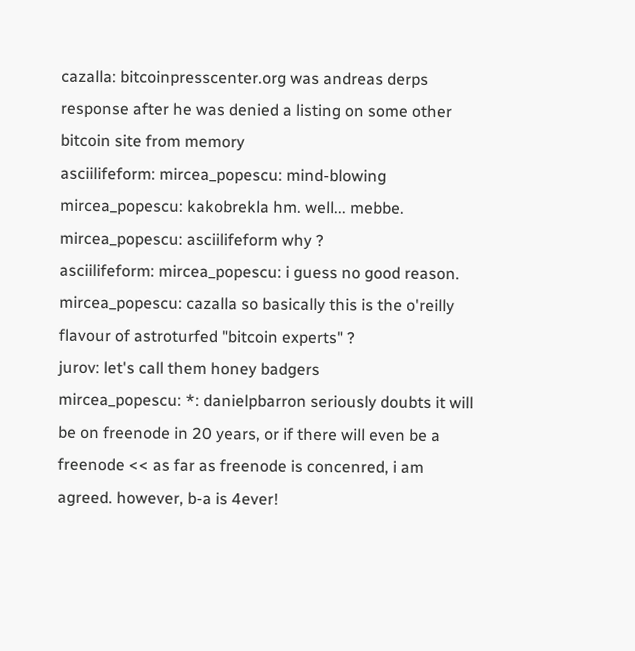cazalla: bitcoinpresscenter.org was andreas derps response after he was denied a listing on some other bitcoin site from memory
asciilifeform: mircea_popescu: mind-blowing
mircea_popescu: kakobrekla hm. well... mebbe.
mircea_popescu: asciilifeform why ?
asciilifeform: mircea_popescu: i guess no good reason.
mircea_popescu: cazalla so basically this is the o'reilly flavour of astroturfed "bitcoin experts" ?
jurov: let's call them honey badgers
mircea_popescu: *: danielpbarron seriously doubts it will be on freenode in 20 years, or if there will even be a freenode << as far as freenode is concenred, i am agreed. however, b-a is 4ever!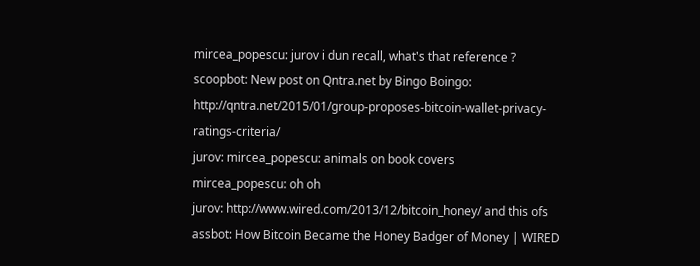mircea_popescu: jurov i dun recall, what's that reference ?
scoopbot: New post on Qntra.net by Bingo Boingo: http://qntra.net/2015/01/group-proposes-bitcoin-wallet-privacy-ratings-criteria/
jurov: mircea_popescu: animals on book covers
mircea_popescu: oh oh
jurov: http://www.wired.com/2013/12/bitcoin_honey/ and this ofs
assbot: How Bitcoin Became the Honey Badger of Money | WIRED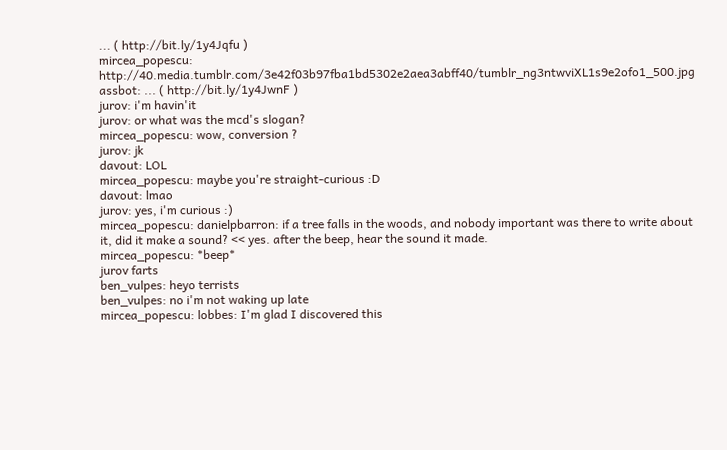... ( http://bit.ly/1y4Jqfu )
mircea_popescu: http://40.media.tumblr.com/3e42f03b97fba1bd5302e2aea3abff40/tumblr_ng3ntwviXL1s9e2ofo1_500.jpg
assbot: ... ( http://bit.ly/1y4JwnF )
jurov: i'm havin'it
jurov: or what was the mcd's slogan?
mircea_popescu: wow, conversion ?
jurov: jk
davout: LOL
mircea_popescu: maybe you're straight-curious :D
davout: lmao
jurov: yes, i'm curious :)
mircea_popescu: danielpbarron: if a tree falls in the woods, and nobody important was there to write about it, did it make a sound? << yes. after the beep, hear the sound it made.
mircea_popescu: *beep*
jurov farts
ben_vulpes: heyo terrists
ben_vulpes: no i'm not waking up late
mircea_popescu: lobbes: I'm glad I discovered this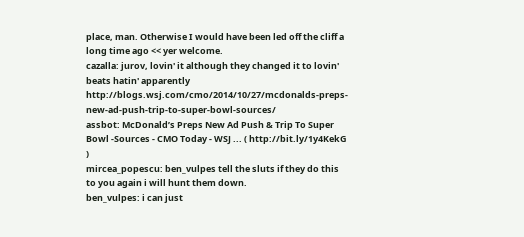place, man. Otherwise I would have been led off the cliff a long time ago << yer welcome.
cazalla: jurov, lovin' it although they changed it to lovin' beats hatin' apparently http://blogs.wsj.com/cmo/2014/10/27/mcdonalds-preps-new-ad-push-trip-to-super-bowl-sources/
assbot: McDonald’s Preps New Ad Push & Trip To Super Bowl -Sources - CMO Today - WSJ ... ( http://bit.ly/1y4KekG )
mircea_popescu: ben_vulpes tell the sluts if they do this to you again i will hunt them down.
ben_vulpes: i can just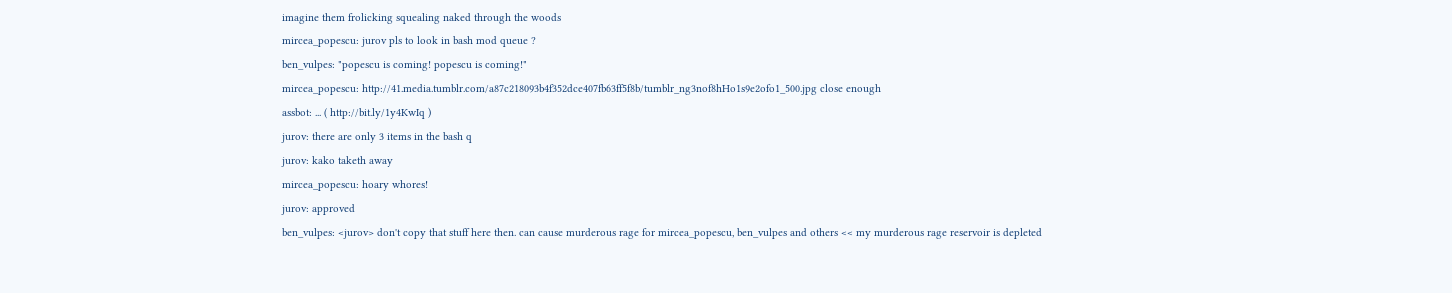imagine them frolicking squealing naked through the woods
mircea_popescu: jurov pls to look in bash mod queue ?
ben_vulpes: "popescu is coming! popescu is coming!"
mircea_popescu: http://41.media.tumblr.com/a87c218093b4f352dce407fb63ff5f8b/tumblr_ng3nof8hHo1s9e2ofo1_500.jpg close enough
assbot: ... ( http://bit.ly/1y4KwIq )
jurov: there are only 3 items in the bash q
jurov: kako taketh away
mircea_popescu: hoary whores!
jurov: approved
ben_vulpes: <jurov> don't copy that stuff here then. can cause murderous rage for mircea_popescu, ben_vulpes and others << my murderous rage reservoir is depleted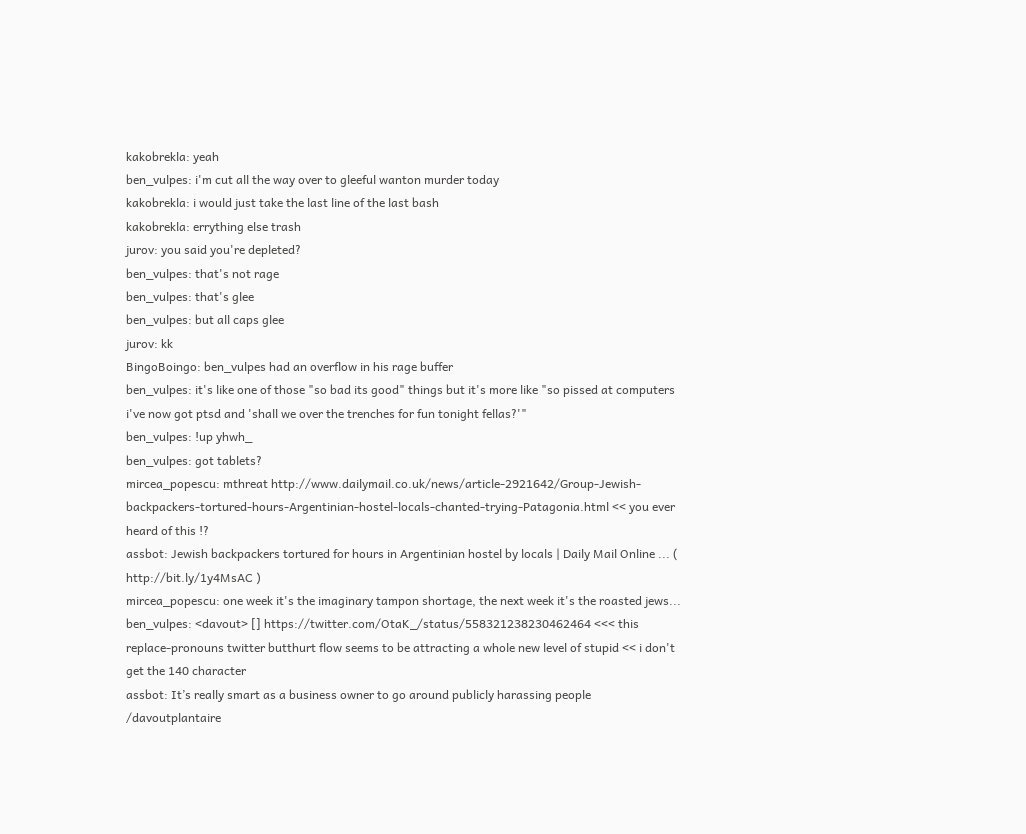kakobrekla: yeah
ben_vulpes: i'm cut all the way over to gleeful wanton murder today
kakobrekla: i would just take the last line of the last bash
kakobrekla: errything else trash
jurov: you said you're depleted?
ben_vulpes: that's not rage
ben_vulpes: that's glee
ben_vulpes: but all caps glee
jurov: kk
BingoBoingo: ben_vulpes had an overflow in his rage buffer
ben_vulpes: it's like one of those "so bad its good" things but it's more like "so pissed at computers i've now got ptsd and 'shall we over the trenches for fun tonight fellas?'"
ben_vulpes: !up yhwh_
ben_vulpes: got tablets?
mircea_popescu: mthreat http://www.dailymail.co.uk/news/article-2921642/Group-Jewish-backpackers-tortured-hours-Argentinian-hostel-locals-chanted-trying-Patagonia.html << you ever heard of this !?
assbot: Jewish backpackers tortured for hours in Argentinian hostel by locals | Daily Mail Online ... ( http://bit.ly/1y4MsAC )
mircea_popescu: one week it's the imaginary tampon shortage, the next week it's the roasted jews...
ben_vulpes: <davout> [] https://twitter.com/OtaK_/status/558321238230462464 <<< this replace-pronouns twitter butthurt flow seems to be attracting a whole new level of stupid << i don't get the 140 character
assbot: It’s really smart as a business owner to go around publicly harassing people /davoutplantaire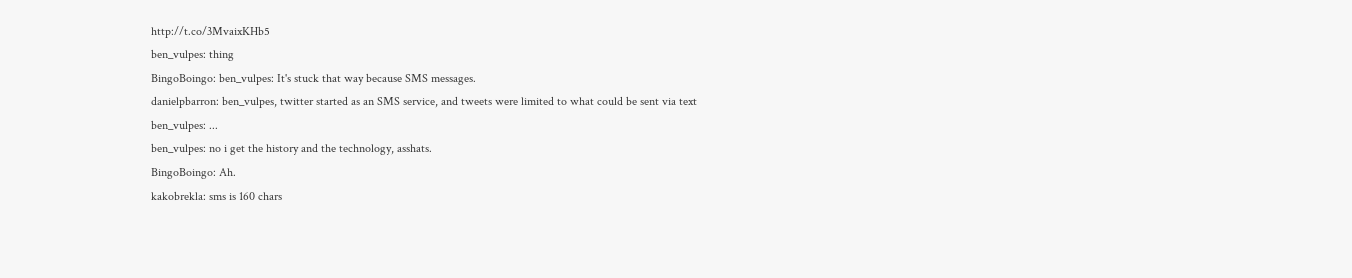http://t.co/3MvaixKHb5
ben_vulpes: thing
BingoBoingo: ben_vulpes: It's stuck that way because SMS messages.
danielpbarron: ben_vulpes, twitter started as an SMS service, and tweets were limited to what could be sent via text
ben_vulpes: ...
ben_vulpes: no i get the history and the technology, asshats.
BingoBoingo: Ah.
kakobrekla: sms is 160 chars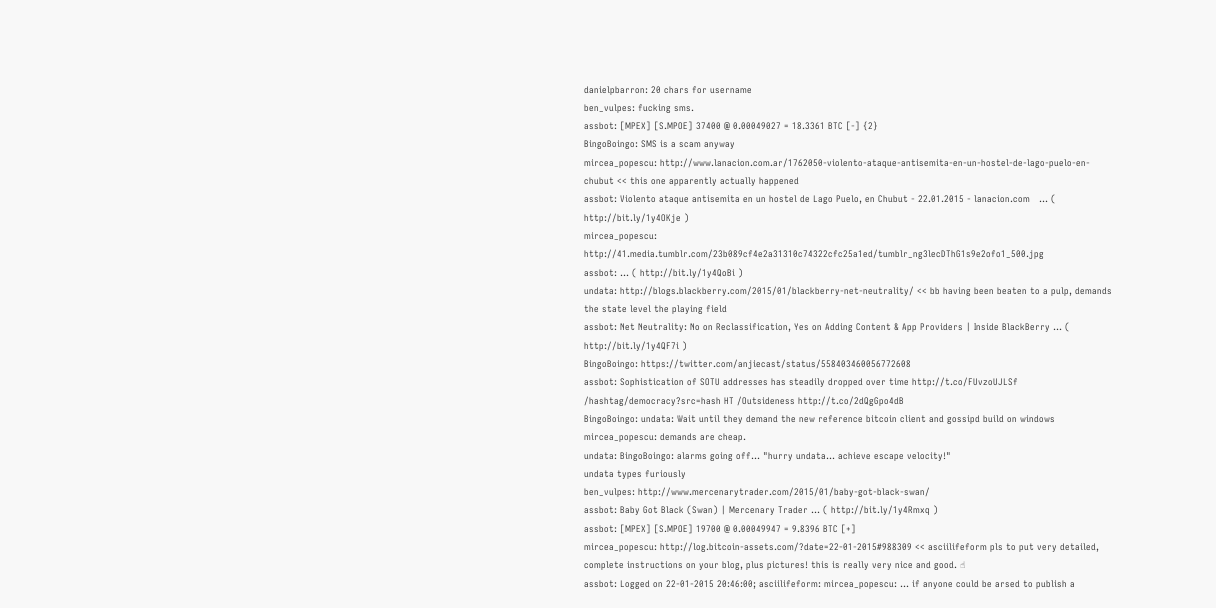danielpbarron: 20 chars for username
ben_vulpes: fucking sms.
assbot: [MPEX] [S.MPOE] 37400 @ 0.00049027 = 18.3361 BTC [-] {2}
BingoBoingo: SMS is a scam anyway
mircea_popescu: http://www.lanacion.com.ar/1762050-violento-ataque-antisemita-en-un-hostel-de-lago-puelo-en-chubut << this one apparently actually happened
assbot: Violento ataque antisemita en un hostel de Lago Puelo, en Chubut - 22.01.2015 - lanacion.com   ... ( http://bit.ly/1y4OKje )
mircea_popescu: http://41.media.tumblr.com/23b089cf4e2a31310c74322cfc25a1ed/tumblr_ng3lecDThG1s9e2ofo1_500.jpg
assbot: ... ( http://bit.ly/1y4QoBi )
undata: http://blogs.blackberry.com/2015/01/blackberry-net-neutrality/ << bb having been beaten to a pulp, demands the state level the playing field
assbot: Net Neutrality: No on Reclassification, Yes on Adding Content & App Providers | Inside BlackBerry ... ( http://bit.ly/1y4QF7i )
BingoBoingo: https://twitter.com/anjiecast/status/558403460056772608
assbot: Sophistication of SOTU addresses has steadily dropped over time http://t.co/FUvzoUJLSf /hashtag/democracy?src=hash HT /Outsideness http://t.co/2dQgGpo4dB
BingoBoingo: undata: Wait until they demand the new reference bitcoin client and gossipd build on windows
mircea_popescu: demands are cheap.
undata: BingoBoingo: alarms going off... "hurry undata... achieve escape velocity!"
undata types furiously
ben_vulpes: http://www.mercenarytrader.com/2015/01/baby-got-black-swan/
assbot: Baby Got Black (Swan) | Mercenary Trader ... ( http://bit.ly/1y4Rmxq )
assbot: [MPEX] [S.MPOE] 19700 @ 0.00049947 = 9.8396 BTC [+]
mircea_popescu: http://log.bitcoin-assets.com/?date=22-01-2015#988309 << asciilifeform pls to put very detailed, complete instructions on your blog, plus pictures! this is really very nice and good. ☝
assbot: Logged on 22-01-2015 20:46:00; asciilifeform: mircea_popescu: ... if anyone could be arsed to publish a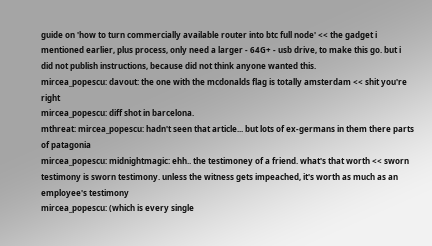guide on 'how to turn commercially available router into btc full node' << the gadget i mentioned earlier, plus process, only need a larger - 64G+ - usb drive, to make this go. but i did not publish instructions, because did not think anyone wanted this.
mircea_popescu: davout: the one with the mcdonalds flag is totally amsterdam << shit you're right
mircea_popescu: diff shot in barcelona.
mthreat: mircea_popescu: hadn't seen that article... but lots of ex-germans in them there parts of patagonia
mircea_popescu: midnightmagic: ehh.. the testimoney of a friend. what's that worth << sworn testimony is sworn testimony. unless the witness gets impeached, it's worth as much as an employee's testimony
mircea_popescu: (which is every single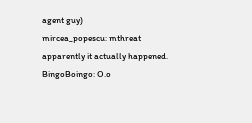agent guy)
mircea_popescu: mthreat apparently it actually happened.
BingoBoingo: O.o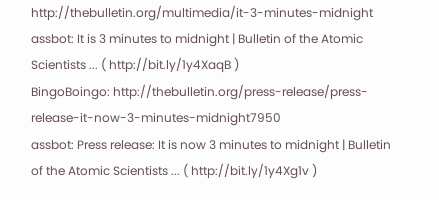http://thebulletin.org/multimedia/it-3-minutes-midnight
assbot: It is 3 minutes to midnight | Bulletin of the Atomic Scientists ... ( http://bit.ly/1y4XaqB )
BingoBoingo: http://thebulletin.org/press-release/press-release-it-now-3-minutes-midnight7950
assbot: Press release: It is now 3 minutes to midnight | Bulletin of the Atomic Scientists ... ( http://bit.ly/1y4Xg1v )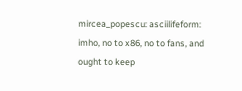mircea_popescu: asciilifeform: imho, no to x86, no to fans, and ought to keep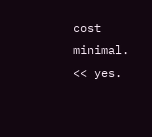cost minimal. << yes.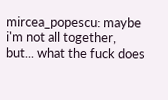mircea_popescu: maybe i'm not all together, but... what the fuck does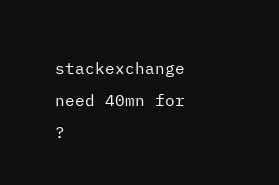stackexchange need 40mn for ?